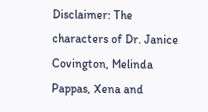Disclaimer: The characters of Dr. Janice Covington, Melinda Pappas, Xena and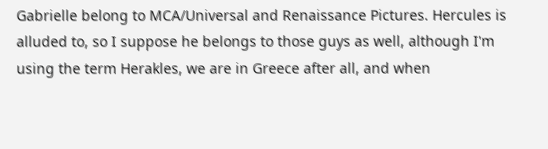Gabrielle belong to MCA/Universal and Renaissance Pictures. Hercules is alluded to, so I suppose he belongs to those guys as well, although I'm using the term Herakles, we are in Greece after all, and when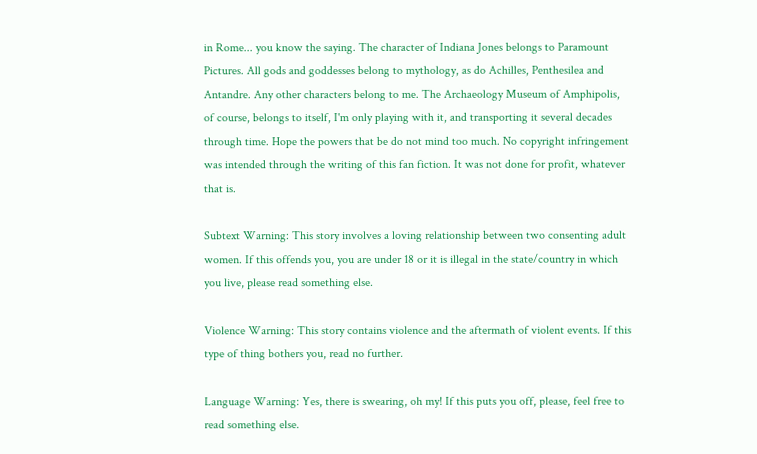in Rome... you know the saying. The character of Indiana Jones belongs to Paramount Pictures. All gods and goddesses belong to mythology, as do Achilles, Penthesilea and Antandre. Any other characters belong to me. The Archaeology Museum of Amphipolis, of course, belongs to itself, I'm only playing with it, and transporting it several decades through time. Hope the powers that be do not mind too much. No copyright infringement was intended through the writing of this fan fiction. It was not done for profit, whatever that is.

Subtext Warning: This story involves a loving relationship between two consenting adult women. If this offends you, you are under 18 or it is illegal in the state/country in which you live, please read something else.

Violence Warning: This story contains violence and the aftermath of violent events. If this type of thing bothers you, read no further.

Language Warning: Yes, there is swearing, oh my! If this puts you off, please, feel free to read something else.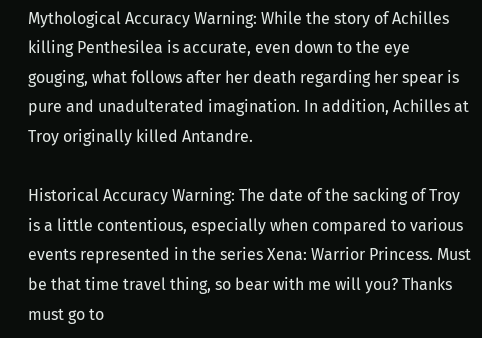Mythological Accuracy Warning: While the story of Achilles killing Penthesilea is accurate, even down to the eye gouging, what follows after her death regarding her spear is pure and unadulterated imagination. In addition, Achilles at Troy originally killed Antandre.

Historical Accuracy Warning: The date of the sacking of Troy is a little contentious, especially when compared to various events represented in the series Xena: Warrior Princess. Must be that time travel thing, so bear with me will you? Thanks must go to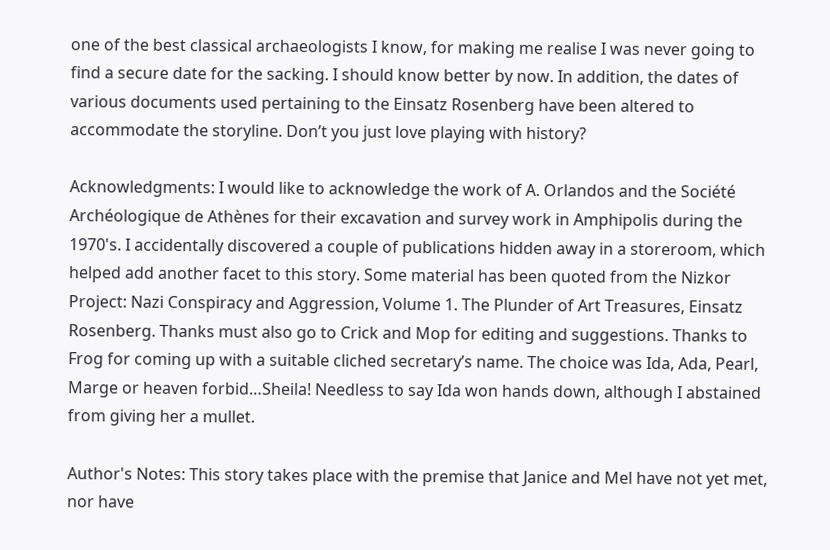one of the best classical archaeologists I know, for making me realise I was never going to find a secure date for the sacking. I should know better by now. In addition, the dates of various documents used pertaining to the Einsatz Rosenberg have been altered to accommodate the storyline. Don’t you just love playing with history?

Acknowledgments: I would like to acknowledge the work of A. Orlandos and the Société Archéologique de Athènes for their excavation and survey work in Amphipolis during the 1970's. I accidentally discovered a couple of publications hidden away in a storeroom, which helped add another facet to this story. Some material has been quoted from the Nizkor Project: Nazi Conspiracy and Aggression, Volume 1. The Plunder of Art Treasures, Einsatz Rosenberg. Thanks must also go to Crick and Mop for editing and suggestions. Thanks to Frog for coming up with a suitable cliched secretary’s name. The choice was Ida, Ada, Pearl, Marge or heaven forbid…Sheila! Needless to say Ida won hands down, although I abstained from giving her a mullet.

Author's Notes: This story takes place with the premise that Janice and Mel have not yet met, nor have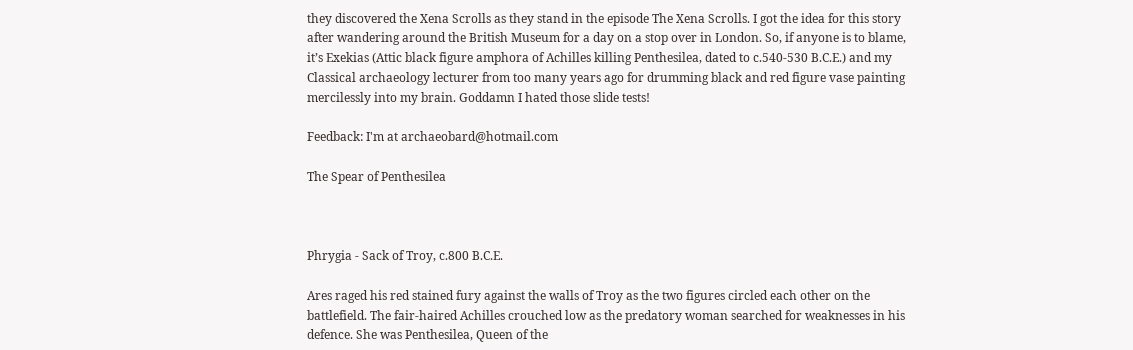they discovered the Xena Scrolls as they stand in the episode The Xena Scrolls. I got the idea for this story after wandering around the British Museum for a day on a stop over in London. So, if anyone is to blame, it’s Exekias (Attic black figure amphora of Achilles killing Penthesilea, dated to c.540-530 B.C.E.) and my Classical archaeology lecturer from too many years ago for drumming black and red figure vase painting mercilessly into my brain. Goddamn I hated those slide tests!

Feedback: I'm at archaeobard@hotmail.com

The Spear of Penthesilea



Phrygia - Sack of Troy, c.800 B.C.E.

Ares raged his red stained fury against the walls of Troy as the two figures circled each other on the battlefield. The fair-haired Achilles crouched low as the predatory woman searched for weaknesses in his defence. She was Penthesilea, Queen of the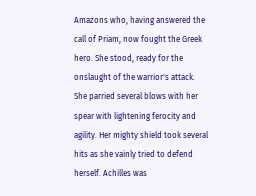Amazons who, having answered the call of Priam, now fought the Greek hero. She stood, ready for the onslaught of the warrior's attack. She parried several blows with her spear with lightening ferocity and agility. Her mighty shield took several hits as she vainly tried to defend herself. Achilles was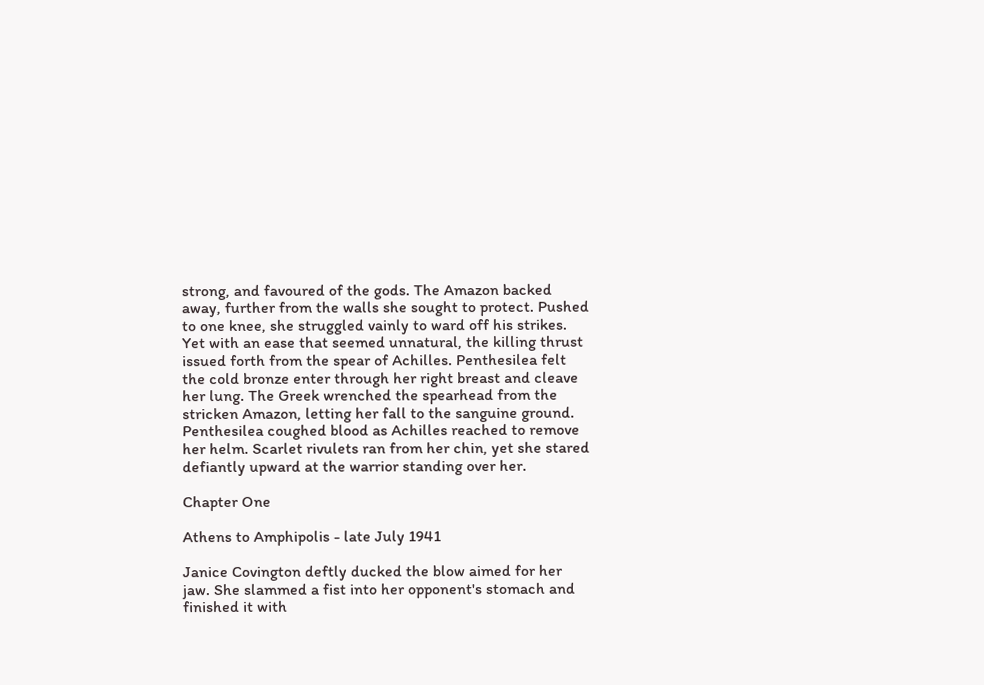strong, and favoured of the gods. The Amazon backed away, further from the walls she sought to protect. Pushed to one knee, she struggled vainly to ward off his strikes. Yet with an ease that seemed unnatural, the killing thrust issued forth from the spear of Achilles. Penthesilea felt the cold bronze enter through her right breast and cleave her lung. The Greek wrenched the spearhead from the stricken Amazon, letting her fall to the sanguine ground. Penthesilea coughed blood as Achilles reached to remove her helm. Scarlet rivulets ran from her chin, yet she stared defiantly upward at the warrior standing over her.

Chapter One

Athens to Amphipolis - late July 1941

Janice Covington deftly ducked the blow aimed for her jaw. She slammed a fist into her opponent's stomach and finished it with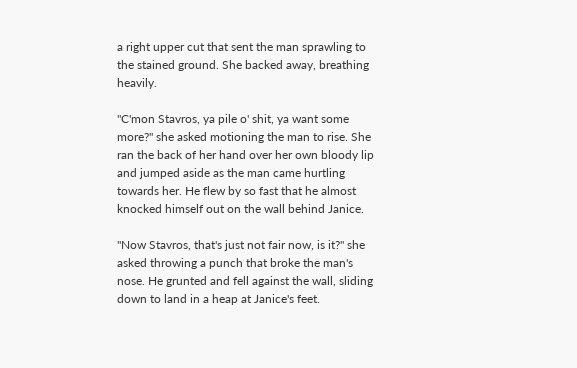a right upper cut that sent the man sprawling to the stained ground. She backed away, breathing heavily.

"C'mon Stavros, ya pile o' shit, ya want some more?" she asked motioning the man to rise. She ran the back of her hand over her own bloody lip and jumped aside as the man came hurtling towards her. He flew by so fast that he almost knocked himself out on the wall behind Janice.

"Now Stavros, that's just not fair now, is it?" she asked throwing a punch that broke the man's nose. He grunted and fell against the wall, sliding down to land in a heap at Janice's feet.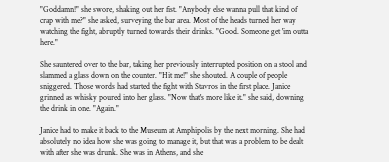"Goddamn!" she swore, shaking out her fist. "Anybody else wanna pull that kind of crap with me?" she asked, surveying the bar area. Most of the heads turned her way watching the fight, abruptly turned towards their drinks. "Good. Someone get 'im outta here."

She sauntered over to the bar, taking her previously interrupted position on a stool and slammed a glass down on the counter. "Hit me!" she shouted. A couple of people sniggered. Those words had started the fight with Stavros in the first place. Janice grinned as whisky poured into her glass. "Now that's more like it." she said, downing the drink in one. "Again."

Janice had to make it back to the Museum at Amphipolis by the next morning. She had absolutely no idea how she was going to manage it, but that was a problem to be dealt with after she was drunk. She was in Athens, and she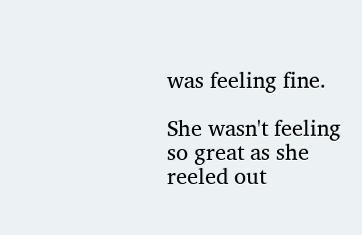was feeling fine.

She wasn't feeling so great as she reeled out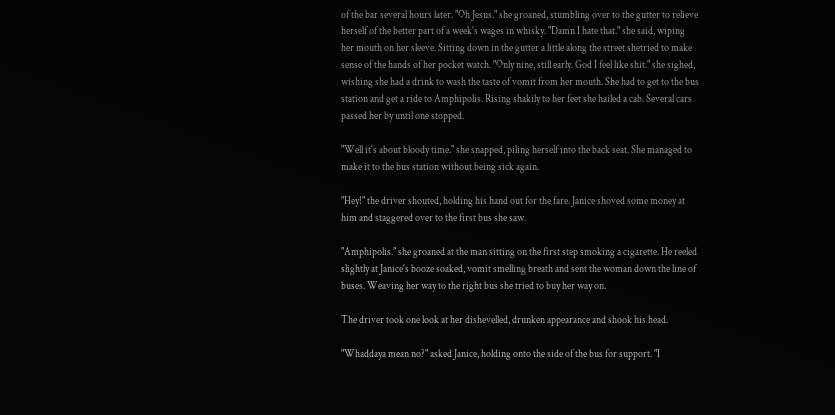of the bar several hours later. "Oh Jesus." she groaned, stumbling over to the gutter to relieve herself of the better part of a week's wages in whisky. "Damn I hate that." she said, wiping her mouth on her sleeve. Sitting down in the gutter a little along the street shetried to make sense of the hands of her pocket watch. "Only nine, still early. God I feel like shit." she sighed, wishing she had a drink to wash the taste of vomit from her mouth. She had to get to the bus station and get a ride to Amphipolis. Rising shakily to her feet she hailed a cab. Several cars passed her by until one stopped.

"Well it's about bloody time." she snapped, piling herself into the back seat. She managed to make it to the bus station without being sick again.

"Hey!" the driver shouted, holding his hand out for the fare. Janice shoved some money at him and staggered over to the first bus she saw.

"Amphipolis." she groaned at the man sitting on the first step smoking a cigarette. He reeled slightly at Janice's booze soaked, vomit smelling breath and sent the woman down the line of buses. Weaving her way to the right bus she tried to buy her way on.

The driver took one look at her dishevelled, drunken appearance and shook his head.

"Whaddaya mean no?" asked Janice, holding onto the side of the bus for support. "I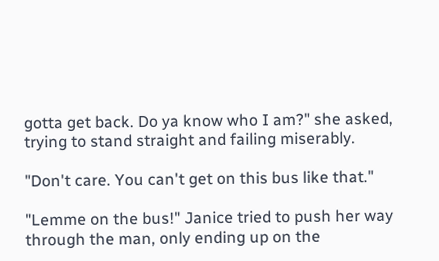gotta get back. Do ya know who I am?" she asked, trying to stand straight and failing miserably.

"Don't care. You can't get on this bus like that."

"Lemme on the bus!" Janice tried to push her way through the man, only ending up on the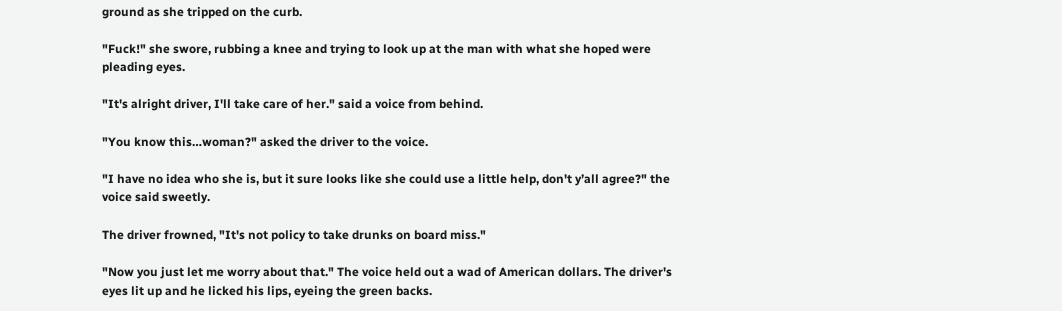ground as she tripped on the curb.

"Fuck!" she swore, rubbing a knee and trying to look up at the man with what she hoped were pleading eyes.

"It's alright driver, I'll take care of her." said a voice from behind.

"You know this…woman?" asked the driver to the voice.

"I have no idea who she is, but it sure looks like she could use a little help, don't y’all agree?" the voice said sweetly.

The driver frowned, "It's not policy to take drunks on board miss."

"Now you just let me worry about that." The voice held out a wad of American dollars. The driver's eyes lit up and he licked his lips, eyeing the green backs.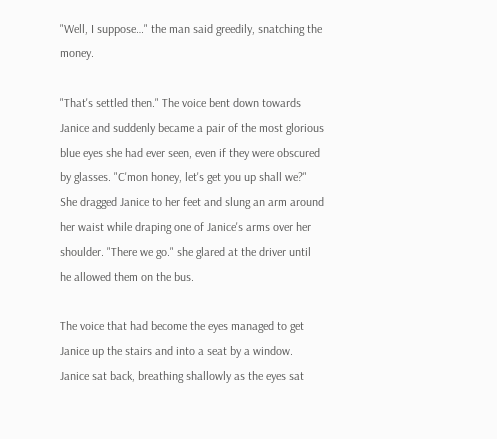"Well, I suppose…" the man said greedily, snatching the money.

"That's settled then." The voice bent down towards Janice and suddenly became a pair of the most glorious blue eyes she had ever seen, even if they were obscured by glasses. "C'mon honey, let's get you up shall we?" She dragged Janice to her feet and slung an arm around her waist while draping one of Janice's arms over her shoulder. "There we go." she glared at the driver until he allowed them on the bus.

The voice that had become the eyes managed to get Janice up the stairs and into a seat by a window. Janice sat back, breathing shallowly as the eyes sat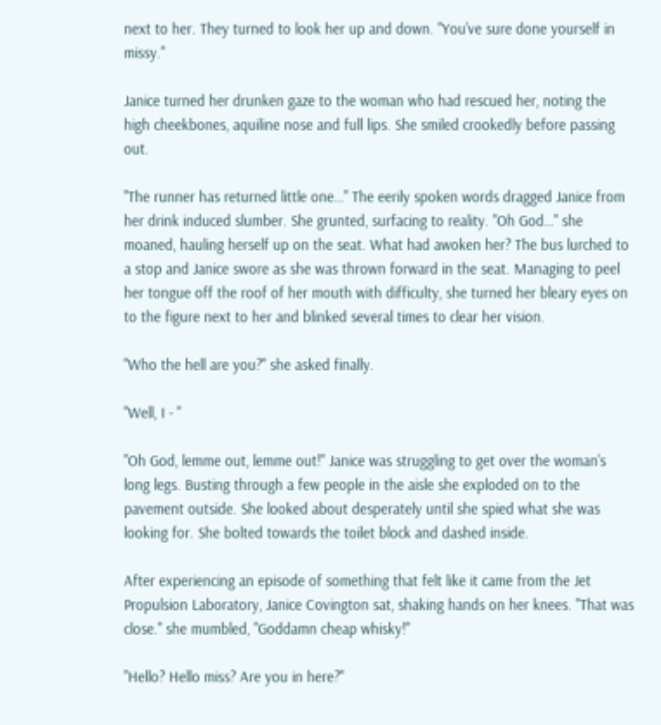next to her. They turned to look her up and down. "You've sure done yourself in missy."

Janice turned her drunken gaze to the woman who had rescued her, noting the high cheekbones, aquiline nose and full lips. She smiled crookedly before passing out.

"The runner has returned little one…" The eerily spoken words dragged Janice from her drink induced slumber. She grunted, surfacing to reality. "Oh God…" she moaned, hauling herself up on the seat. What had awoken her? The bus lurched to a stop and Janice swore as she was thrown forward in the seat. Managing to peel her tongue off the roof of her mouth with difficulty, she turned her bleary eyes on to the figure next to her and blinked several times to clear her vision.

"Who the hell are you?" she asked finally.

"Well, I - "

"Oh God, lemme out, lemme out!" Janice was struggling to get over the woman's long legs. Busting through a few people in the aisle she exploded on to the pavement outside. She looked about desperately until she spied what she was looking for. She bolted towards the toilet block and dashed inside.

After experiencing an episode of something that felt like it came from the Jet Propulsion Laboratory, Janice Covington sat, shaking hands on her knees. "That was close." she mumbled, "Goddamn cheap whisky!"

"Hello? Hello miss? Are you in here?"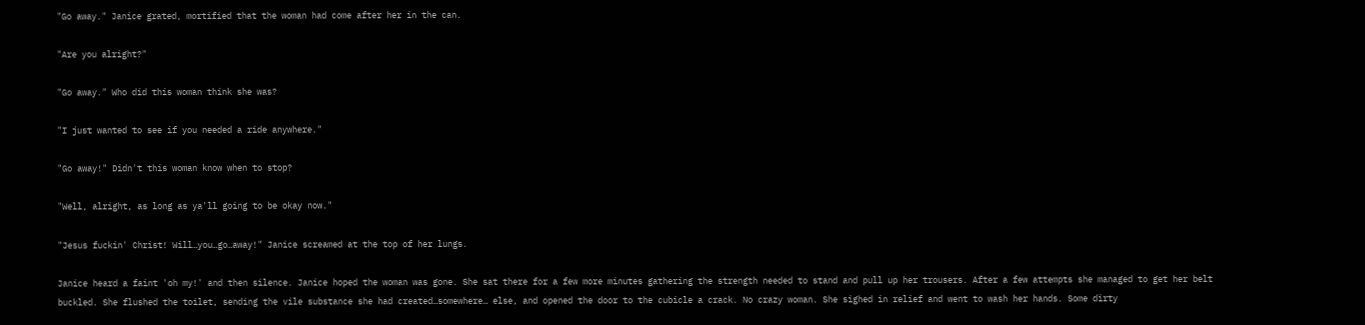"Go away." Janice grated, mortified that the woman had come after her in the can.

"Are you alright?"

"Go away." Who did this woman think she was?

"I just wanted to see if you needed a ride anywhere."

"Go away!" Didn't this woman know when to stop?

"Well, alright, as long as ya'll going to be okay now."

"Jesus fuckin' Christ! Will…you…go…away!" Janice screamed at the top of her lungs.

Janice heard a faint 'oh my!' and then silence. Janice hoped the woman was gone. She sat there for a few more minutes gathering the strength needed to stand and pull up her trousers. After a few attempts she managed to get her belt buckled. She flushed the toilet, sending the vile substance she had created…somewhere… else, and opened the door to the cubicle a crack. No crazy woman. She sighed in relief and went to wash her hands. Some dirty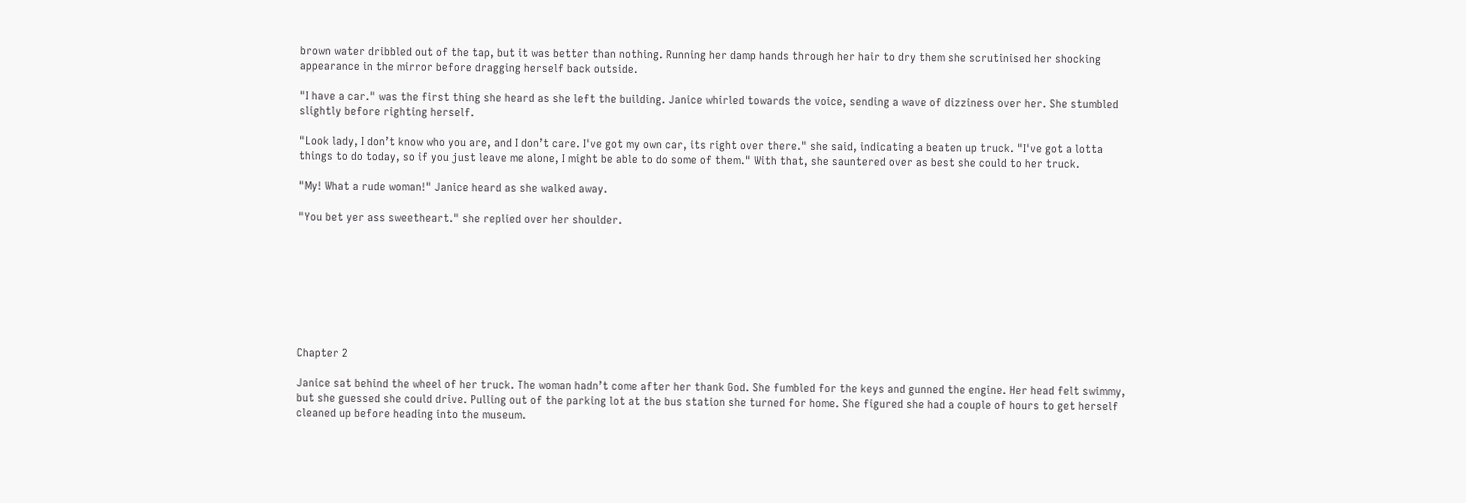brown water dribbled out of the tap, but it was better than nothing. Running her damp hands through her hair to dry them she scrutinised her shocking appearance in the mirror before dragging herself back outside.

"I have a car." was the first thing she heard as she left the building. Janice whirled towards the voice, sending a wave of dizziness over her. She stumbled slightly before righting herself.

"Look lady, I don’t know who you are, and I don’t care. I've got my own car, its right over there." she said, indicating a beaten up truck. "I've got a lotta things to do today, so if you just leave me alone, I might be able to do some of them." With that, she sauntered over as best she could to her truck.

"My! What a rude woman!" Janice heard as she walked away.

"You bet yer ass sweetheart." she replied over her shoulder.








Chapter 2

Janice sat behind the wheel of her truck. The woman hadn’t come after her thank God. She fumbled for the keys and gunned the engine. Her head felt swimmy, but she guessed she could drive. Pulling out of the parking lot at the bus station she turned for home. She figured she had a couple of hours to get herself cleaned up before heading into the museum.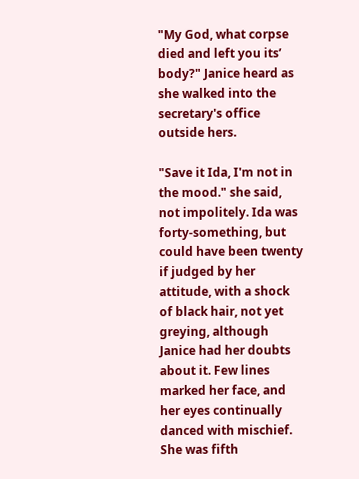"My God, what corpse died and left you its’ body?" Janice heard as she walked into the secretary's office outside hers.

"Save it Ida, I'm not in the mood." she said, not impolitely. Ida was forty-something, but could have been twenty if judged by her attitude, with a shock of black hair, not yet greying, although Janice had her doubts about it. Few lines marked her face, and her eyes continually danced with mischief. She was fifth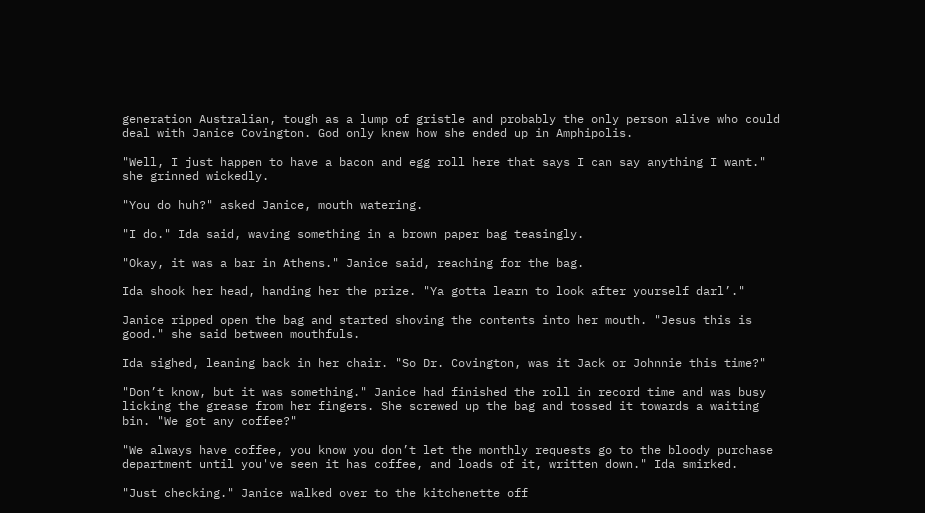generation Australian, tough as a lump of gristle and probably the only person alive who could deal with Janice Covington. God only knew how she ended up in Amphipolis.

"Well, I just happen to have a bacon and egg roll here that says I can say anything I want." she grinned wickedly.

"You do huh?" asked Janice, mouth watering.

"I do." Ida said, waving something in a brown paper bag teasingly.

"Okay, it was a bar in Athens." Janice said, reaching for the bag.

Ida shook her head, handing her the prize. "Ya gotta learn to look after yourself darl’."

Janice ripped open the bag and started shoving the contents into her mouth. "Jesus this is good." she said between mouthfuls.

Ida sighed, leaning back in her chair. "So Dr. Covington, was it Jack or Johnnie this time?"

"Don’t know, but it was something." Janice had finished the roll in record time and was busy licking the grease from her fingers. She screwed up the bag and tossed it towards a waiting bin. "We got any coffee?"

"We always have coffee, you know you don’t let the monthly requests go to the bloody purchase department until you've seen it has coffee, and loads of it, written down." Ida smirked.

"Just checking." Janice walked over to the kitchenette off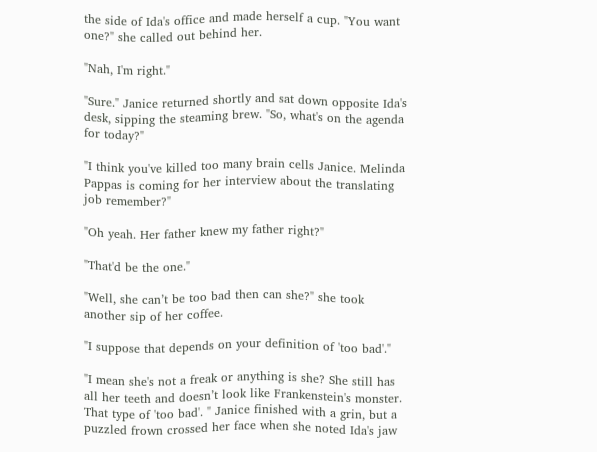the side of Ida's office and made herself a cup. "You want one?" she called out behind her.

"Nah, I'm right."

"Sure." Janice returned shortly and sat down opposite Ida's desk, sipping the steaming brew. "So, what's on the agenda for today?"

"I think you've killed too many brain cells Janice. Melinda Pappas is coming for her interview about the translating job remember?"

"Oh yeah. Her father knew my father right?"

"That'd be the one."

"Well, she can’t be too bad then can she?" she took another sip of her coffee.

"I suppose that depends on your definition of 'too bad'."

"I mean she's not a freak or anything is she? She still has all her teeth and doesn’t look like Frankenstein's monster. That type of 'too bad'. " Janice finished with a grin, but a puzzled frown crossed her face when she noted Ida's jaw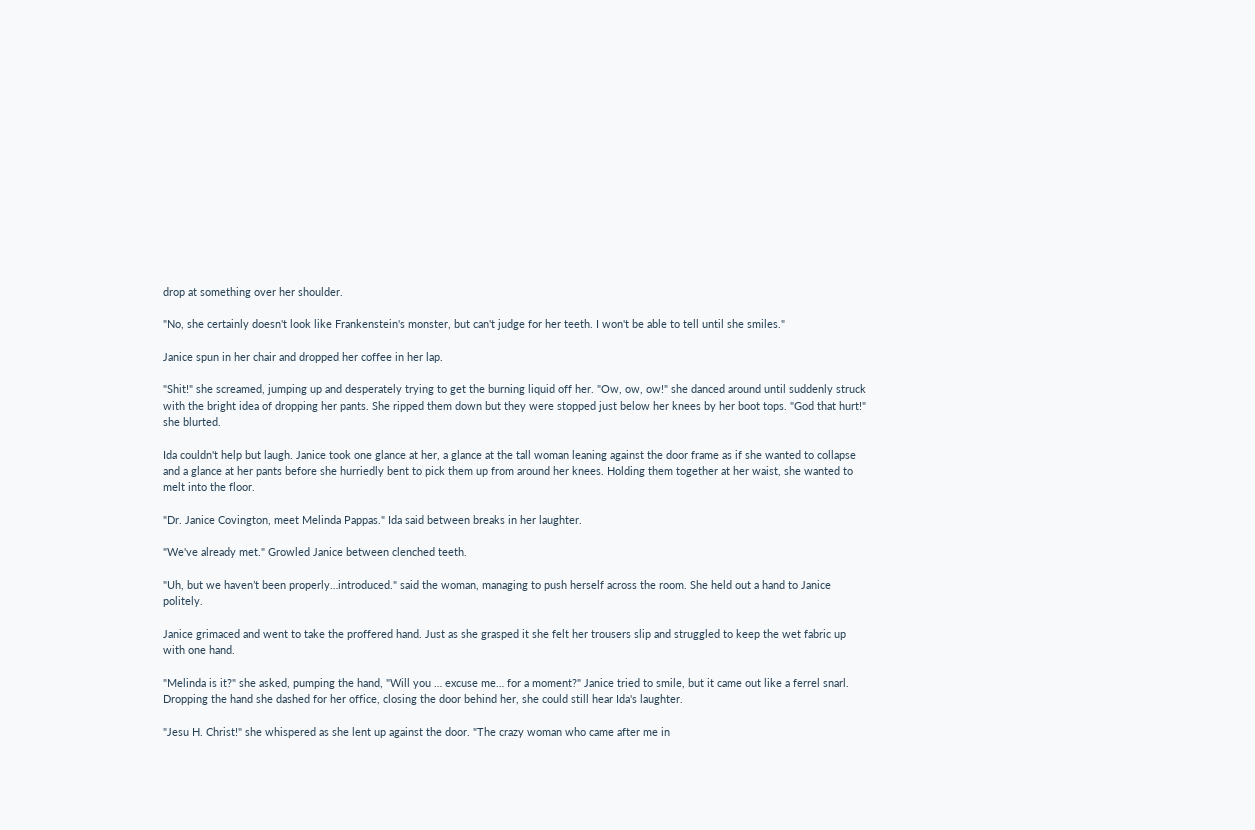drop at something over her shoulder.

"No, she certainly doesn't look like Frankenstein's monster, but can't judge for her teeth. I won't be able to tell until she smiles."

Janice spun in her chair and dropped her coffee in her lap.

"Shit!" she screamed, jumping up and desperately trying to get the burning liquid off her. "Ow, ow, ow!" she danced around until suddenly struck with the bright idea of dropping her pants. She ripped them down but they were stopped just below her knees by her boot tops. "God that hurt!" she blurted.

Ida couldn't help but laugh. Janice took one glance at her, a glance at the tall woman leaning against the door frame as if she wanted to collapse and a glance at her pants before she hurriedly bent to pick them up from around her knees. Holding them together at her waist, she wanted to melt into the floor.

"Dr. Janice Covington, meet Melinda Pappas." Ida said between breaks in her laughter.

"We've already met." Growled Janice between clenched teeth.

"Uh, but we haven’t been properly…introduced." said the woman, managing to push herself across the room. She held out a hand to Janice politely.

Janice grimaced and went to take the proffered hand. Just as she grasped it she felt her trousers slip and struggled to keep the wet fabric up with one hand.

"Melinda is it?" she asked, pumping the hand, "Will you … excuse me… for a moment?" Janice tried to smile, but it came out like a ferrel snarl. Dropping the hand she dashed for her office, closing the door behind her, she could still hear Ida's laughter.

"Jesu H. Christ!" she whispered as she lent up against the door. "The crazy woman who came after me in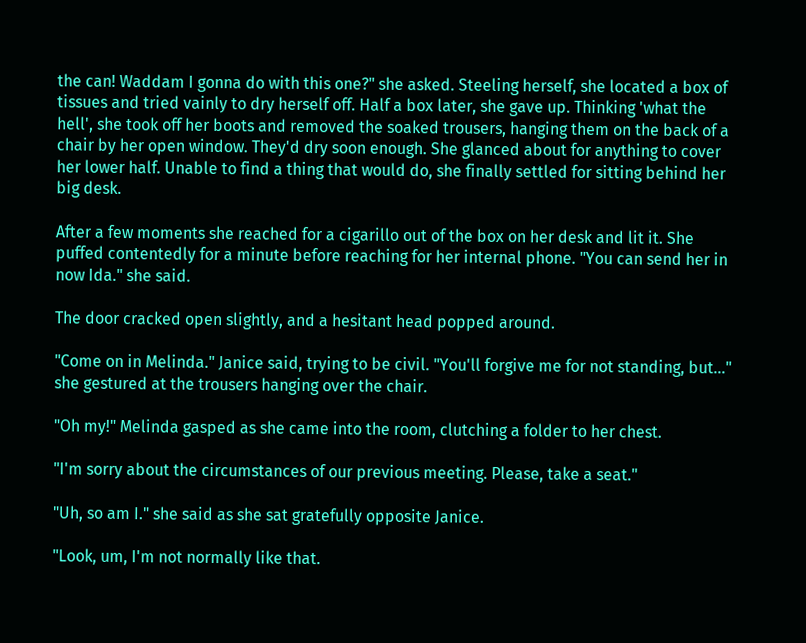the can! Waddam I gonna do with this one?" she asked. Steeling herself, she located a box of tissues and tried vainly to dry herself off. Half a box later, she gave up. Thinking 'what the hell', she took off her boots and removed the soaked trousers, hanging them on the back of a chair by her open window. They'd dry soon enough. She glanced about for anything to cover her lower half. Unable to find a thing that would do, she finally settled for sitting behind her big desk.

After a few moments she reached for a cigarillo out of the box on her desk and lit it. She puffed contentedly for a minute before reaching for her internal phone. "You can send her in now Ida." she said.

The door cracked open slightly, and a hesitant head popped around.

"Come on in Melinda." Janice said, trying to be civil. "You'll forgive me for not standing, but…" she gestured at the trousers hanging over the chair.

"Oh my!" Melinda gasped as she came into the room, clutching a folder to her chest.

"I'm sorry about the circumstances of our previous meeting. Please, take a seat."

"Uh, so am I." she said as she sat gratefully opposite Janice.

"Look, um, I'm not normally like that.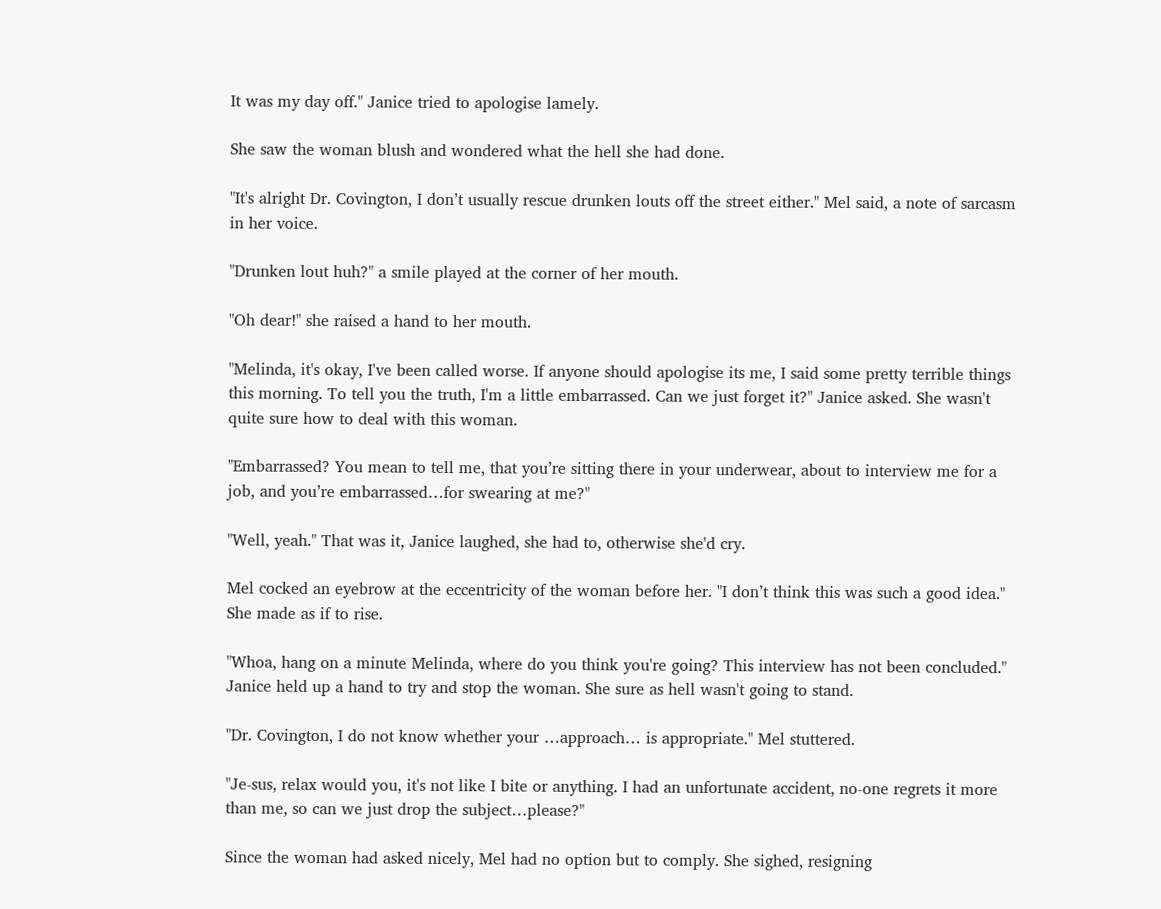It was my day off." Janice tried to apologise lamely.

She saw the woman blush and wondered what the hell she had done.

"It's alright Dr. Covington, I don’t usually rescue drunken louts off the street either." Mel said, a note of sarcasm in her voice.

"Drunken lout huh?" a smile played at the corner of her mouth.

"Oh dear!" she raised a hand to her mouth.

"Melinda, it's okay, I've been called worse. If anyone should apologise its me, I said some pretty terrible things this morning. To tell you the truth, I'm a little embarrassed. Can we just forget it?" Janice asked. She wasn't quite sure how to deal with this woman.

"Embarrassed? You mean to tell me, that you’re sitting there in your underwear, about to interview me for a job, and you’re embarrassed…for swearing at me?"

"Well, yeah." That was it, Janice laughed, she had to, otherwise she'd cry.

Mel cocked an eyebrow at the eccentricity of the woman before her. "I don’t think this was such a good idea." She made as if to rise.

"Whoa, hang on a minute Melinda, where do you think you're going? This interview has not been concluded." Janice held up a hand to try and stop the woman. She sure as hell wasn't going to stand.

"Dr. Covington, I do not know whether your …approach… is appropriate." Mel stuttered.

"Je-sus, relax would you, it's not like I bite or anything. I had an unfortunate accident, no-one regrets it more than me, so can we just drop the subject…please?"

Since the woman had asked nicely, Mel had no option but to comply. She sighed, resigning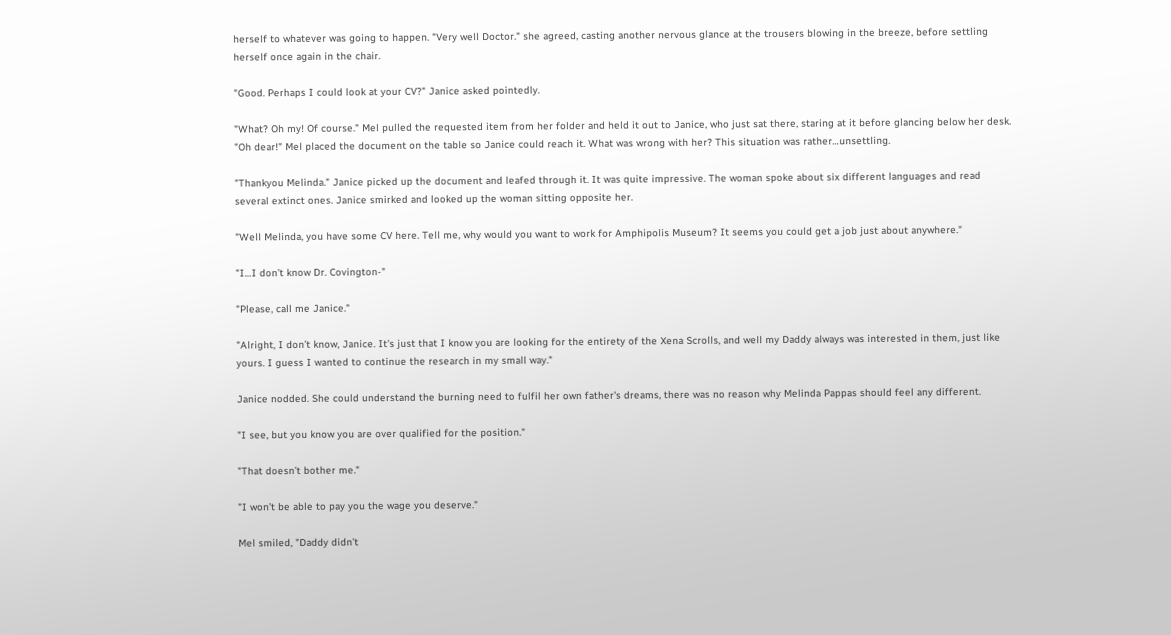herself to whatever was going to happen. "Very well Doctor." she agreed, casting another nervous glance at the trousers blowing in the breeze, before settling herself once again in the chair.

"Good. Perhaps I could look at your CV?" Janice asked pointedly.

"What? Oh my! Of course." Mel pulled the requested item from her folder and held it out to Janice, who just sat there, staring at it before glancing below her desk. "Oh dear!" Mel placed the document on the table so Janice could reach it. What was wrong with her? This situation was rather…unsettling.

"Thankyou Melinda." Janice picked up the document and leafed through it. It was quite impressive. The woman spoke about six different languages and read several extinct ones. Janice smirked and looked up the woman sitting opposite her.

"Well Melinda, you have some CV here. Tell me, why would you want to work for Amphipolis Museum? It seems you could get a job just about anywhere."

"I…I don’t know Dr. Covington-"

"Please, call me Janice."

"Alright, I don’t know, Janice. It's just that I know you are looking for the entirety of the Xena Scrolls, and well my Daddy always was interested in them, just like yours. I guess I wanted to continue the research in my small way."

Janice nodded. She could understand the burning need to fulfil her own father's dreams, there was no reason why Melinda Pappas should feel any different.

"I see, but you know you are over qualified for the position."

"That doesn’t bother me."

"I won’t be able to pay you the wage you deserve."

Mel smiled, "Daddy didn’t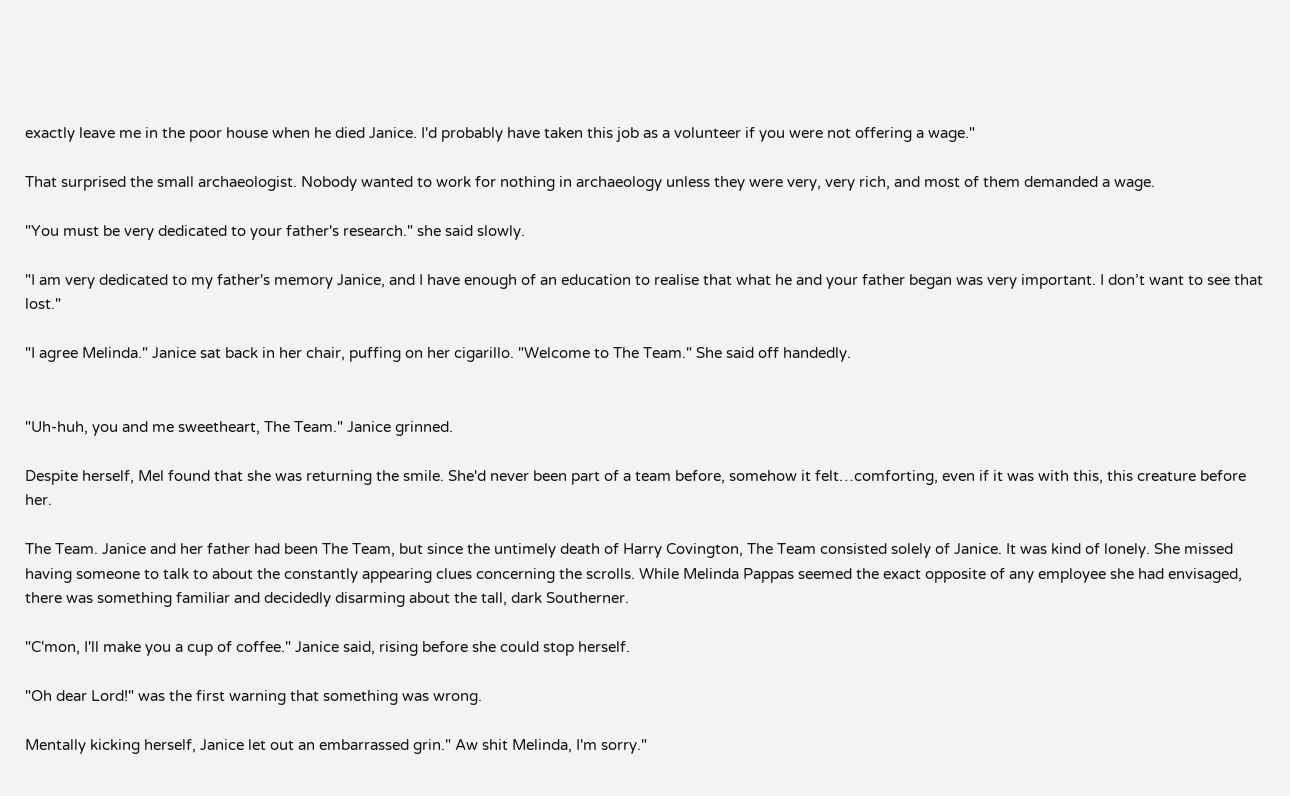exactly leave me in the poor house when he died Janice. I'd probably have taken this job as a volunteer if you were not offering a wage."

That surprised the small archaeologist. Nobody wanted to work for nothing in archaeology unless they were very, very rich, and most of them demanded a wage.

"You must be very dedicated to your father's research." she said slowly.

"I am very dedicated to my father's memory Janice, and I have enough of an education to realise that what he and your father began was very important. I don’t want to see that lost."

"I agree Melinda." Janice sat back in her chair, puffing on her cigarillo. "Welcome to The Team." She said off handedly.


"Uh-huh, you and me sweetheart, The Team." Janice grinned.

Despite herself, Mel found that she was returning the smile. She'd never been part of a team before, somehow it felt…comforting, even if it was with this, this creature before her.

The Team. Janice and her father had been The Team, but since the untimely death of Harry Covington, The Team consisted solely of Janice. It was kind of lonely. She missed having someone to talk to about the constantly appearing clues concerning the scrolls. While Melinda Pappas seemed the exact opposite of any employee she had envisaged, there was something familiar and decidedly disarming about the tall, dark Southerner.

"C'mon, I'll make you a cup of coffee." Janice said, rising before she could stop herself.

"Oh dear Lord!" was the first warning that something was wrong.

Mentally kicking herself, Janice let out an embarrassed grin." Aw shit Melinda, I'm sorry."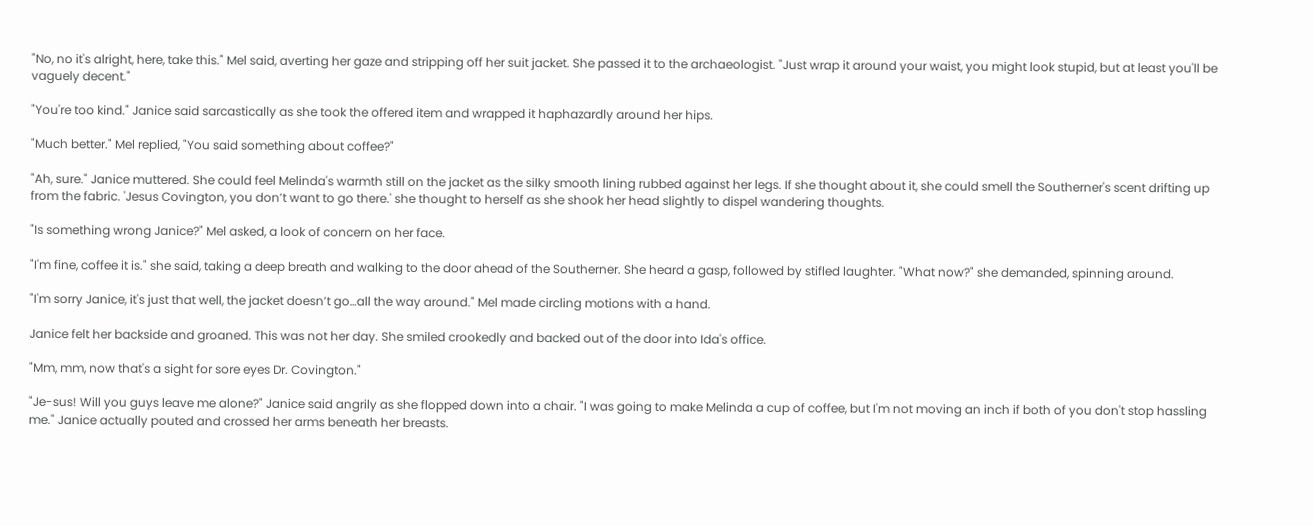"No, no it's alright, here, take this." Mel said, averting her gaze and stripping off her suit jacket. She passed it to the archaeologist. "Just wrap it around your waist, you might look stupid, but at least you'll be vaguely decent."

"You're too kind." Janice said sarcastically as she took the offered item and wrapped it haphazardly around her hips.

"Much better." Mel replied, "You said something about coffee?"

"Ah, sure." Janice muttered. She could feel Melinda's warmth still on the jacket as the silky smooth lining rubbed against her legs. If she thought about it, she could smell the Southerner's scent drifting up from the fabric. 'Jesus Covington, you don’t want to go there.' she thought to herself as she shook her head slightly to dispel wandering thoughts.

"Is something wrong Janice?" Mel asked, a look of concern on her face.

"I'm fine, coffee it is." she said, taking a deep breath and walking to the door ahead of the Southerner. She heard a gasp, followed by stifled laughter. "What now?" she demanded, spinning around.

"I'm sorry Janice, it's just that well, the jacket doesn’t go…all the way around." Mel made circling motions with a hand.

Janice felt her backside and groaned. This was not her day. She smiled crookedly and backed out of the door into Ida's office.

"Mm, mm, now that's a sight for sore eyes Dr. Covington."

"Je-sus! Will you guys leave me alone?" Janice said angrily as she flopped down into a chair. "I was going to make Melinda a cup of coffee, but I'm not moving an inch if both of you don't stop hassling me." Janice actually pouted and crossed her arms beneath her breasts.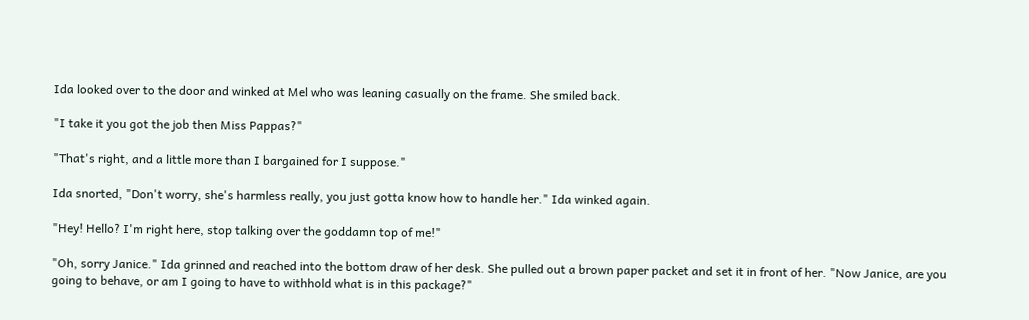Ida looked over to the door and winked at Mel who was leaning casually on the frame. She smiled back.

"I take it you got the job then Miss Pappas?"

"That's right, and a little more than I bargained for I suppose."

Ida snorted, "Don't worry, she's harmless really, you just gotta know how to handle her." Ida winked again.

"Hey! Hello? I'm right here, stop talking over the goddamn top of me!"

"Oh, sorry Janice." Ida grinned and reached into the bottom draw of her desk. She pulled out a brown paper packet and set it in front of her. "Now Janice, are you going to behave, or am I going to have to withhold what is in this package?"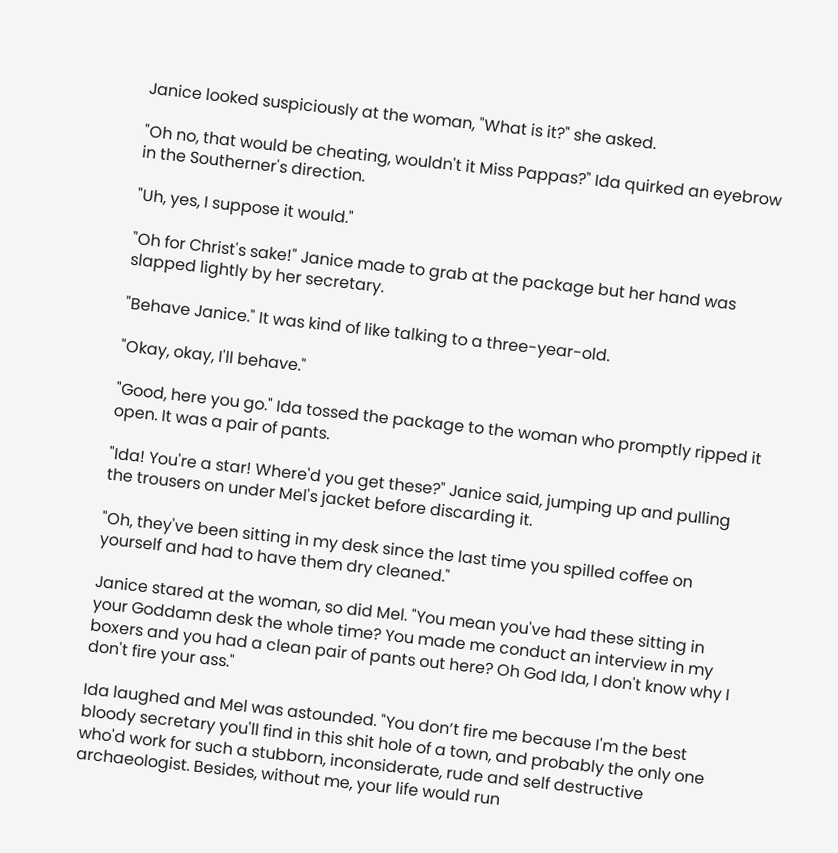Janice looked suspiciously at the woman, "What is it?" she asked.

"Oh no, that would be cheating, wouldn't it Miss Pappas?" Ida quirked an eyebrow in the Southerner's direction.

"Uh, yes, I suppose it would."

"Oh for Christ's sake!" Janice made to grab at the package but her hand was slapped lightly by her secretary.

"Behave Janice." It was kind of like talking to a three-year-old.

"Okay, okay, I'll behave."

"Good, here you go." Ida tossed the package to the woman who promptly ripped it open. It was a pair of pants.

"Ida! You're a star! Where'd you get these?" Janice said, jumping up and pulling the trousers on under Mel's jacket before discarding it.

"Oh, they've been sitting in my desk since the last time you spilled coffee on yourself and had to have them dry cleaned."

Janice stared at the woman, so did Mel. "You mean you've had these sitting in your Goddamn desk the whole time? You made me conduct an interview in my boxers and you had a clean pair of pants out here? Oh God Ida, I don't know why I don't fire your ass."

Ida laughed and Mel was astounded. "You don’t fire me because I'm the best bloody secretary you'll find in this shit hole of a town, and probably the only one who'd work for such a stubborn, inconsiderate, rude and self destructive archaeologist. Besides, without me, your life would run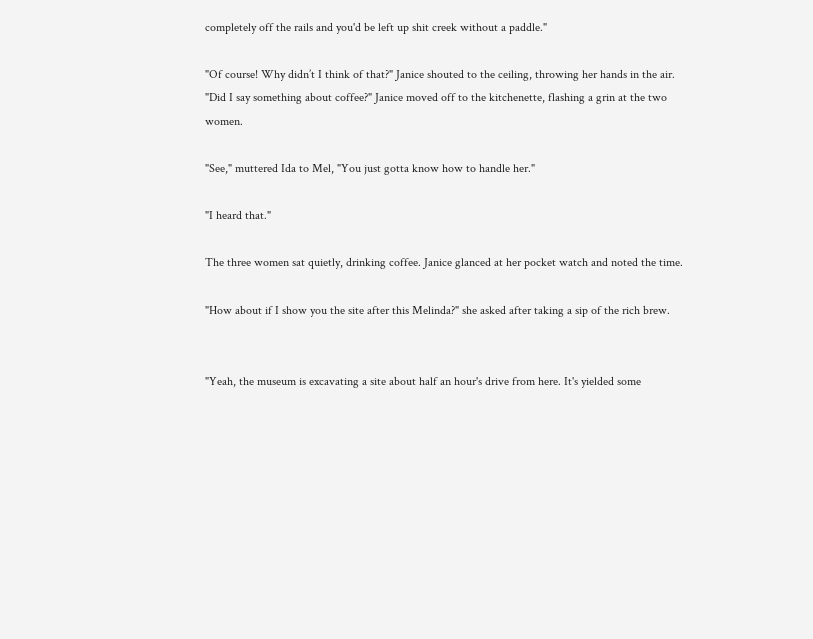completely off the rails and you'd be left up shit creek without a paddle."

"Of course! Why didn’t I think of that?" Janice shouted to the ceiling, throwing her hands in the air. "Did I say something about coffee?" Janice moved off to the kitchenette, flashing a grin at the two women.

"See," muttered Ida to Mel, "You just gotta know how to handle her."

"I heard that."

The three women sat quietly, drinking coffee. Janice glanced at her pocket watch and noted the time.

"How about if I show you the site after this Melinda?" she asked after taking a sip of the rich brew.


"Yeah, the museum is excavating a site about half an hour's drive from here. It's yielded some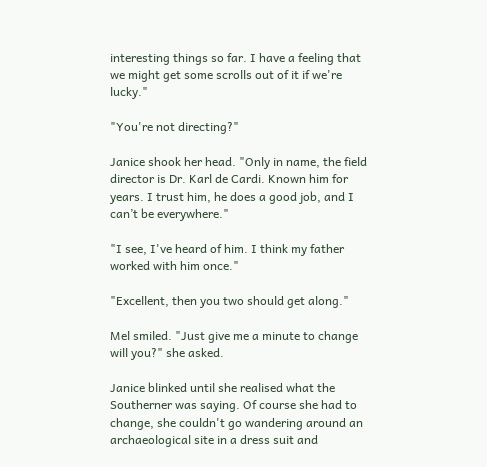interesting things so far. I have a feeling that we might get some scrolls out of it if we're lucky."

"You're not directing?"

Janice shook her head. "Only in name, the field director is Dr. Karl de Cardi. Known him for years. I trust him, he does a good job, and I can’t be everywhere."

"I see, I've heard of him. I think my father worked with him once."

"Excellent, then you two should get along."

Mel smiled. "Just give me a minute to change will you?" she asked.

Janice blinked until she realised what the Southerner was saying. Of course she had to change, she couldn't go wandering around an archaeological site in a dress suit and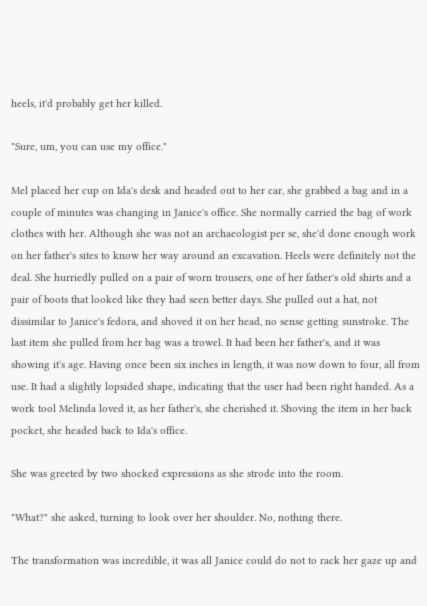heels, it'd probably get her killed.

"Sure, um, you can use my office."

Mel placed her cup on Ida's desk and headed out to her car, she grabbed a bag and in a couple of minutes was changing in Janice's office. She normally carried the bag of work clothes with her. Although she was not an archaeologist per se, she'd done enough work on her father's sites to know her way around an excavation. Heels were definitely not the deal. She hurriedly pulled on a pair of worn trousers, one of her father's old shirts and a pair of boots that looked like they had seen better days. She pulled out a hat, not dissimilar to Janice's fedora, and shoved it on her head, no sense getting sunstroke. The last item she pulled from her bag was a trowel. It had been her father's, and it was showing it's age. Having once been six inches in length, it was now down to four, all from use. It had a slightly lopsided shape, indicating that the user had been right handed. As a work tool Melinda loved it, as her father's, she cherished it. Shoving the item in her back pocket, she headed back to Ida's office.

She was greeted by two shocked expressions as she strode into the room.

"What?" she asked, turning to look over her shoulder. No, nothing there.

The transformation was incredible, it was all Janice could do not to rack her gaze up and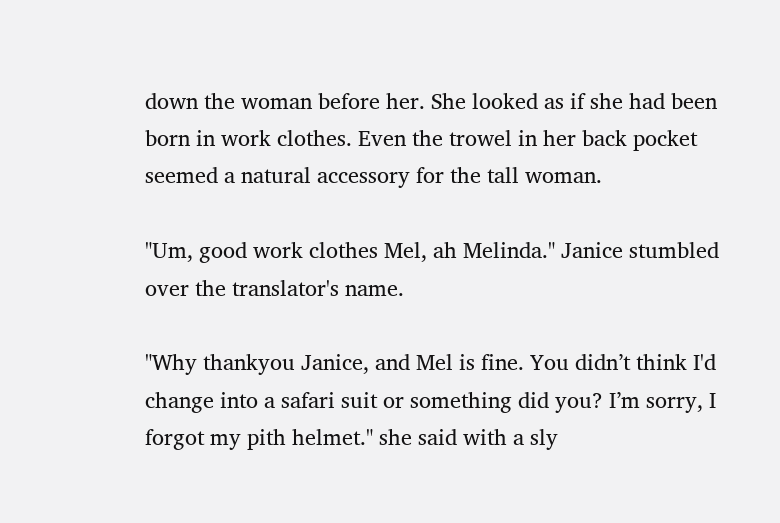down the woman before her. She looked as if she had been born in work clothes. Even the trowel in her back pocket seemed a natural accessory for the tall woman.

"Um, good work clothes Mel, ah Melinda." Janice stumbled over the translator's name.

"Why thankyou Janice, and Mel is fine. You didn’t think I'd change into a safari suit or something did you? I’m sorry, I forgot my pith helmet." she said with a sly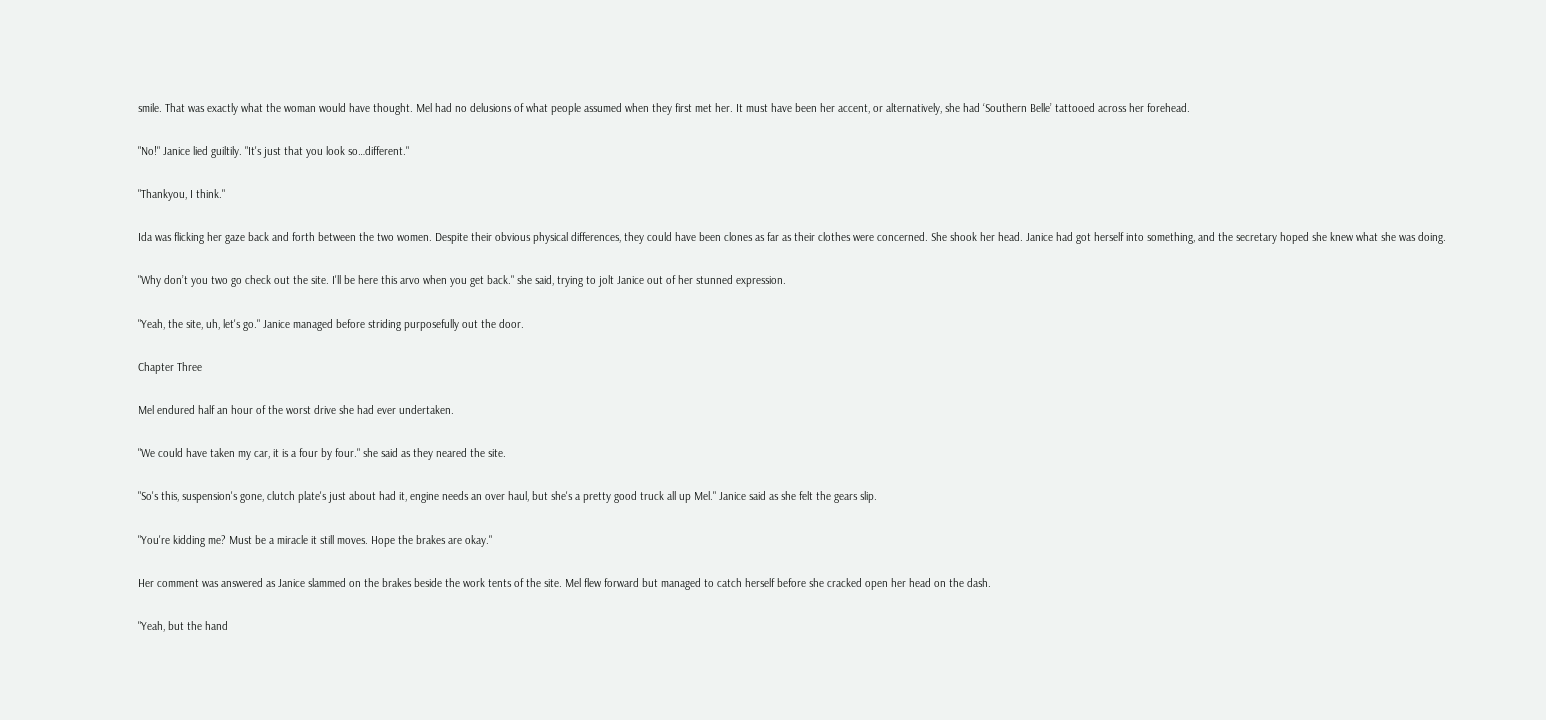smile. That was exactly what the woman would have thought. Mel had no delusions of what people assumed when they first met her. It must have been her accent, or alternatively, she had ‘Southern Belle’ tattooed across her forehead.

"No!" Janice lied guiltily. "It's just that you look so…different."

"Thankyou, I think."

Ida was flicking her gaze back and forth between the two women. Despite their obvious physical differences, they could have been clones as far as their clothes were concerned. She shook her head. Janice had got herself into something, and the secretary hoped she knew what she was doing.

"Why don’t you two go check out the site. I'll be here this arvo when you get back." she said, trying to jolt Janice out of her stunned expression.

"Yeah, the site, uh, let's go." Janice managed before striding purposefully out the door.

Chapter Three

Mel endured half an hour of the worst drive she had ever undertaken.

"We could have taken my car, it is a four by four." she said as they neared the site.

"So's this, suspension's gone, clutch plate's just about had it, engine needs an over haul, but she's a pretty good truck all up Mel." Janice said as she felt the gears slip.

"You're kidding me? Must be a miracle it still moves. Hope the brakes are okay."

Her comment was answered as Janice slammed on the brakes beside the work tents of the site. Mel flew forward but managed to catch herself before she cracked open her head on the dash.

"Yeah, but the hand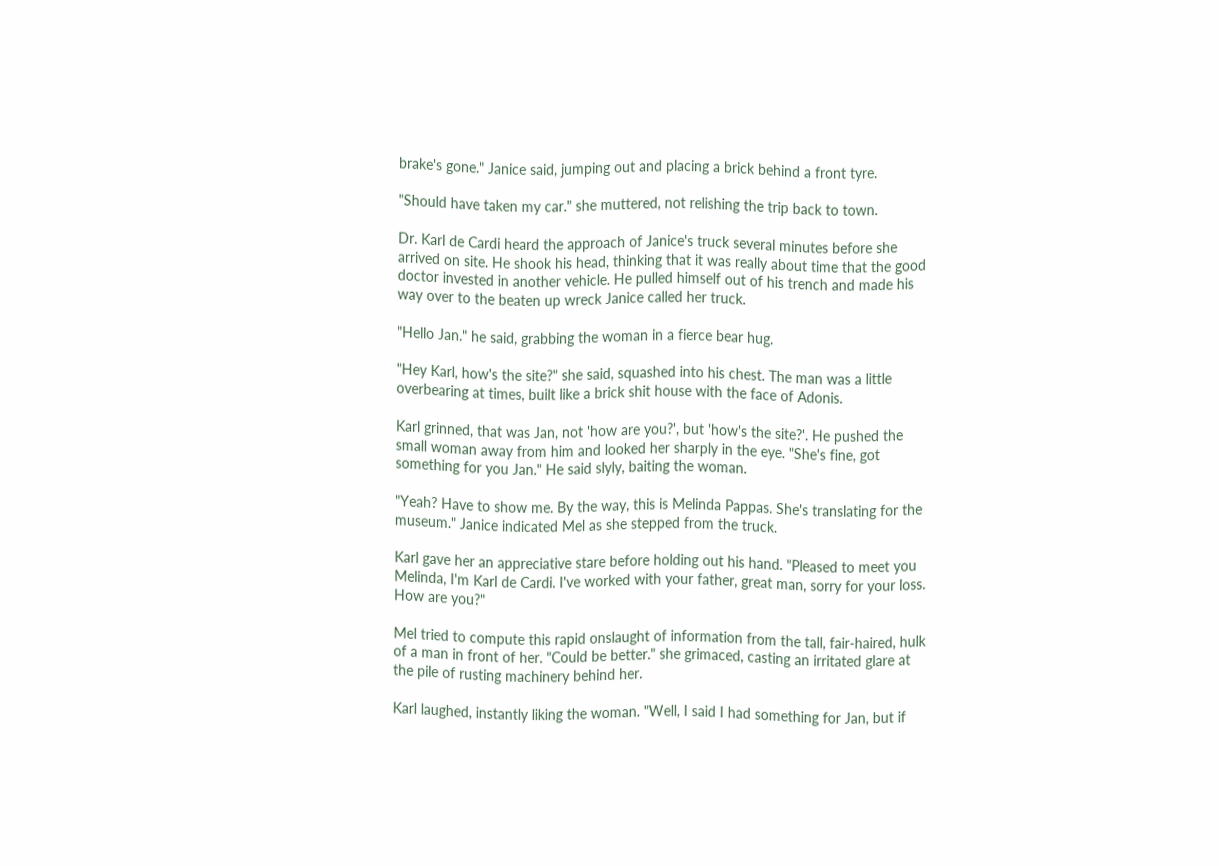brake's gone." Janice said, jumping out and placing a brick behind a front tyre.

"Should have taken my car." she muttered, not relishing the trip back to town.

Dr. Karl de Cardi heard the approach of Janice's truck several minutes before she arrived on site. He shook his head, thinking that it was really about time that the good doctor invested in another vehicle. He pulled himself out of his trench and made his way over to the beaten up wreck Janice called her truck.

"Hello Jan." he said, grabbing the woman in a fierce bear hug.

"Hey Karl, how's the site?" she said, squashed into his chest. The man was a little overbearing at times, built like a brick shit house with the face of Adonis.

Karl grinned, that was Jan, not 'how are you?', but 'how's the site?'. He pushed the small woman away from him and looked her sharply in the eye. "She's fine, got something for you Jan." He said slyly, baiting the woman.

"Yeah? Have to show me. By the way, this is Melinda Pappas. She's translating for the museum." Janice indicated Mel as she stepped from the truck.

Karl gave her an appreciative stare before holding out his hand. "Pleased to meet you Melinda, I'm Karl de Cardi. I've worked with your father, great man, sorry for your loss. How are you?"

Mel tried to compute this rapid onslaught of information from the tall, fair-haired, hulk of a man in front of her. "Could be better." she grimaced, casting an irritated glare at the pile of rusting machinery behind her.

Karl laughed, instantly liking the woman. "Well, I said I had something for Jan, but if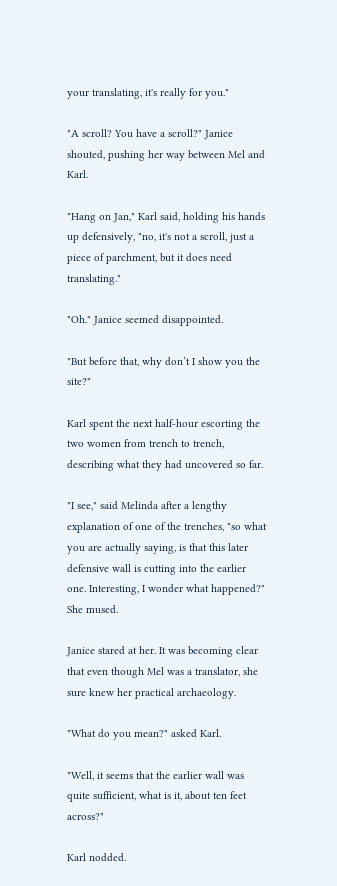your translating, it's really for you."

"A scroll? You have a scroll?" Janice shouted, pushing her way between Mel and Karl.

"Hang on Jan," Karl said, holding his hands up defensively, "no, it's not a scroll, just a piece of parchment, but it does need translating."

"Oh." Janice seemed disappointed.

"But before that, why don’t I show you the site?"

Karl spent the next half-hour escorting the two women from trench to trench, describing what they had uncovered so far.

"I see," said Melinda after a lengthy explanation of one of the trenches, "so what you are actually saying, is that this later defensive wall is cutting into the earlier one. Interesting, I wonder what happened?" She mused.

Janice stared at her. It was becoming clear that even though Mel was a translator, she sure knew her practical archaeology.

"What do you mean?" asked Karl.

"Well, it seems that the earlier wall was quite sufficient, what is it, about ten feet across?"

Karl nodded.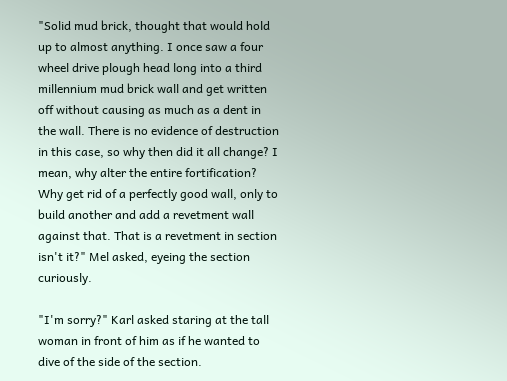"Solid mud brick, thought that would hold up to almost anything. I once saw a four wheel drive plough head long into a third millennium mud brick wall and get written off without causing as much as a dent in the wall. There is no evidence of destruction in this case, so why then did it all change? I mean, why alter the entire fortification? Why get rid of a perfectly good wall, only to build another and add a revetment wall against that. That is a revetment in section isn't it?" Mel asked, eyeing the section curiously.

"I'm sorry?" Karl asked staring at the tall woman in front of him as if he wanted to dive of the side of the section.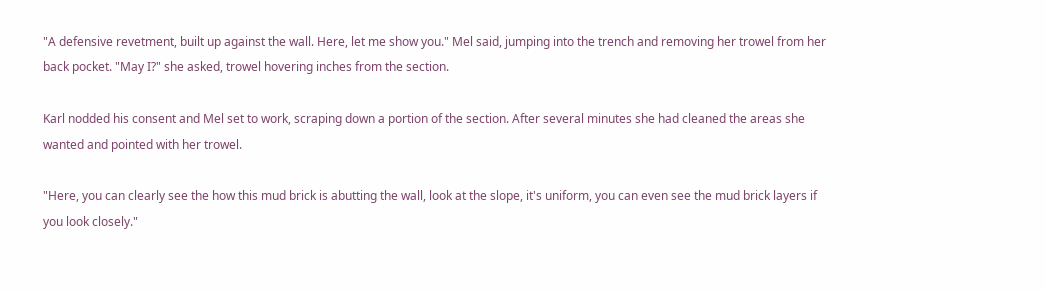"A defensive revetment, built up against the wall. Here, let me show you." Mel said, jumping into the trench and removing her trowel from her back pocket. "May I?" she asked, trowel hovering inches from the section.

Karl nodded his consent and Mel set to work, scraping down a portion of the section. After several minutes she had cleaned the areas she wanted and pointed with her trowel.

"Here, you can clearly see the how this mud brick is abutting the wall, look at the slope, it's uniform, you can even see the mud brick layers if you look closely."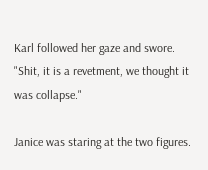Karl followed her gaze and swore. "Shit, it is a revetment, we thought it was collapse."

Janice was staring at the two figures.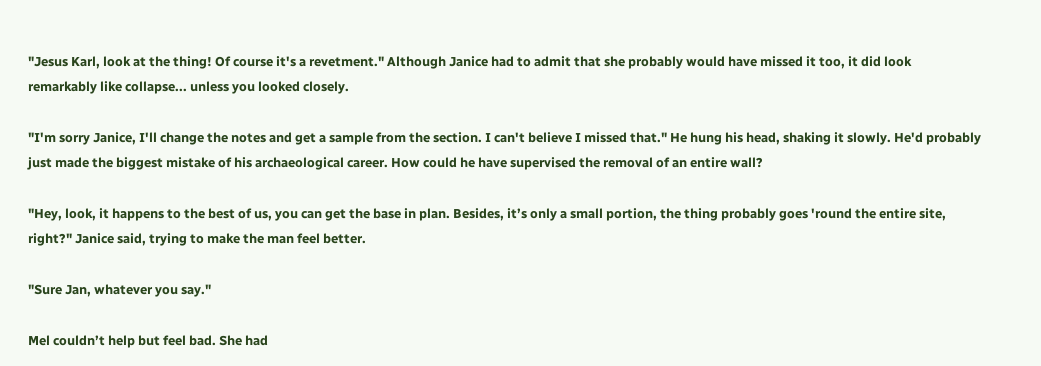"Jesus Karl, look at the thing! Of course it's a revetment." Although Janice had to admit that she probably would have missed it too, it did look remarkably like collapse... unless you looked closely.

"I'm sorry Janice, I'll change the notes and get a sample from the section. I can't believe I missed that." He hung his head, shaking it slowly. He'd probably just made the biggest mistake of his archaeological career. How could he have supervised the removal of an entire wall?

"Hey, look, it happens to the best of us, you can get the base in plan. Besides, it’s only a small portion, the thing probably goes 'round the entire site, right?" Janice said, trying to make the man feel better.

"Sure Jan, whatever you say."

Mel couldn’t help but feel bad. She had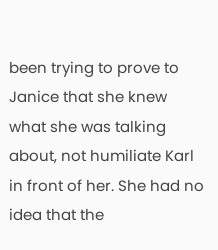been trying to prove to Janice that she knew what she was talking about, not humiliate Karl in front of her. She had no idea that the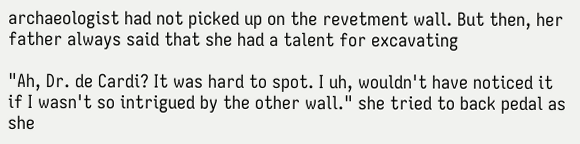archaeologist had not picked up on the revetment wall. But then, her father always said that she had a talent for excavating

"Ah, Dr. de Cardi? It was hard to spot. I uh, wouldn't have noticed it if I wasn't so intrigued by the other wall." she tried to back pedal as she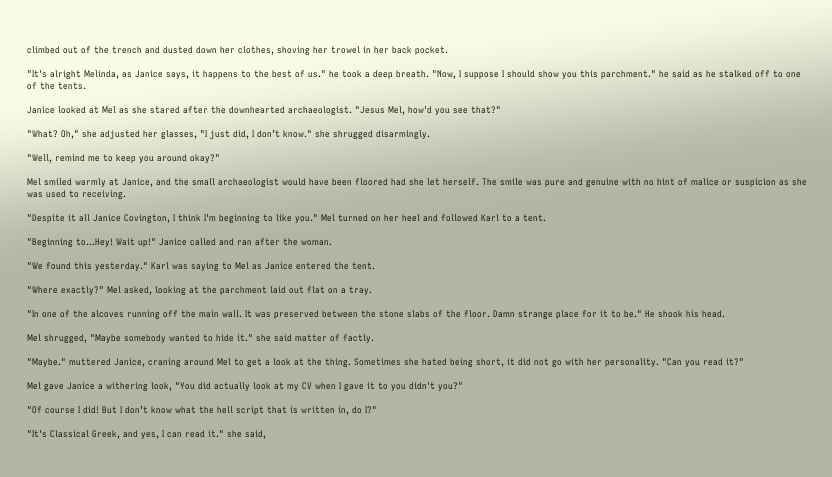climbed out of the trench and dusted down her clothes, shoving her trowel in her back pocket.

"It's alright Melinda, as Janice says, it happens to the best of us." he took a deep breath. "Now, I suppose I should show you this parchment." he said as he stalked off to one of the tents.

Janice looked at Mel as she stared after the downhearted archaeologist. "Jesus Mel, how'd you see that?"

"What? Oh," she adjusted her glasses, "I just did, I don’t know." she shrugged disarmingly.

"Well, remind me to keep you around okay?"

Mel smiled warmly at Janice, and the small archaeologist would have been floored had she let herself. The smile was pure and genuine with no hint of malice or suspicion as she was used to receiving.

"Despite it all Janice Covington, I think I'm beginning to like you." Mel turned on her heel and followed Karl to a tent.

"Beginning to…Hey! Wait up!" Janice called and ran after the woman.

"We found this yesterday." Karl was saying to Mel as Janice entered the tent.

"Where exactly?" Mel asked, looking at the parchment laid out flat on a tray.

"In one of the alcoves running off the main wall. It was preserved between the stone slabs of the floor. Damn strange place for it to be." He shook his head.

Mel shrugged, "Maybe somebody wanted to hide it." she said matter of factly.

"Maybe." muttered Janice, craning around Mel to get a look at the thing. Sometimes she hated being short, it did not go with her personality. "Can you read it?"

Mel gave Janice a withering look, "You did actually look at my CV when I gave it to you didn't you?"

"Of course I did! But I don’t know what the hell script that is written in, do I?"

"It's Classical Greek, and yes, I can read it." she said,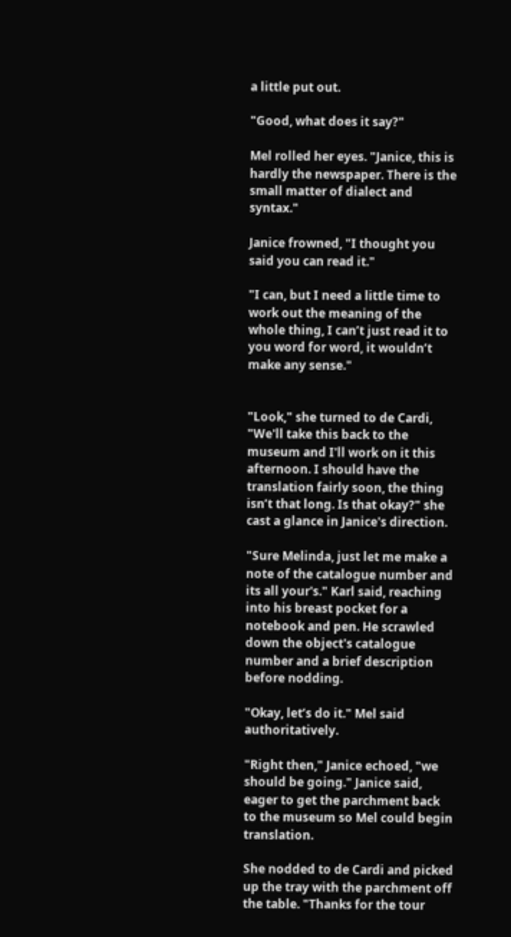a little put out.

"Good, what does it say?"

Mel rolled her eyes. "Janice, this is hardly the newspaper. There is the small matter of dialect and syntax."

Janice frowned, "I thought you said you can read it."

"I can, but I need a little time to work out the meaning of the whole thing, I can’t just read it to you word for word, it wouldn’t make any sense."


"Look," she turned to de Cardi, "We'll take this back to the museum and I'll work on it this afternoon. I should have the translation fairly soon, the thing isn’t that long. Is that okay?" she cast a glance in Janice's direction.

"Sure Melinda, just let me make a note of the catalogue number and its all your's." Karl said, reaching into his breast pocket for a notebook and pen. He scrawled down the object's catalogue number and a brief description before nodding.

"Okay, let’s do it." Mel said authoritatively.

"Right then," Janice echoed, "we should be going." Janice said, eager to get the parchment back to the museum so Mel could begin translation.

She nodded to de Cardi and picked up the tray with the parchment off the table. "Thanks for the tour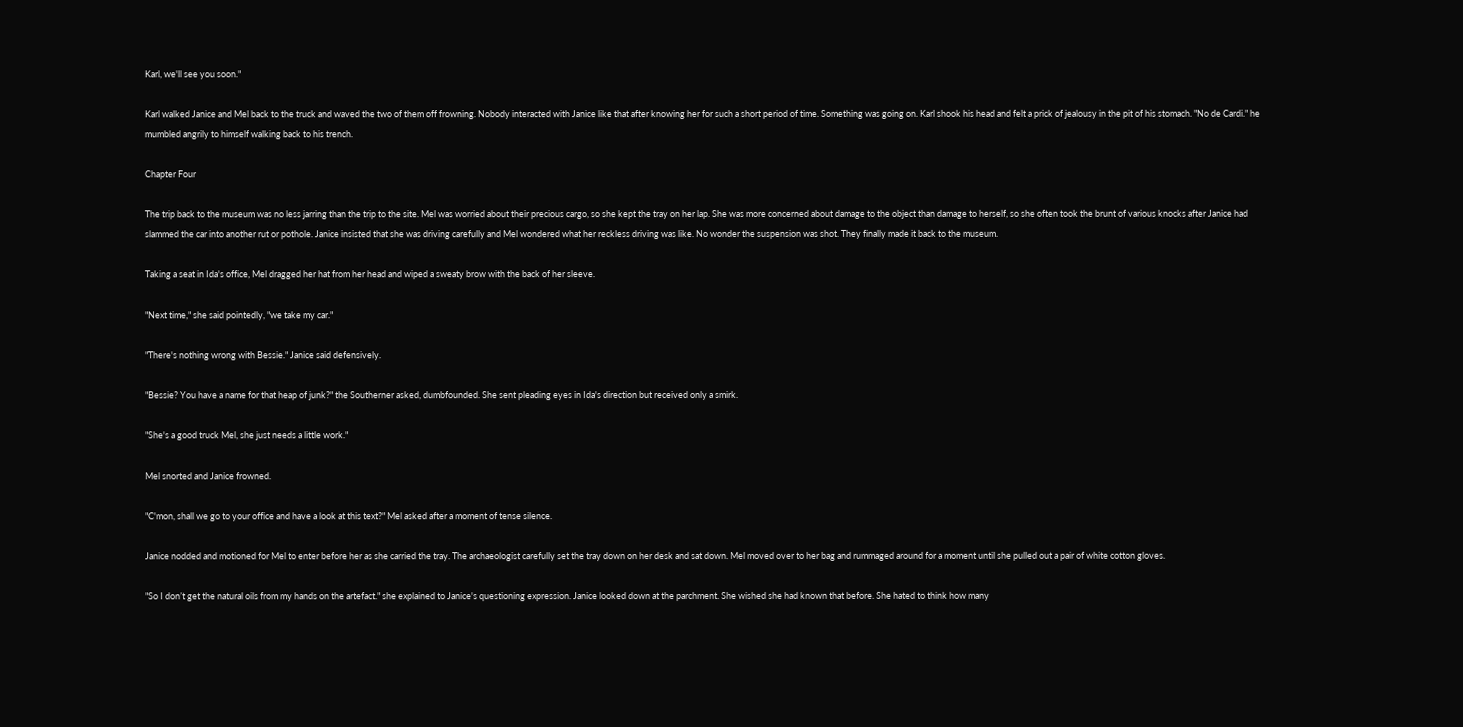Karl, we'll see you soon."

Karl walked Janice and Mel back to the truck and waved the two of them off frowning. Nobody interacted with Janice like that after knowing her for such a short period of time. Something was going on. Karl shook his head and felt a prick of jealousy in the pit of his stomach. "No de Cardi." he mumbled angrily to himself walking back to his trench.

Chapter Four

The trip back to the museum was no less jarring than the trip to the site. Mel was worried about their precious cargo, so she kept the tray on her lap. She was more concerned about damage to the object than damage to herself, so she often took the brunt of various knocks after Janice had slammed the car into another rut or pothole. Janice insisted that she was driving carefully and Mel wondered what her reckless driving was like. No wonder the suspension was shot. They finally made it back to the museum.

Taking a seat in Ida's office, Mel dragged her hat from her head and wiped a sweaty brow with the back of her sleeve.

"Next time," she said pointedly, "we take my car."

"There's nothing wrong with Bessie." Janice said defensively.

"Bessie? You have a name for that heap of junk?" the Southerner asked, dumbfounded. She sent pleading eyes in Ida's direction but received only a smirk.

"She's a good truck Mel, she just needs a little work."

Mel snorted and Janice frowned.

"C'mon, shall we go to your office and have a look at this text?" Mel asked after a moment of tense silence.

Janice nodded and motioned for Mel to enter before her as she carried the tray. The archaeologist carefully set the tray down on her desk and sat down. Mel moved over to her bag and rummaged around for a moment until she pulled out a pair of white cotton gloves.

"So I don’t get the natural oils from my hands on the artefact." she explained to Janice's questioning expression. Janice looked down at the parchment. She wished she had known that before. She hated to think how many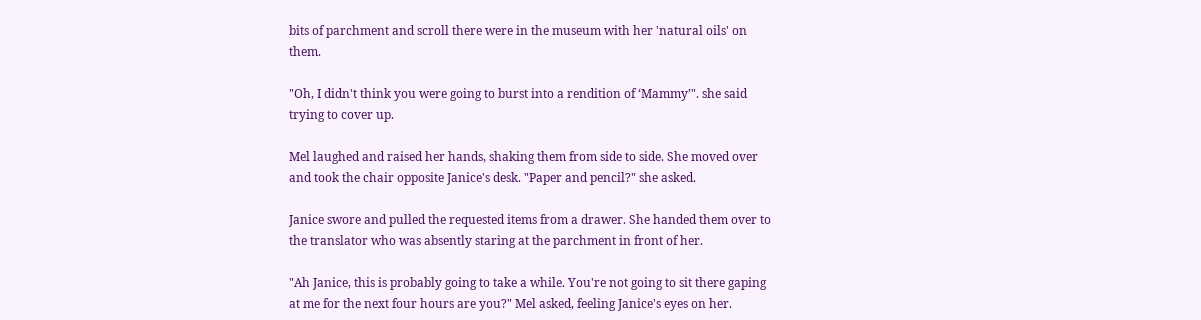bits of parchment and scroll there were in the museum with her 'natural oils' on them.

"Oh, I didn't think you were going to burst into a rendition of ‘Mammy’". she said trying to cover up.

Mel laughed and raised her hands, shaking them from side to side. She moved over and took the chair opposite Janice's desk. "Paper and pencil?" she asked.

Janice swore and pulled the requested items from a drawer. She handed them over to the translator who was absently staring at the parchment in front of her.

"Ah Janice, this is probably going to take a while. You're not going to sit there gaping at me for the next four hours are you?" Mel asked, feeling Janice's eyes on her.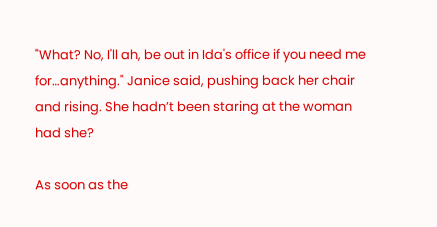"What? No, I'll ah, be out in Ida's office if you need me for…anything." Janice said, pushing back her chair and rising. She hadn’t been staring at the woman had she?

As soon as the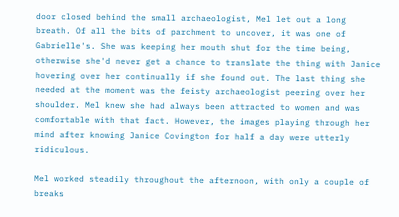door closed behind the small archaeologist, Mel let out a long breath. Of all the bits of parchment to uncover, it was one of Gabrielle's. She was keeping her mouth shut for the time being, otherwise she'd never get a chance to translate the thing with Janice hovering over her continually if she found out. The last thing she needed at the moment was the feisty archaeologist peering over her shoulder. Mel knew she had always been attracted to women and was comfortable with that fact. However, the images playing through her mind after knowing Janice Covington for half a day were utterly ridiculous.

Mel worked steadily throughout the afternoon, with only a couple of breaks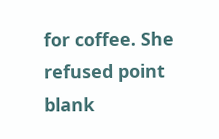for coffee. She refused point blank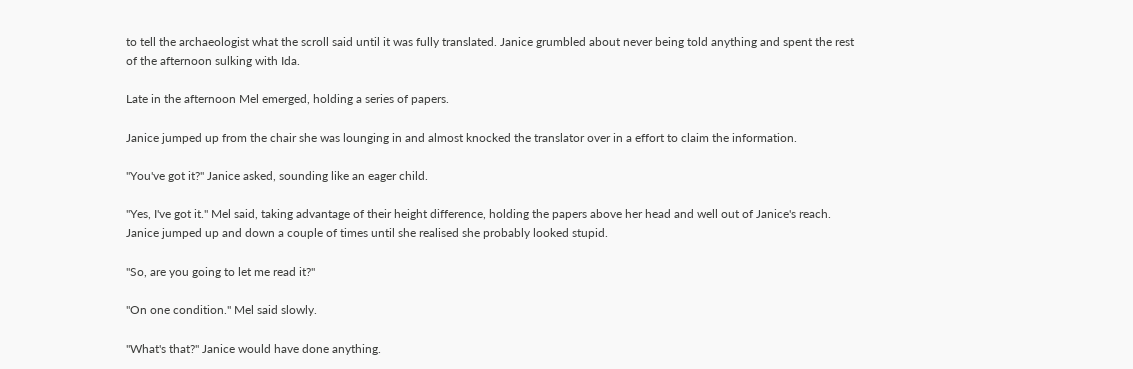to tell the archaeologist what the scroll said until it was fully translated. Janice grumbled about never being told anything and spent the rest of the afternoon sulking with Ida.

Late in the afternoon Mel emerged, holding a series of papers.

Janice jumped up from the chair she was lounging in and almost knocked the translator over in a effort to claim the information.

"You've got it?" Janice asked, sounding like an eager child.

"Yes, I've got it." Mel said, taking advantage of their height difference, holding the papers above her head and well out of Janice's reach. Janice jumped up and down a couple of times until she realised she probably looked stupid.

"So, are you going to let me read it?"

"On one condition." Mel said slowly.

"What's that?" Janice would have done anything.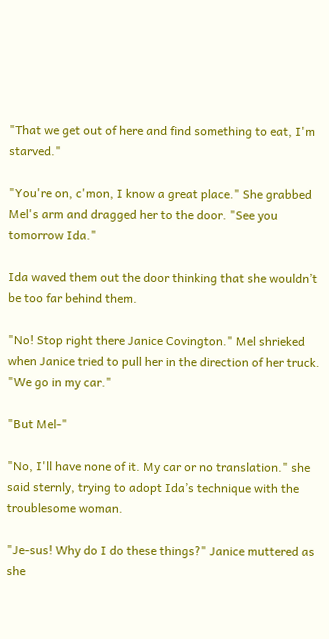"That we get out of here and find something to eat, I'm starved."

"You're on, c'mon, I know a great place." She grabbed Mel's arm and dragged her to the door. "See you tomorrow Ida."

Ida waved them out the door thinking that she wouldn’t be too far behind them.

"No! Stop right there Janice Covington." Mel shrieked when Janice tried to pull her in the direction of her truck. "We go in my car."

"But Mel-"

"No, I'll have none of it. My car or no translation." she said sternly, trying to adopt Ida’s technique with the troublesome woman.

"Je-sus! Why do I do these things?" Janice muttered as she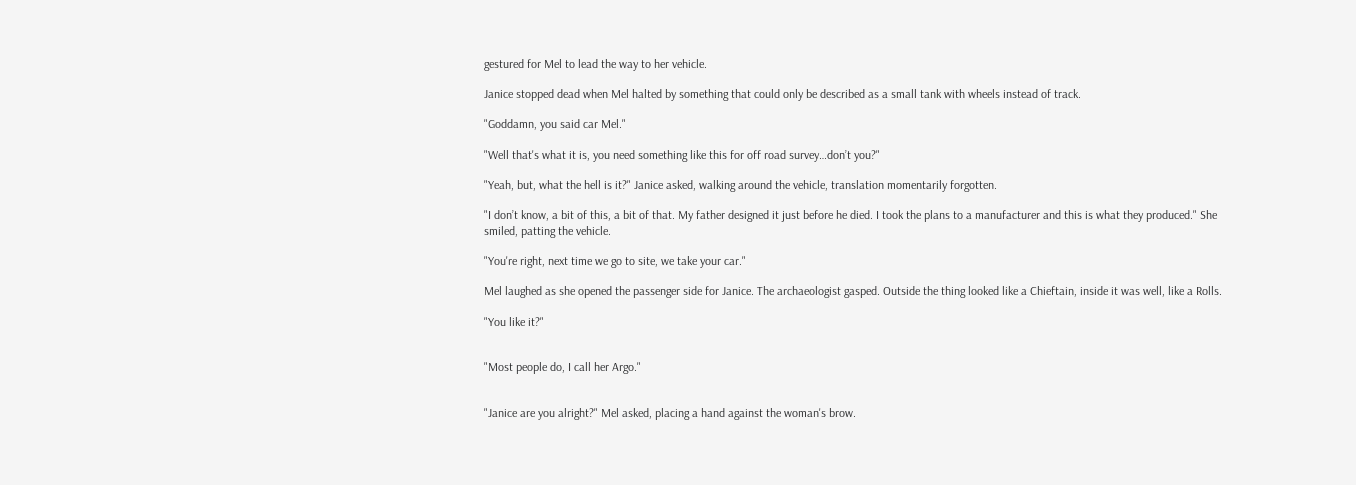gestured for Mel to lead the way to her vehicle.

Janice stopped dead when Mel halted by something that could only be described as a small tank with wheels instead of track.

"Goddamn, you said car Mel."

"Well that's what it is, you need something like this for off road survey…don’t you?"

"Yeah, but, what the hell is it?" Janice asked, walking around the vehicle, translation momentarily forgotten.

"I don’t know, a bit of this, a bit of that. My father designed it just before he died. I took the plans to a manufacturer and this is what they produced." She smiled, patting the vehicle.

"You're right, next time we go to site, we take your car."

Mel laughed as she opened the passenger side for Janice. The archaeologist gasped. Outside the thing looked like a Chieftain, inside it was well, like a Rolls.

"You like it?"


"Most people do, I call her Argo."


"Janice are you alright?" Mel asked, placing a hand against the woman's brow.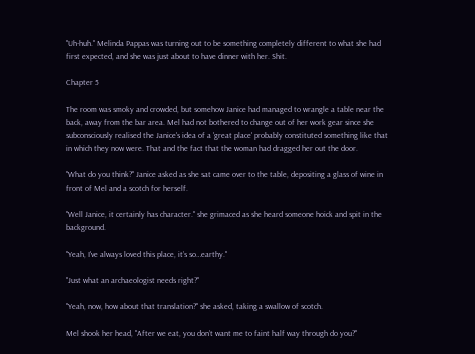"Uh-huh." Melinda Pappas was turning out to be something completely different to what she had first expected, and she was just about to have dinner with her. Shit.

Chapter 5

The room was smoky and crowded, but somehow Janice had managed to wrangle a table near the back, away from the bar area. Mel had not bothered to change out of her work gear since she subconsciously realised the Janice's idea of a 'great place' probably constituted something like that in which they now were. That and the fact that the woman had dragged her out the door.

"What do you think?" Janice asked as she sat came over to the table, depositing a glass of wine in front of Mel and a scotch for herself.

"Well Janice, it certainly has character." she grimaced as she heard someone hoick and spit in the background.

"Yeah, I've always loved this place, it’s so…earthy."

"Just what an archaeologist needs right?"

"Yeah, now, how about that translation?" she asked, taking a swallow of scotch.

Mel shook her head, "After we eat, you don’t want me to faint half way through do you?"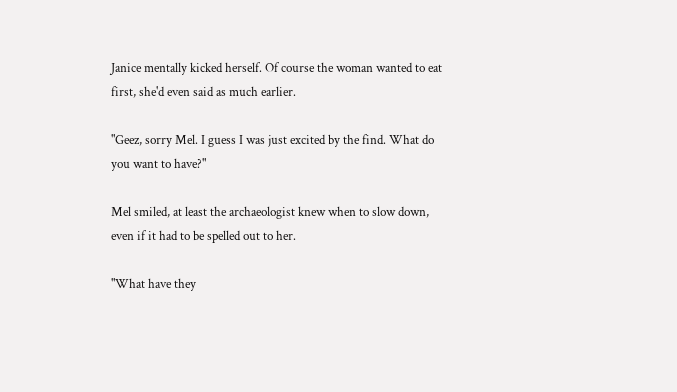Janice mentally kicked herself. Of course the woman wanted to eat first, she'd even said as much earlier.

"Geez, sorry Mel. I guess I was just excited by the find. What do you want to have?"

Mel smiled, at least the archaeologist knew when to slow down, even if it had to be spelled out to her.

"What have they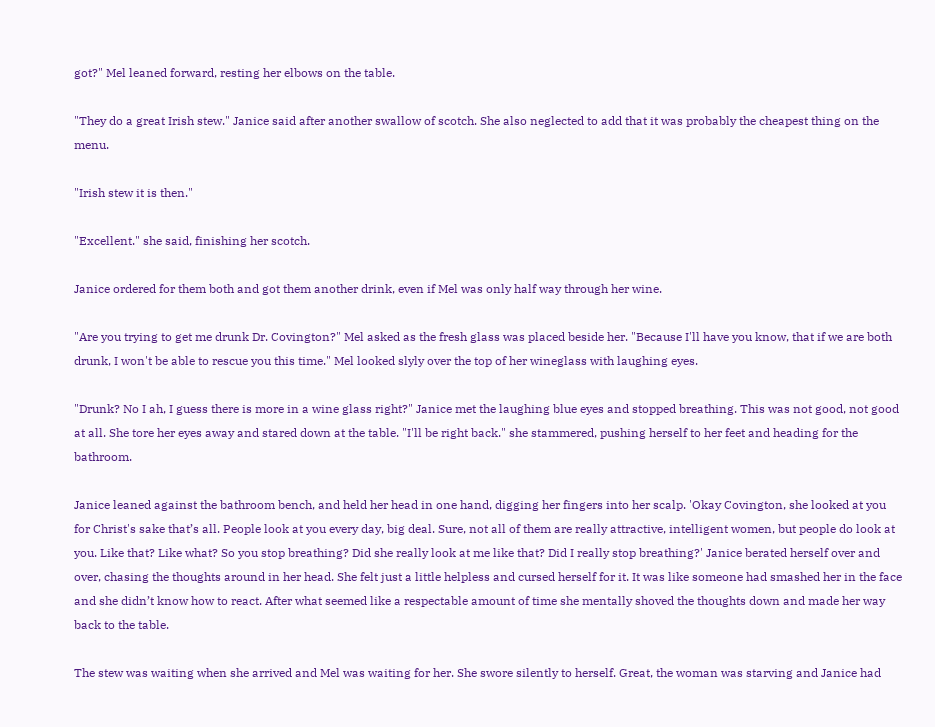got?" Mel leaned forward, resting her elbows on the table.

"They do a great Irish stew." Janice said after another swallow of scotch. She also neglected to add that it was probably the cheapest thing on the menu.

"Irish stew it is then."

"Excellent." she said, finishing her scotch.

Janice ordered for them both and got them another drink, even if Mel was only half way through her wine.

"Are you trying to get me drunk Dr. Covington?" Mel asked as the fresh glass was placed beside her. "Because I'll have you know, that if we are both drunk, I won't be able to rescue you this time." Mel looked slyly over the top of her wineglass with laughing eyes.

"Drunk? No I ah, I guess there is more in a wine glass right?" Janice met the laughing blue eyes and stopped breathing. This was not good, not good at all. She tore her eyes away and stared down at the table. "I'll be right back." she stammered, pushing herself to her feet and heading for the bathroom.

Janice leaned against the bathroom bench, and held her head in one hand, digging her fingers into her scalp. 'Okay Covington, she looked at you for Christ's sake that’s all. People look at you every day, big deal. Sure, not all of them are really attractive, intelligent women, but people do look at you. Like that? Like what? So you stop breathing? Did she really look at me like that? Did I really stop breathing?' Janice berated herself over and over, chasing the thoughts around in her head. She felt just a little helpless and cursed herself for it. It was like someone had smashed her in the face and she didn’t know how to react. After what seemed like a respectable amount of time she mentally shoved the thoughts down and made her way back to the table.

The stew was waiting when she arrived and Mel was waiting for her. She swore silently to herself. Great, the woman was starving and Janice had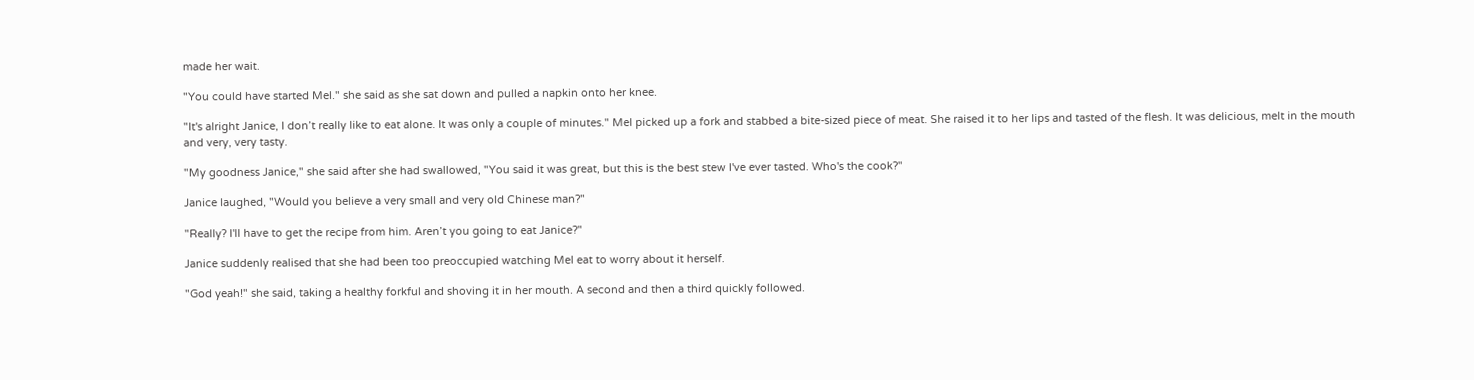made her wait.

"You could have started Mel." she said as she sat down and pulled a napkin onto her knee.

"It's alright Janice, I don’t really like to eat alone. It was only a couple of minutes." Mel picked up a fork and stabbed a bite-sized piece of meat. She raised it to her lips and tasted of the flesh. It was delicious, melt in the mouth and very, very tasty.

"My goodness Janice," she said after she had swallowed, "You said it was great, but this is the best stew I've ever tasted. Who's the cook?"

Janice laughed, "Would you believe a very small and very old Chinese man?"

"Really? I'll have to get the recipe from him. Aren’t you going to eat Janice?"

Janice suddenly realised that she had been too preoccupied watching Mel eat to worry about it herself.

"God yeah!" she said, taking a healthy forkful and shoving it in her mouth. A second and then a third quickly followed.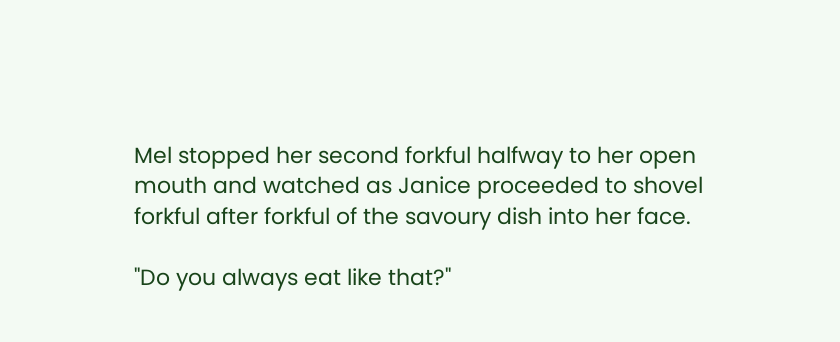Mel stopped her second forkful halfway to her open mouth and watched as Janice proceeded to shovel forkful after forkful of the savoury dish into her face.

"Do you always eat like that?"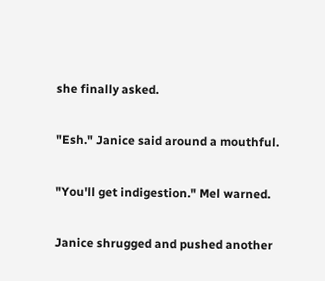she finally asked.

"Esh." Janice said around a mouthful.

"You'll get indigestion." Mel warned.

Janice shrugged and pushed another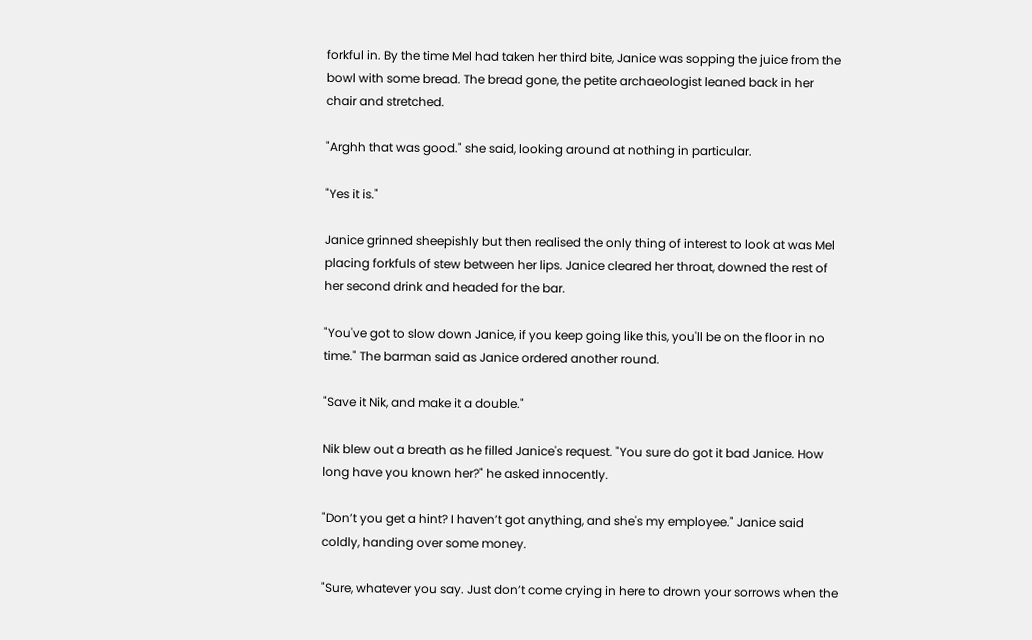forkful in. By the time Mel had taken her third bite, Janice was sopping the juice from the bowl with some bread. The bread gone, the petite archaeologist leaned back in her chair and stretched.

"Arghh that was good." she said, looking around at nothing in particular.

"Yes it is."

Janice grinned sheepishly but then realised the only thing of interest to look at was Mel placing forkfuls of stew between her lips. Janice cleared her throat, downed the rest of her second drink and headed for the bar.

"You've got to slow down Janice, if you keep going like this, you'll be on the floor in no time." The barman said as Janice ordered another round.

"Save it Nik, and make it a double."

Nik blew out a breath as he filled Janice's request. "You sure do got it bad Janice. How long have you known her?" he asked innocently.

"Don’t you get a hint? I haven’t got anything, and she's my employee." Janice said coldly, handing over some money.

"Sure, whatever you say. Just don’t come crying in here to drown your sorrows when the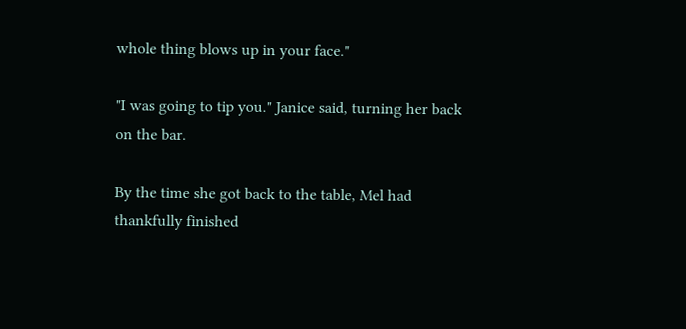whole thing blows up in your face."

"I was going to tip you." Janice said, turning her back on the bar.

By the time she got back to the table, Mel had thankfully finished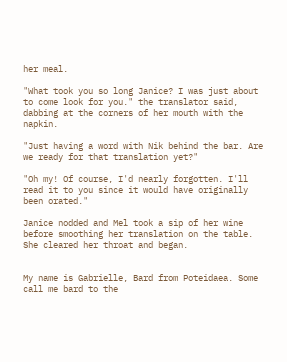her meal.

"What took you so long Janice? I was just about to come look for you." the translator said, dabbing at the corners of her mouth with the napkin.

"Just having a word with Nik behind the bar. Are we ready for that translation yet?"

"Oh my! Of course, I'd nearly forgotten. I'll read it to you since it would have originally been orated."

Janice nodded and Mel took a sip of her wine before smoothing her translation on the table. She cleared her throat and began.


My name is Gabrielle, Bard from Poteidaea. Some call me bard to the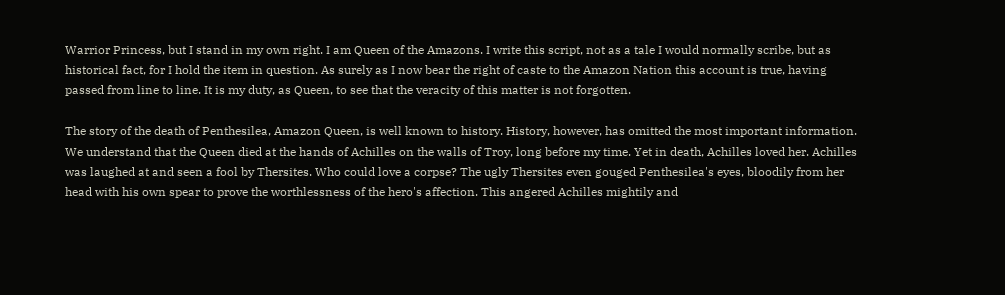Warrior Princess, but I stand in my own right. I am Queen of the Amazons. I write this script, not as a tale I would normally scribe, but as historical fact, for I hold the item in question. As surely as I now bear the right of caste to the Amazon Nation this account is true, having passed from line to line. It is my duty, as Queen, to see that the veracity of this matter is not forgotten.

The story of the death of Penthesilea, Amazon Queen, is well known to history. History, however, has omitted the most important information. We understand that the Queen died at the hands of Achilles on the walls of Troy, long before my time. Yet in death, Achilles loved her. Achilles was laughed at and seen a fool by Thersites. Who could love a corpse? The ugly Thersites even gouged Penthesilea's eyes, bloodily from her head with his own spear to prove the worthlessness of the hero's affection. This angered Achilles mightily and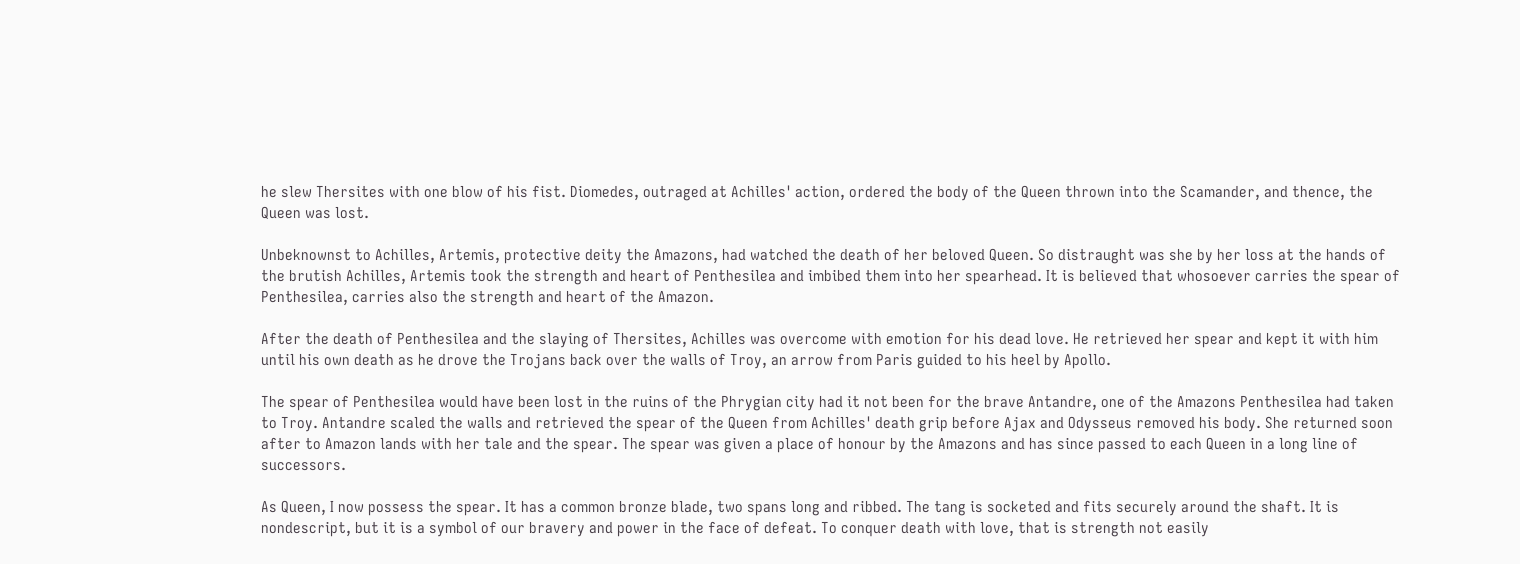he slew Thersites with one blow of his fist. Diomedes, outraged at Achilles' action, ordered the body of the Queen thrown into the Scamander, and thence, the Queen was lost.

Unbeknownst to Achilles, Artemis, protective deity the Amazons, had watched the death of her beloved Queen. So distraught was she by her loss at the hands of the brutish Achilles, Artemis took the strength and heart of Penthesilea and imbibed them into her spearhead. It is believed that whosoever carries the spear of Penthesilea, carries also the strength and heart of the Amazon.

After the death of Penthesilea and the slaying of Thersites, Achilles was overcome with emotion for his dead love. He retrieved her spear and kept it with him until his own death as he drove the Trojans back over the walls of Troy, an arrow from Paris guided to his heel by Apollo.

The spear of Penthesilea would have been lost in the ruins of the Phrygian city had it not been for the brave Antandre, one of the Amazons Penthesilea had taken to Troy. Antandre scaled the walls and retrieved the spear of the Queen from Achilles' death grip before Ajax and Odysseus removed his body. She returned soon after to Amazon lands with her tale and the spear. The spear was given a place of honour by the Amazons and has since passed to each Queen in a long line of successors.

As Queen, I now possess the spear. It has a common bronze blade, two spans long and ribbed. The tang is socketed and fits securely around the shaft. It is nondescript, but it is a symbol of our bravery and power in the face of defeat. To conquer death with love, that is strength not easily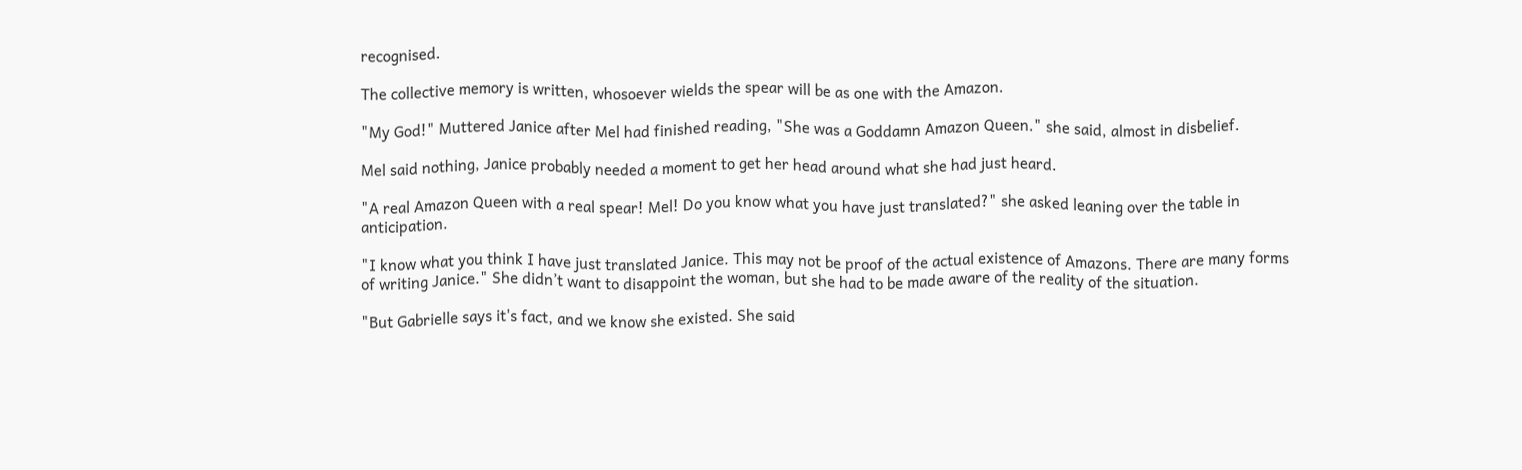recognised.

The collective memory is written, whosoever wields the spear will be as one with the Amazon.

"My God!" Muttered Janice after Mel had finished reading, "She was a Goddamn Amazon Queen." she said, almost in disbelief.

Mel said nothing, Janice probably needed a moment to get her head around what she had just heard.

"A real Amazon Queen with a real spear! Mel! Do you know what you have just translated?" she asked leaning over the table in anticipation.

"I know what you think I have just translated Janice. This may not be proof of the actual existence of Amazons. There are many forms of writing Janice." She didn’t want to disappoint the woman, but she had to be made aware of the reality of the situation.

"But Gabrielle says it's fact, and we know she existed. She said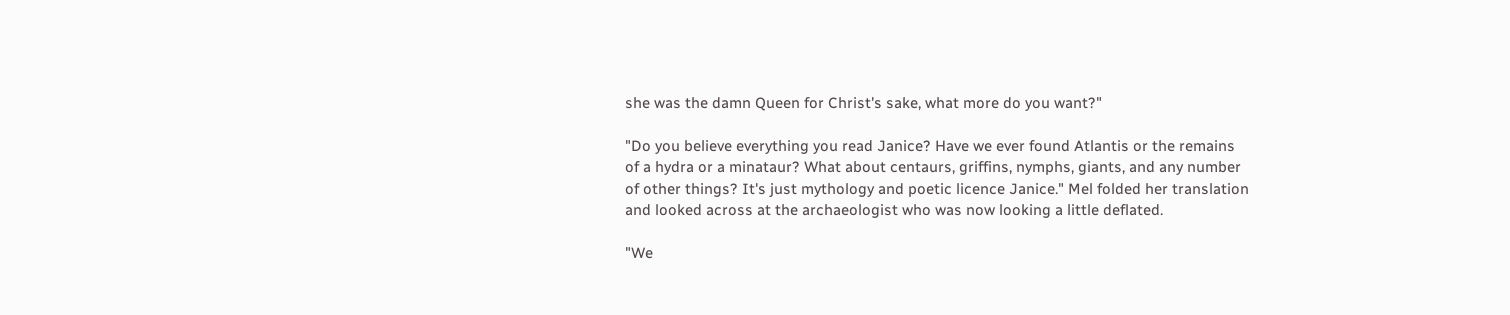she was the damn Queen for Christ's sake, what more do you want?"

"Do you believe everything you read Janice? Have we ever found Atlantis or the remains of a hydra or a minataur? What about centaurs, griffins, nymphs, giants, and any number of other things? It's just mythology and poetic licence Janice." Mel folded her translation and looked across at the archaeologist who was now looking a little deflated.

"We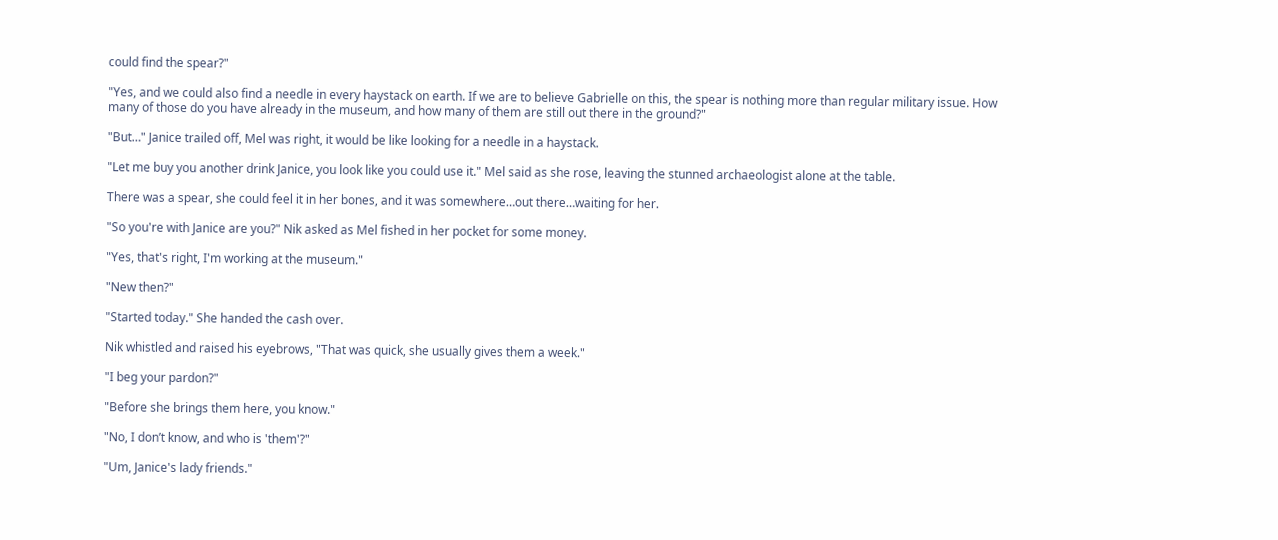could find the spear?"

"Yes, and we could also find a needle in every haystack on earth. If we are to believe Gabrielle on this, the spear is nothing more than regular military issue. How many of those do you have already in the museum, and how many of them are still out there in the ground?"

"But…" Janice trailed off, Mel was right, it would be like looking for a needle in a haystack.

"Let me buy you another drink Janice, you look like you could use it." Mel said as she rose, leaving the stunned archaeologist alone at the table.

There was a spear, she could feel it in her bones, and it was somewhere…out there…waiting for her.

"So you're with Janice are you?" Nik asked as Mel fished in her pocket for some money.

"Yes, that's right, I'm working at the museum."

"New then?"

"Started today." She handed the cash over.

Nik whistled and raised his eyebrows, "That was quick, she usually gives them a week."

"I beg your pardon?"

"Before she brings them here, you know."

"No, I don’t know, and who is 'them'?"

"Um, Janice's lady friends."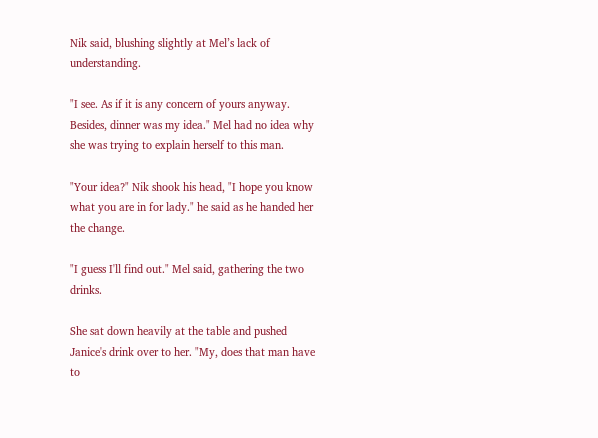Nik said, blushing slightly at Mel’s lack of understanding.

"I see. As if it is any concern of yours anyway. Besides, dinner was my idea." Mel had no idea why she was trying to explain herself to this man.

"Your idea?" Nik shook his head, "I hope you know what you are in for lady." he said as he handed her the change.

"I guess I'll find out." Mel said, gathering the two drinks.

She sat down heavily at the table and pushed Janice's drink over to her. "My, does that man have to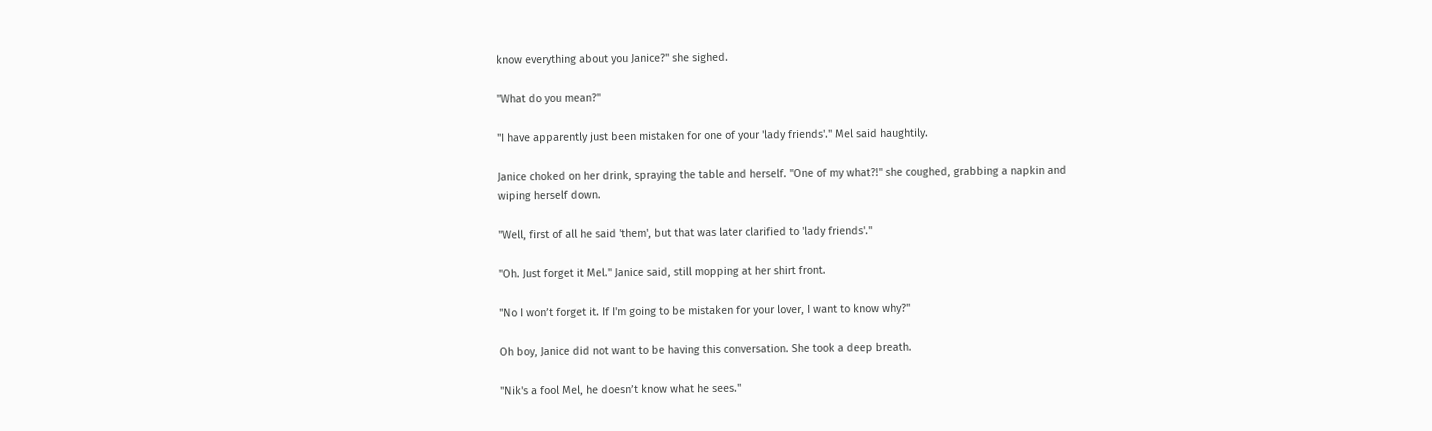know everything about you Janice?" she sighed.

"What do you mean?"

"I have apparently just been mistaken for one of your 'lady friends'." Mel said haughtily.

Janice choked on her drink, spraying the table and herself. "One of my what?!" she coughed, grabbing a napkin and wiping herself down.

"Well, first of all he said 'them', but that was later clarified to 'lady friends'."

"Oh. Just forget it Mel." Janice said, still mopping at her shirt front.

"No I won’t forget it. If I'm going to be mistaken for your lover, I want to know why?"

Oh boy, Janice did not want to be having this conversation. She took a deep breath.

"Nik's a fool Mel, he doesn’t know what he sees."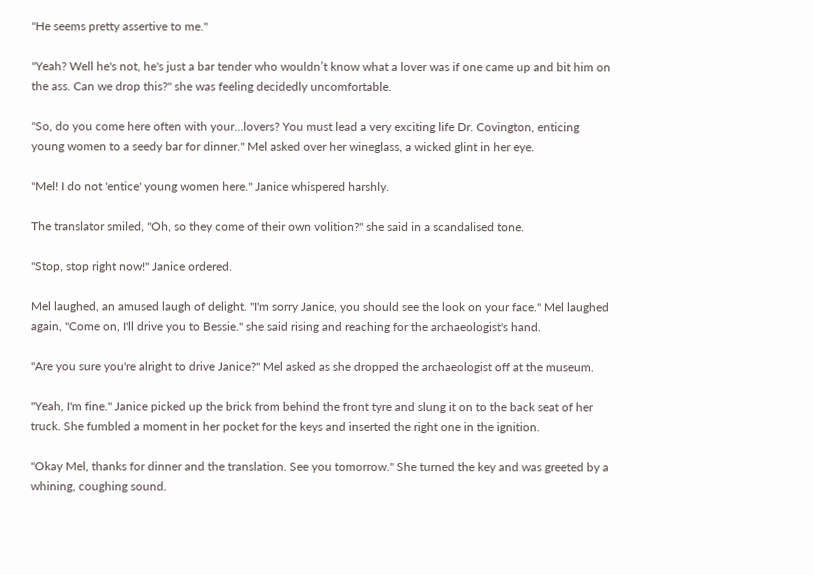"He seems pretty assertive to me."

"Yeah? Well he's not, he's just a bar tender who wouldn’t know what a lover was if one came up and bit him on the ass. Can we drop this?" she was feeling decidedly uncomfortable.

"So, do you come here often with your…lovers? You must lead a very exciting life Dr. Covington, enticing young women to a seedy bar for dinner." Mel asked over her wineglass, a wicked glint in her eye.

"Mel! I do not 'entice' young women here." Janice whispered harshly.

The translator smiled, "Oh, so they come of their own volition?" she said in a scandalised tone.

"Stop, stop right now!" Janice ordered.

Mel laughed, an amused laugh of delight. "I'm sorry Janice, you should see the look on your face." Mel laughed again, "Come on, I'll drive you to Bessie." she said rising and reaching for the archaeologist's hand.

"Are you sure you're alright to drive Janice?" Mel asked as she dropped the archaeologist off at the museum.

"Yeah, I'm fine." Janice picked up the brick from behind the front tyre and slung it on to the back seat of her truck. She fumbled a moment in her pocket for the keys and inserted the right one in the ignition.

"Okay Mel, thanks for dinner and the translation. See you tomorrow." She turned the key and was greeted by a whining, coughing sound.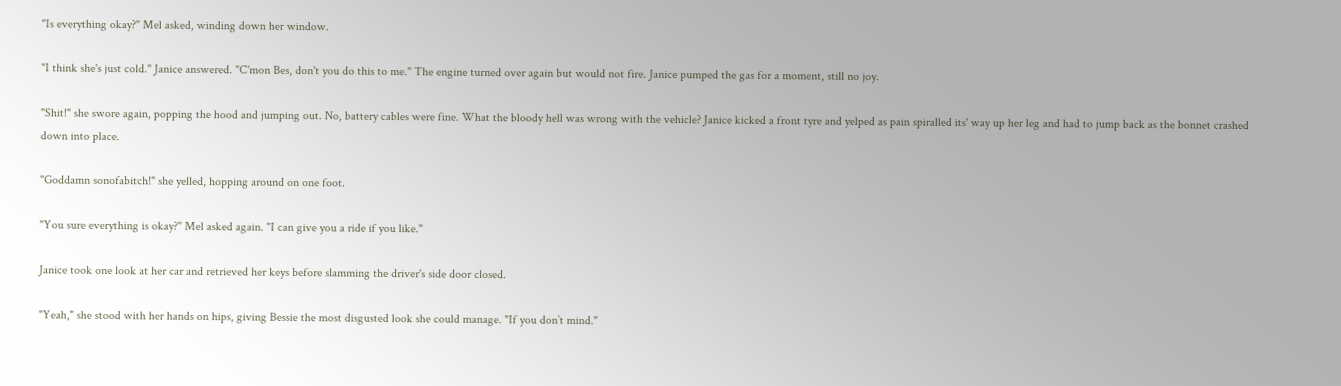"Is everything okay?" Mel asked, winding down her window.

"I think she's just cold." Janice answered. "C'mon Bes, don't you do this to me." The engine turned over again but would not fire. Janice pumped the gas for a moment, still no joy.

"Shit!" she swore again, popping the hood and jumping out. No, battery cables were fine. What the bloody hell was wrong with the vehicle? Janice kicked a front tyre and yelped as pain spiralled its' way up her leg and had to jump back as the bonnet crashed down into place.

"Goddamn sonofabitch!" she yelled, hopping around on one foot.

"You sure everything is okay?" Mel asked again. "I can give you a ride if you like."

Janice took one look at her car and retrieved her keys before slamming the driver's side door closed.

"Yeah," she stood with her hands on hips, giving Bessie the most disgusted look she could manage. "If you don’t mind."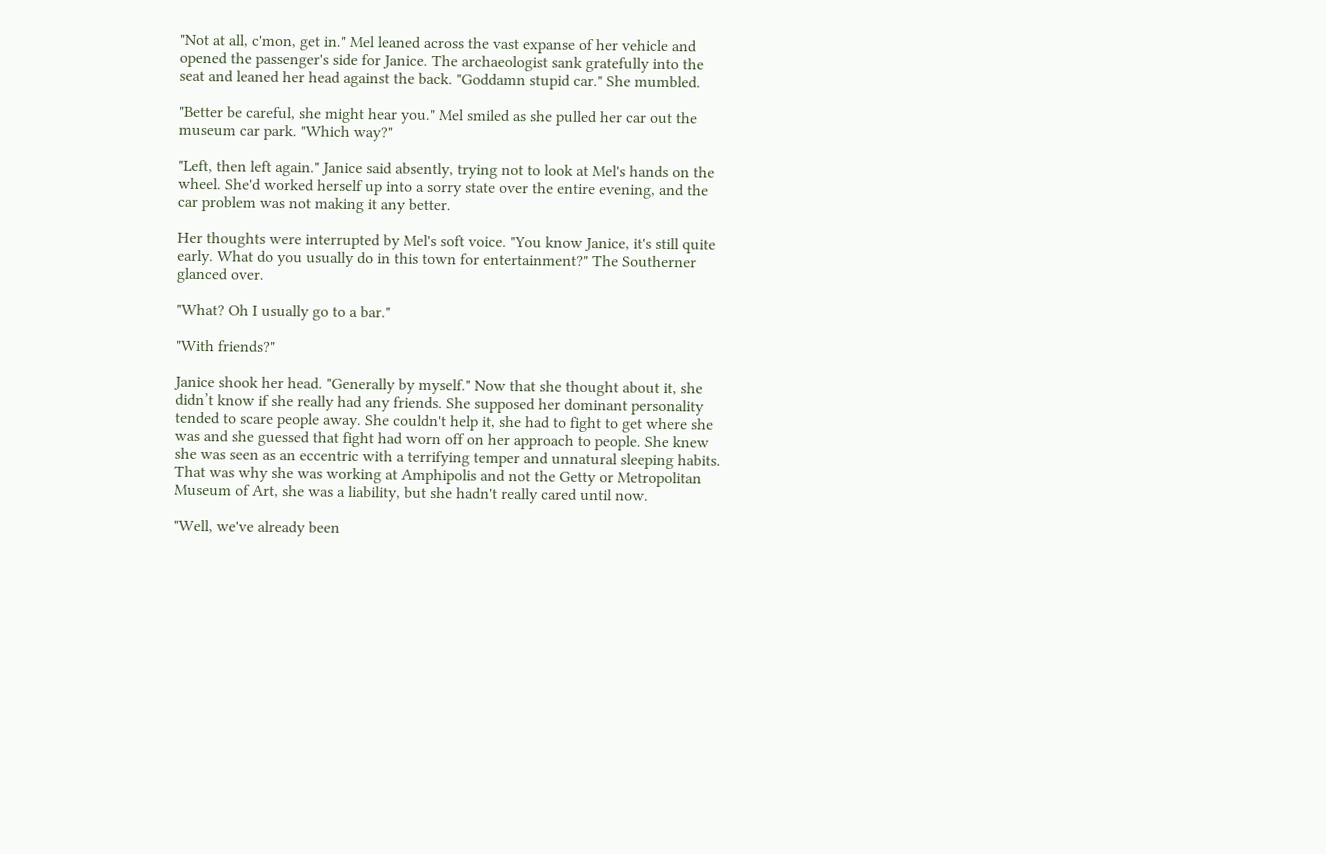"Not at all, c'mon, get in." Mel leaned across the vast expanse of her vehicle and opened the passenger's side for Janice. The archaeologist sank gratefully into the seat and leaned her head against the back. "Goddamn stupid car." She mumbled.

"Better be careful, she might hear you." Mel smiled as she pulled her car out the museum car park. "Which way?"

"Left, then left again." Janice said absently, trying not to look at Mel's hands on the wheel. She'd worked herself up into a sorry state over the entire evening, and the car problem was not making it any better.

Her thoughts were interrupted by Mel's soft voice. "You know Janice, it's still quite early. What do you usually do in this town for entertainment?" The Southerner glanced over.

"What? Oh I usually go to a bar."

"With friends?"

Janice shook her head. "Generally by myself." Now that she thought about it, she didn’t know if she really had any friends. She supposed her dominant personality tended to scare people away. She couldn't help it, she had to fight to get where she was and she guessed that fight had worn off on her approach to people. She knew she was seen as an eccentric with a terrifying temper and unnatural sleeping habits. That was why she was working at Amphipolis and not the Getty or Metropolitan Museum of Art, she was a liability, but she hadn't really cared until now.

"Well, we've already been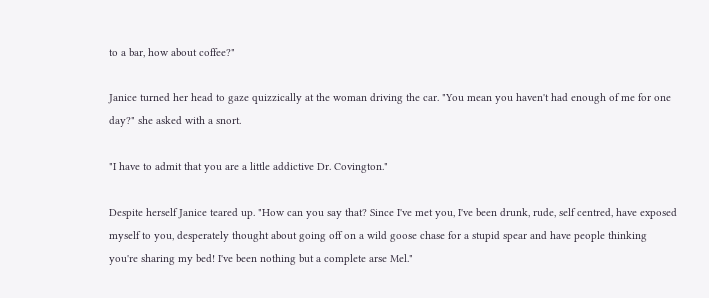to a bar, how about coffee?"

Janice turned her head to gaze quizzically at the woman driving the car. "You mean you haven't had enough of me for one day?" she asked with a snort.

"I have to admit that you are a little addictive Dr. Covington."

Despite herself Janice teared up. "How can you say that? Since I've met you, I've been drunk, rude, self centred, have exposed myself to you, desperately thought about going off on a wild goose chase for a stupid spear and have people thinking you're sharing my bed! I've been nothing but a complete arse Mel."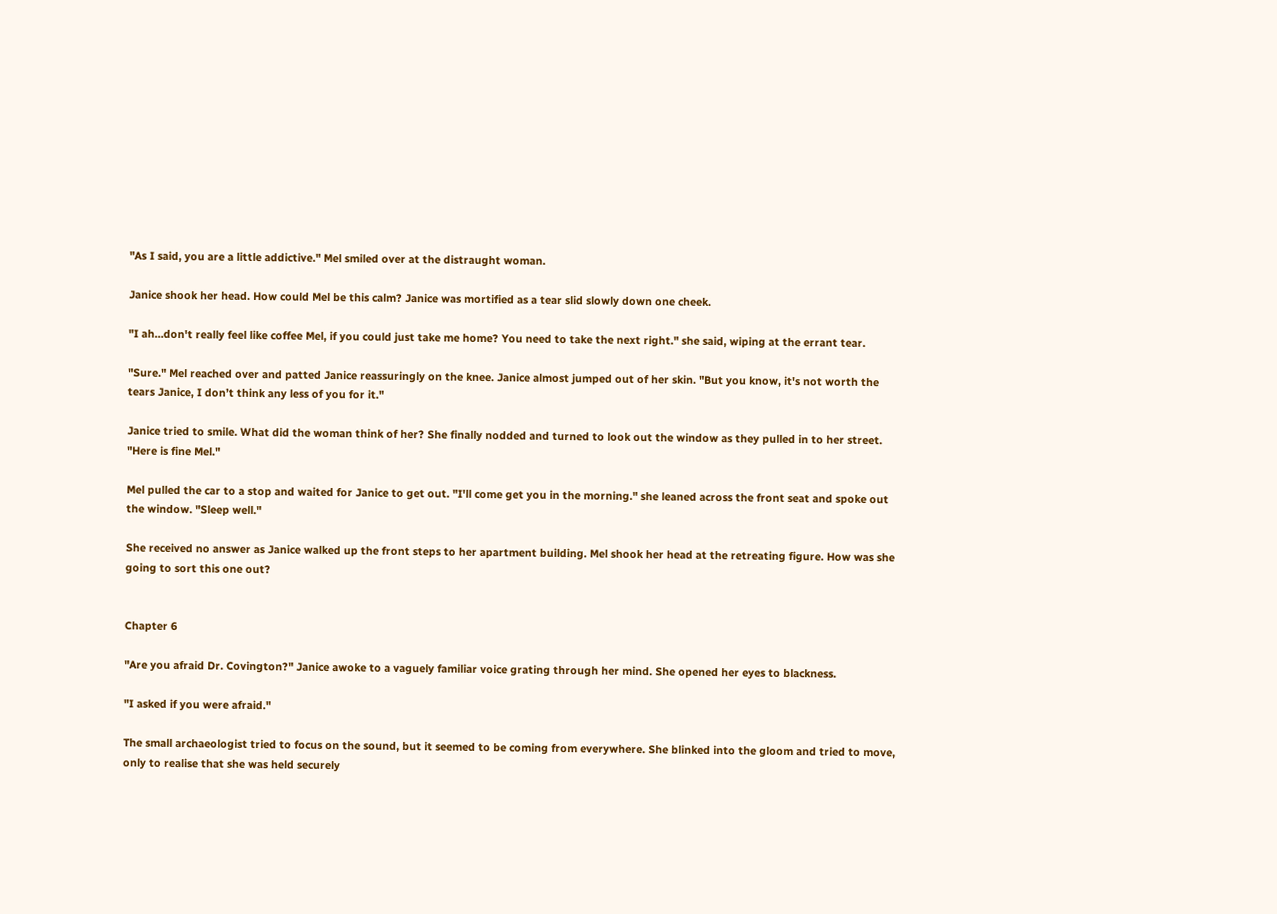"As I said, you are a little addictive." Mel smiled over at the distraught woman.

Janice shook her head. How could Mel be this calm? Janice was mortified as a tear slid slowly down one cheek.

"I ah…don't really feel like coffee Mel, if you could just take me home? You need to take the next right." she said, wiping at the errant tear.

"Sure." Mel reached over and patted Janice reassuringly on the knee. Janice almost jumped out of her skin. "But you know, it's not worth the tears Janice, I don’t think any less of you for it."

Janice tried to smile. What did the woman think of her? She finally nodded and turned to look out the window as they pulled in to her street. "Here is fine Mel."

Mel pulled the car to a stop and waited for Janice to get out. "I'll come get you in the morning." she leaned across the front seat and spoke out the window. "Sleep well."

She received no answer as Janice walked up the front steps to her apartment building. Mel shook her head at the retreating figure. How was she going to sort this one out?


Chapter 6

"Are you afraid Dr. Covington?" Janice awoke to a vaguely familiar voice grating through her mind. She opened her eyes to blackness.

"I asked if you were afraid."

The small archaeologist tried to focus on the sound, but it seemed to be coming from everywhere. She blinked into the gloom and tried to move, only to realise that she was held securely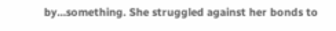by…something. She struggled against her bonds to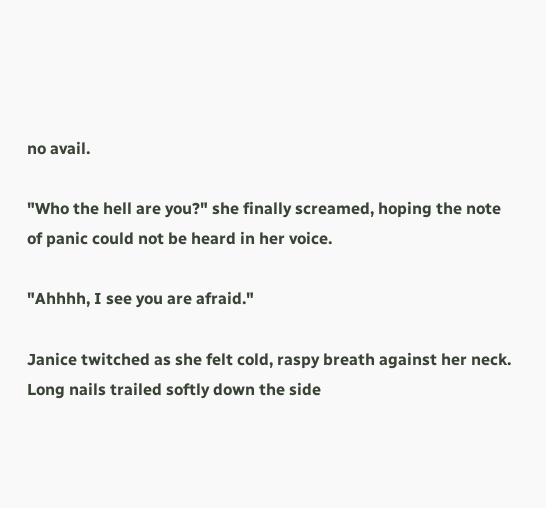no avail.

"Who the hell are you?" she finally screamed, hoping the note of panic could not be heard in her voice.

"Ahhhh, I see you are afraid."

Janice twitched as she felt cold, raspy breath against her neck. Long nails trailed softly down the side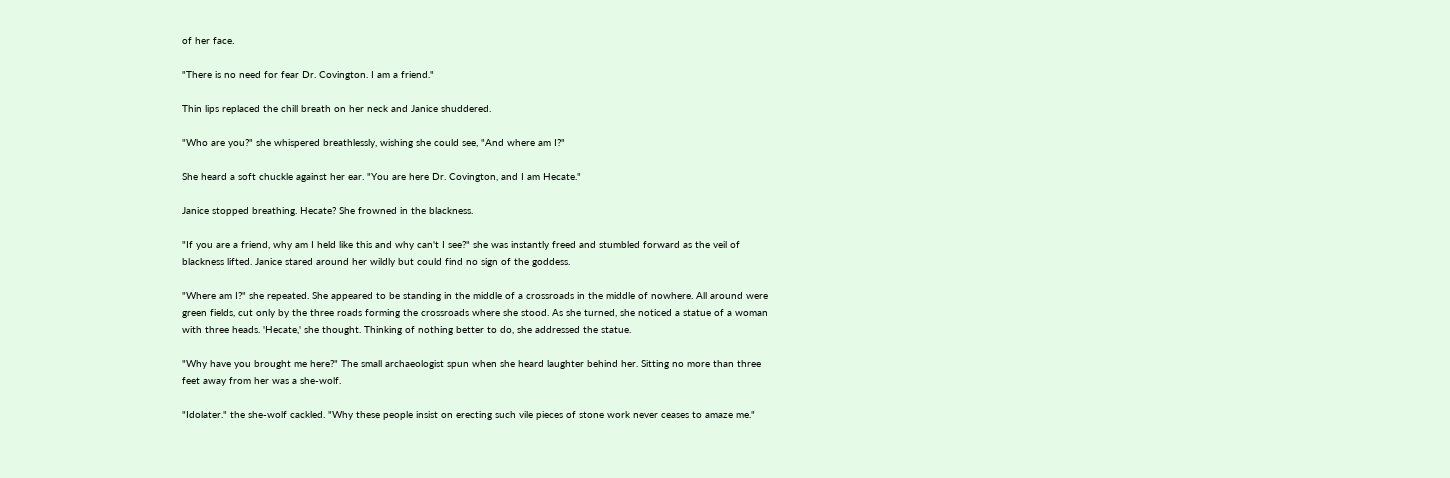of her face.

"There is no need for fear Dr. Covington. I am a friend."

Thin lips replaced the chill breath on her neck and Janice shuddered.

"Who are you?" she whispered breathlessly, wishing she could see, "And where am I?"

She heard a soft chuckle against her ear. "You are here Dr. Covington, and I am Hecate."

Janice stopped breathing. Hecate? She frowned in the blackness.

"If you are a friend, why am I held like this and why can't I see?" she was instantly freed and stumbled forward as the veil of blackness lifted. Janice stared around her wildly but could find no sign of the goddess.

"Where am I?" she repeated. She appeared to be standing in the middle of a crossroads in the middle of nowhere. All around were green fields, cut only by the three roads forming the crossroads where she stood. As she turned, she noticed a statue of a woman with three heads. 'Hecate,' she thought. Thinking of nothing better to do, she addressed the statue.

"Why have you brought me here?" The small archaeologist spun when she heard laughter behind her. Sitting no more than three feet away from her was a she-wolf.

"Idolater." the she-wolf cackled. "Why these people insist on erecting such vile pieces of stone work never ceases to amaze me."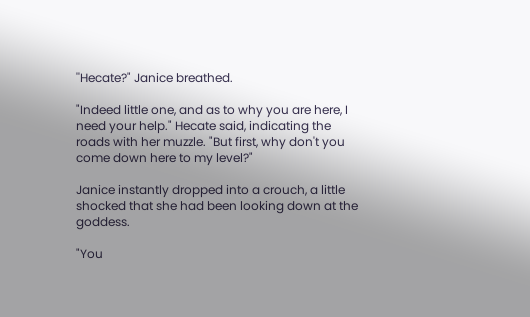''Hecate?" Janice breathed.

"Indeed little one, and as to why you are here, I need your help." Hecate said, indicating the roads with her muzzle. "But first, why don't you come down here to my level?"

Janice instantly dropped into a crouch, a little shocked that she had been looking down at the goddess.

"You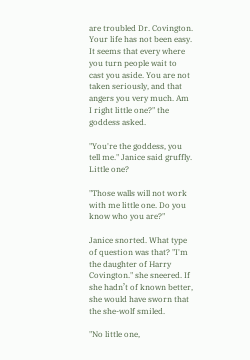are troubled Dr. Covington. Your life has not been easy. It seems that every where you turn people wait to cast you aside. You are not taken seriously, and that angers you very much. Am I right little one?" the goddess asked.

"You're the goddess, you tell me." Janice said gruffly. Little one?

"Those walls will not work with me little one. Do you know who you are?"

Janice snorted. What type of question was that? "I'm the daughter of Harry Covington." she sneered. If she hadn’t of known better, she would have sworn that the she-wolf smiled.

"No little one,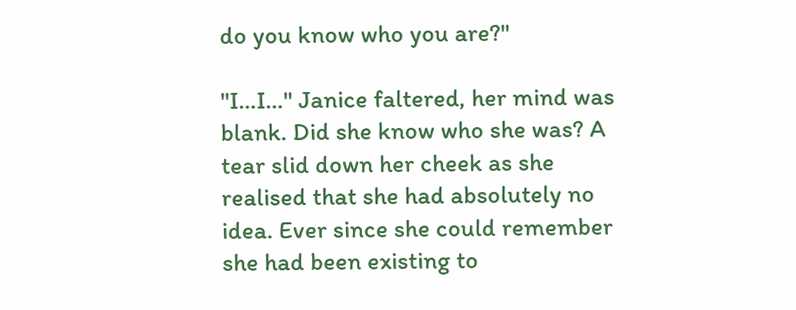do you know who you are?"

"I…I…" Janice faltered, her mind was blank. Did she know who she was? A tear slid down her cheek as she realised that she had absolutely no idea. Ever since she could remember she had been existing to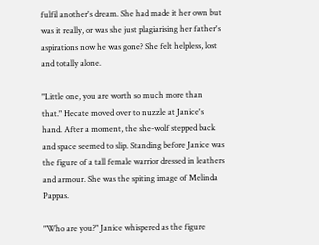fulfil another's dream. She had made it her own but was it really, or was she just plagiarising her father's aspirations now he was gone? She felt helpless, lost and totally alone.

"Little one, you are worth so much more than that." Hecate moved over to nuzzle at Janice's hand. After a moment, the she-wolf stepped back and space seemed to slip. Standing before Janice was the figure of a tall female warrior dressed in leathers and armour. She was the spiting image of Melinda Pappas.

"Who are you?" Janice whispered as the figure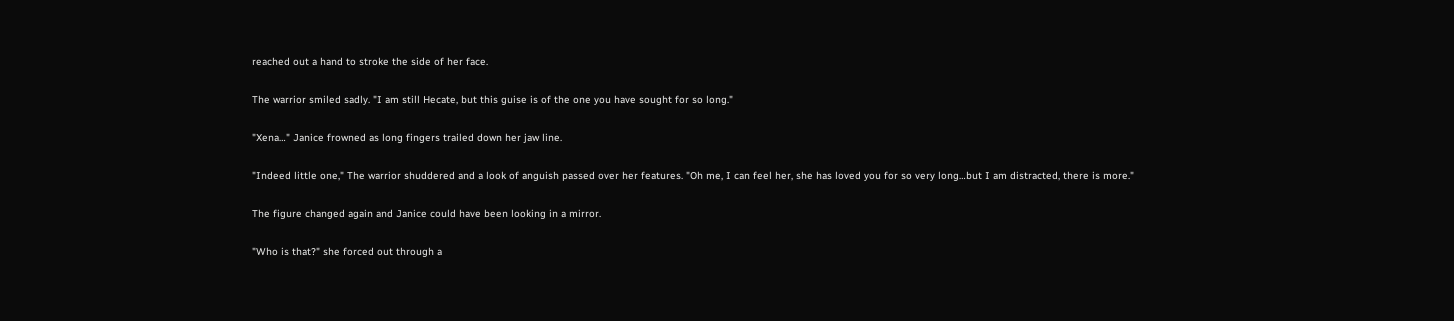reached out a hand to stroke the side of her face.

The warrior smiled sadly. "I am still Hecate, but this guise is of the one you have sought for so long."

"Xena…" Janice frowned as long fingers trailed down her jaw line.

"Indeed little one," The warrior shuddered and a look of anguish passed over her features. "Oh me, I can feel her, she has loved you for so very long…but I am distracted, there is more."

The figure changed again and Janice could have been looking in a mirror.

"Who is that?" she forced out through a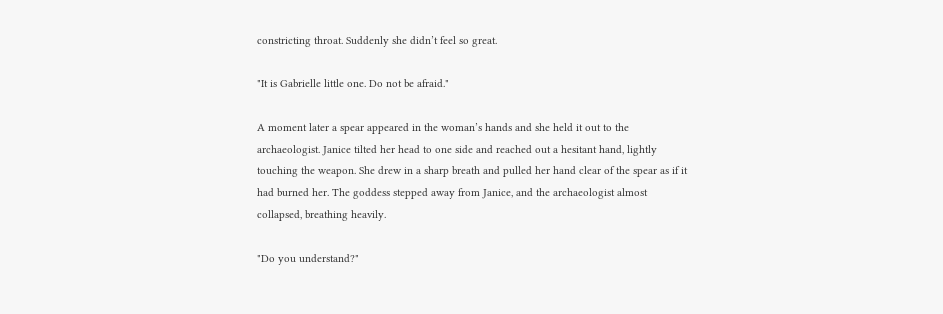constricting throat. Suddenly she didn’t feel so great.

"It is Gabrielle little one. Do not be afraid."

A moment later a spear appeared in the woman’s hands and she held it out to the archaeologist. Janice tilted her head to one side and reached out a hesitant hand, lightly touching the weapon. She drew in a sharp breath and pulled her hand clear of the spear as if it had burned her. The goddess stepped away from Janice, and the archaeologist almost collapsed, breathing heavily.

"Do you understand?"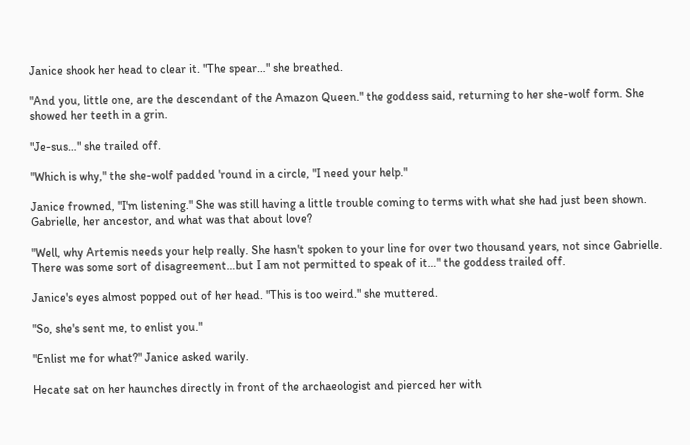Janice shook her head to clear it. "The spear…" she breathed.

"And you, little one, are the descendant of the Amazon Queen." the goddess said, returning to her she-wolf form. She showed her teeth in a grin.

"Je-sus…" she trailed off.

"Which is why," the she-wolf padded 'round in a circle, "I need your help."

Janice frowned, "I'm listening." She was still having a little trouble coming to terms with what she had just been shown. Gabrielle, her ancestor, and what was that about love?

"Well, why Artemis needs your help really. She hasn't spoken to your line for over two thousand years, not since Gabrielle. There was some sort of disagreement…but I am not permitted to speak of it…" the goddess trailed off.

Janice's eyes almost popped out of her head. "This is too weird." she muttered.

"So, she's sent me, to enlist you."

"Enlist me for what?" Janice asked warily.

Hecate sat on her haunches directly in front of the archaeologist and pierced her with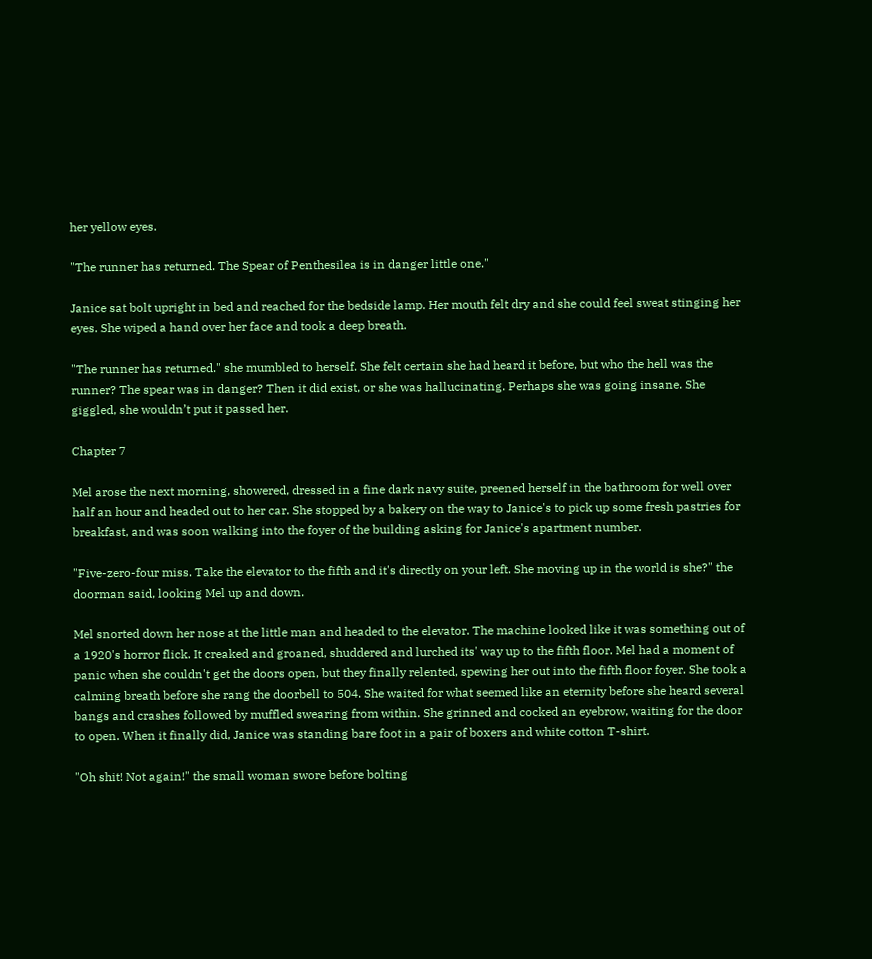her yellow eyes.

"The runner has returned. The Spear of Penthesilea is in danger little one."

Janice sat bolt upright in bed and reached for the bedside lamp. Her mouth felt dry and she could feel sweat stinging her eyes. She wiped a hand over her face and took a deep breath.

"The runner has returned." she mumbled to herself. She felt certain she had heard it before, but who the hell was the runner? The spear was in danger? Then it did exist, or she was hallucinating. Perhaps she was going insane. She giggled, she wouldn’t put it passed her.

Chapter 7

Mel arose the next morning, showered, dressed in a fine dark navy suite, preened herself in the bathroom for well over half an hour and headed out to her car. She stopped by a bakery on the way to Janice's to pick up some fresh pastries for breakfast, and was soon walking into the foyer of the building asking for Janice's apartment number.

"Five-zero-four miss. Take the elevator to the fifth and it's directly on your left. She moving up in the world is she?" the doorman said, looking Mel up and down.

Mel snorted down her nose at the little man and headed to the elevator. The machine looked like it was something out of a 1920's horror flick. It creaked and groaned, shuddered and lurched its' way up to the fifth floor. Mel had a moment of panic when she couldn't get the doors open, but they finally relented, spewing her out into the fifth floor foyer. She took a calming breath before she rang the doorbell to 504. She waited for what seemed like an eternity before she heard several bangs and crashes followed by muffled swearing from within. She grinned and cocked an eyebrow, waiting for the door to open. When it finally did, Janice was standing bare foot in a pair of boxers and white cotton T-shirt.

"Oh shit! Not again!" the small woman swore before bolting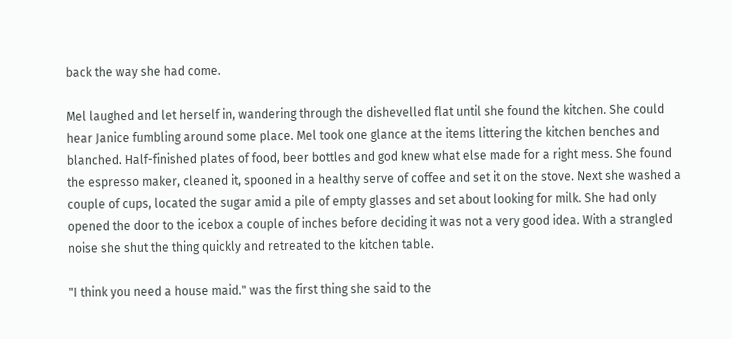back the way she had come.

Mel laughed and let herself in, wandering through the dishevelled flat until she found the kitchen. She could hear Janice fumbling around some place. Mel took one glance at the items littering the kitchen benches and blanched. Half-finished plates of food, beer bottles and god knew what else made for a right mess. She found the espresso maker, cleaned it, spooned in a healthy serve of coffee and set it on the stove. Next she washed a couple of cups, located the sugar amid a pile of empty glasses and set about looking for milk. She had only opened the door to the icebox a couple of inches before deciding it was not a very good idea. With a strangled noise she shut the thing quickly and retreated to the kitchen table.

"I think you need a house maid." was the first thing she said to the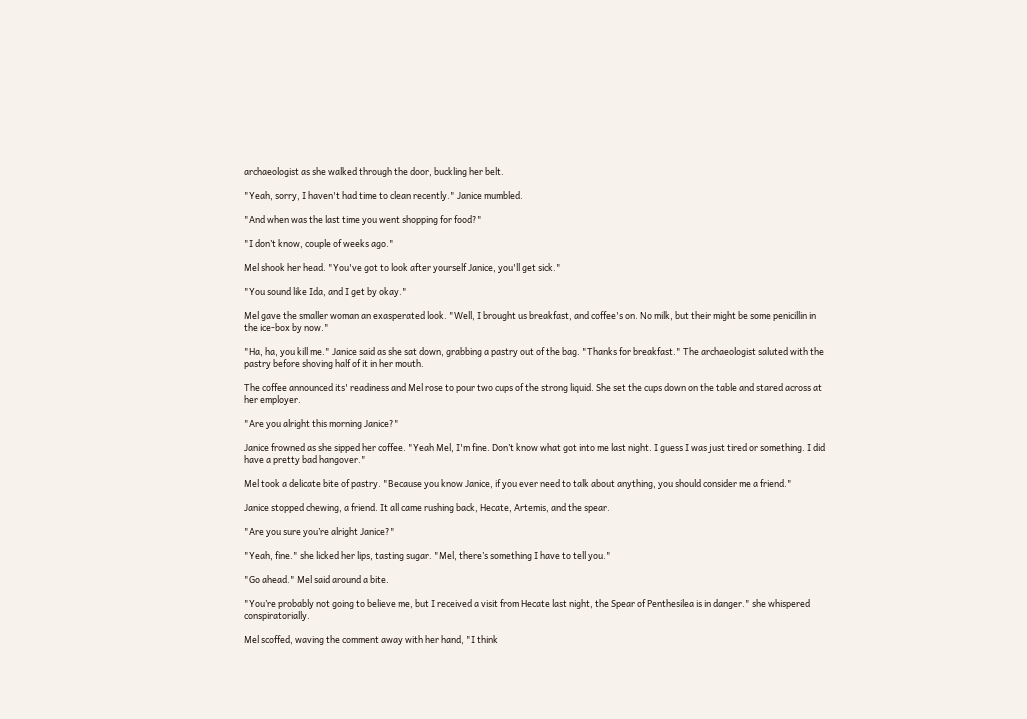archaeologist as she walked through the door, buckling her belt.

"Yeah, sorry, I haven't had time to clean recently." Janice mumbled.

"And when was the last time you went shopping for food?"

"I don’t know, couple of weeks ago."

Mel shook her head. "You've got to look after yourself Janice, you'll get sick."

"You sound like Ida, and I get by okay."

Mel gave the smaller woman an exasperated look. "Well, I brought us breakfast, and coffee's on. No milk, but their might be some penicillin in the ice-box by now."

"Ha, ha, you kill me." Janice said as she sat down, grabbing a pastry out of the bag. "Thanks for breakfast." The archaeologist saluted with the pastry before shoving half of it in her mouth.

The coffee announced its' readiness and Mel rose to pour two cups of the strong liquid. She set the cups down on the table and stared across at her employer.

"Are you alright this morning Janice?"

Janice frowned as she sipped her coffee. "Yeah Mel, I'm fine. Don’t know what got into me last night. I guess I was just tired or something. I did have a pretty bad hangover."

Mel took a delicate bite of pastry. "Because you know Janice, if you ever need to talk about anything, you should consider me a friend."

Janice stopped chewing, a friend. It all came rushing back, Hecate, Artemis, and the spear.

"Are you sure you’re alright Janice?"

"Yeah, fine." she licked her lips, tasting sugar. "Mel, there’s something I have to tell you."

"Go ahead." Mel said around a bite.

"You’re probably not going to believe me, but I received a visit from Hecate last night, the Spear of Penthesilea is in danger." she whispered conspiratorially.

Mel scoffed, waving the comment away with her hand, "I think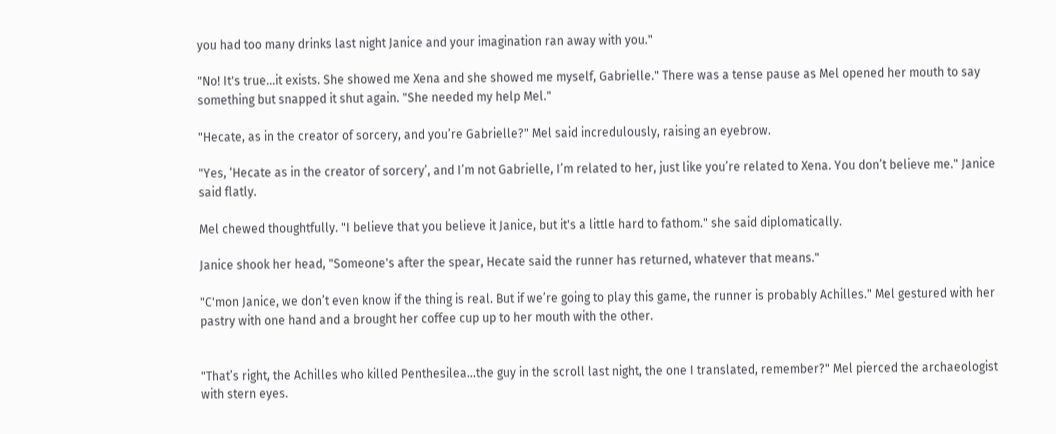you had too many drinks last night Janice and your imagination ran away with you."

"No! It's true…it exists. She showed me Xena and she showed me myself, Gabrielle." There was a tense pause as Mel opened her mouth to say something but snapped it shut again. "She needed my help Mel."

"Hecate, as in the creator of sorcery, and you’re Gabrielle?" Mel said incredulously, raising an eyebrow.

"Yes, ‘Hecate as in the creator of sorcery’, and I’m not Gabrielle, I’m related to her, just like you’re related to Xena. You don’t believe me." Janice said flatly.

Mel chewed thoughtfully. "I believe that you believe it Janice, but it's a little hard to fathom." she said diplomatically.

Janice shook her head, "Someone's after the spear, Hecate said the runner has returned, whatever that means."

"C'mon Janice, we don’t even know if the thing is real. But if we’re going to play this game, the runner is probably Achilles." Mel gestured with her pastry with one hand and a brought her coffee cup up to her mouth with the other.


"That’s right, the Achilles who killed Penthesilea…the guy in the scroll last night, the one I translated, remember?" Mel pierced the archaeologist with stern eyes.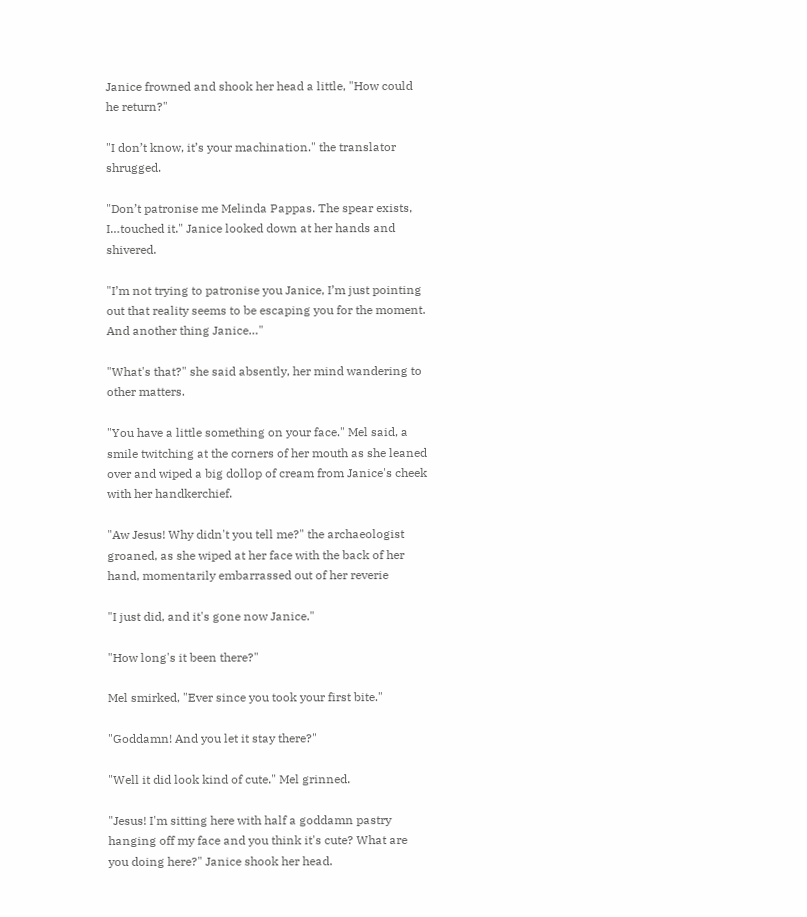Janice frowned and shook her head a little, "How could he return?"

"I don’t know, it’s your machination." the translator shrugged.

"Don’t patronise me Melinda Pappas. The spear exists, I…touched it." Janice looked down at her hands and shivered.

"I’m not trying to patronise you Janice, I’m just pointing out that reality seems to be escaping you for the moment. And another thing Janice…"

"What's that?" she said absently, her mind wandering to other matters.

"You have a little something on your face." Mel said, a smile twitching at the corners of her mouth as she leaned over and wiped a big dollop of cream from Janice's cheek with her handkerchief.

"Aw Jesus! Why didn't you tell me?" the archaeologist groaned, as she wiped at her face with the back of her hand, momentarily embarrassed out of her reverie

"I just did, and it's gone now Janice."

"How long's it been there?"

Mel smirked, "Ever since you took your first bite."

"Goddamn! And you let it stay there?"

"Well it did look kind of cute." Mel grinned.

"Jesus! I'm sitting here with half a goddamn pastry hanging off my face and you think it's cute? What are you doing here?" Janice shook her head.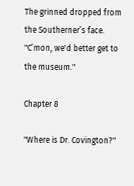The grinned dropped from the Southerner’s face. "C’mon, we'd better get to the museum."

Chapter 8

"Where is Dr. Covington?"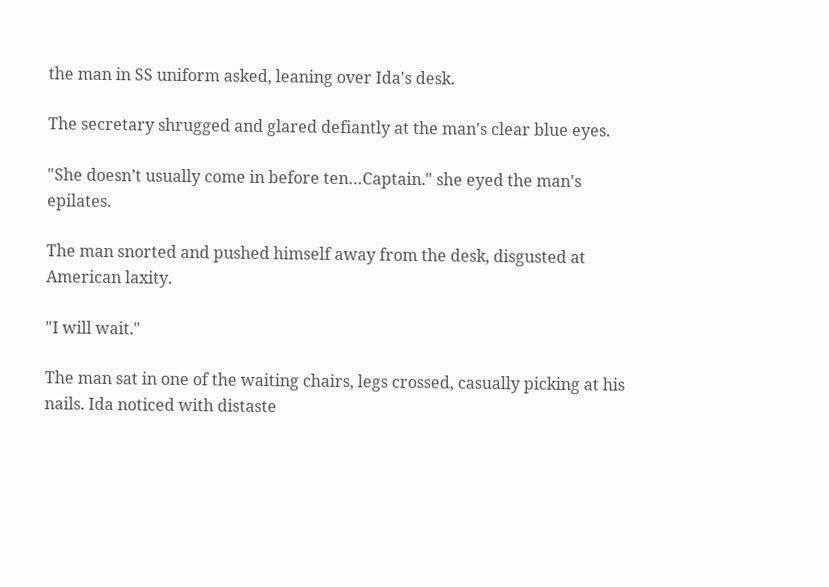the man in SS uniform asked, leaning over Ida's desk.

The secretary shrugged and glared defiantly at the man's clear blue eyes.

"She doesn’t usually come in before ten…Captain." she eyed the man's epilates.

The man snorted and pushed himself away from the desk, disgusted at American laxity.

"I will wait."

The man sat in one of the waiting chairs, legs crossed, casually picking at his nails. Ida noticed with distaste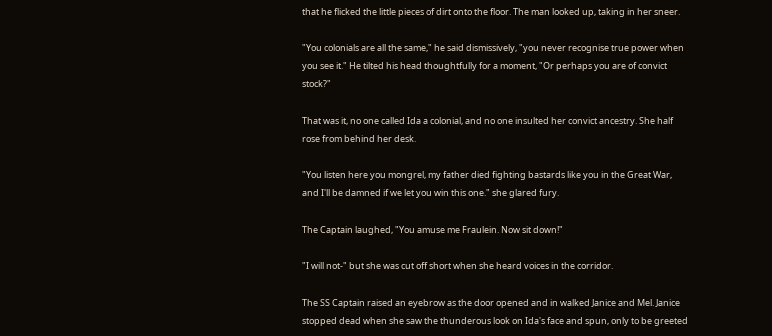that he flicked the little pieces of dirt onto the floor. The man looked up, taking in her sneer.

"You colonials are all the same," he said dismissively, "you never recognise true power when you see it." He tilted his head thoughtfully for a moment, "Or perhaps you are of convict stock?"

That was it, no one called Ida a colonial, and no one insulted her convict ancestry. She half rose from behind her desk.

"You listen here you mongrel, my father died fighting bastards like you in the Great War, and I'll be damned if we let you win this one." she glared fury.

The Captain laughed, "You amuse me Fraulein. Now sit down!"

"I will not-" but she was cut off short when she heard voices in the corridor.

The SS Captain raised an eyebrow as the door opened and in walked Janice and Mel. Janice stopped dead when she saw the thunderous look on Ida's face and spun, only to be greeted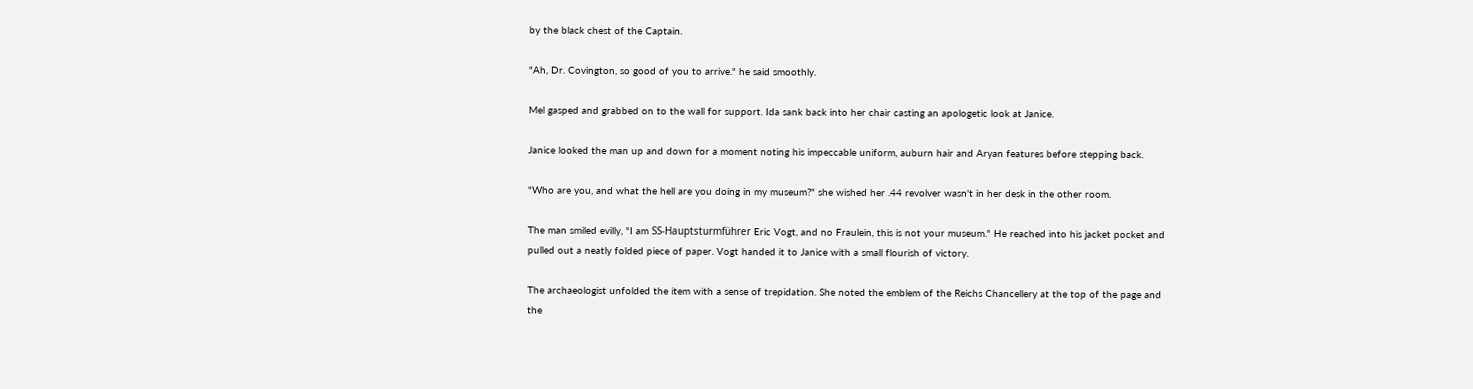by the black chest of the Captain.

"Ah, Dr. Covington, so good of you to arrive." he said smoothly.

Mel gasped and grabbed on to the wall for support. Ida sank back into her chair casting an apologetic look at Janice.

Janice looked the man up and down for a moment noting his impeccable uniform, auburn hair and Aryan features before stepping back.

"Who are you, and what the hell are you doing in my museum?" she wished her .44 revolver wasn't in her desk in the other room.

The man smiled evilly, "I am SS-Hauptsturmführer Eric Vogt, and no Fraulein, this is not your museum." He reached into his jacket pocket and pulled out a neatly folded piece of paper. Vogt handed it to Janice with a small flourish of victory.

The archaeologist unfolded the item with a sense of trepidation. She noted the emblem of the Reichs Chancellery at the top of the page and the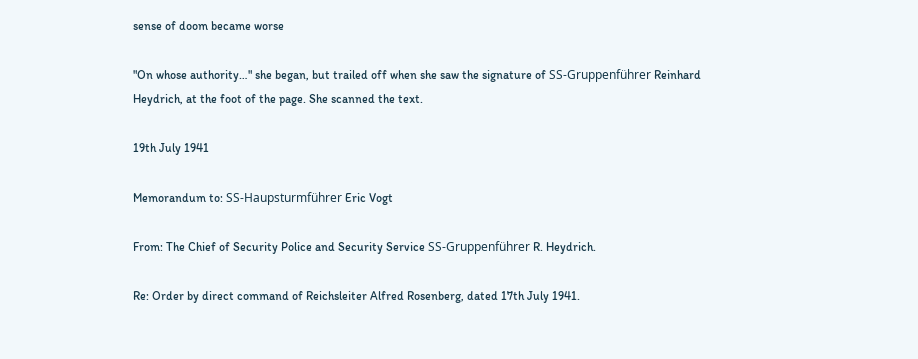sense of doom became worse

"On whose authority…" she began, but trailed off when she saw the signature of SS-Gruppenführer Reinhard Heydrich, at the foot of the page. She scanned the text.

19th July 1941

Memorandum to: SS-Haupsturmführer Eric Vogt

From: The Chief of Security Police and Security Service SS-Gruppenführer R. Heydrich.

Re: Order by direct command of Reichsleiter Alfred Rosenberg, dated 17th July 1941.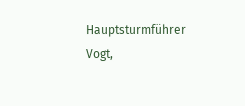Hauptsturmführer Vogt,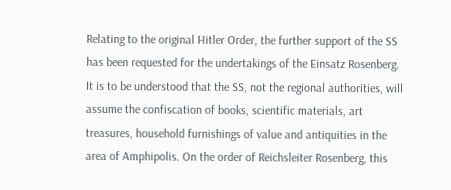Relating to the original Hitler Order, the further support of the SS has been requested for the undertakings of the Einsatz Rosenberg. It is to be understood that the SS, not the regional authorities, will assume the confiscation of books, scientific materials, art treasures, household furnishings of value and antiquities in the area of Amphipolis. On the order of Reichsleiter Rosenberg, this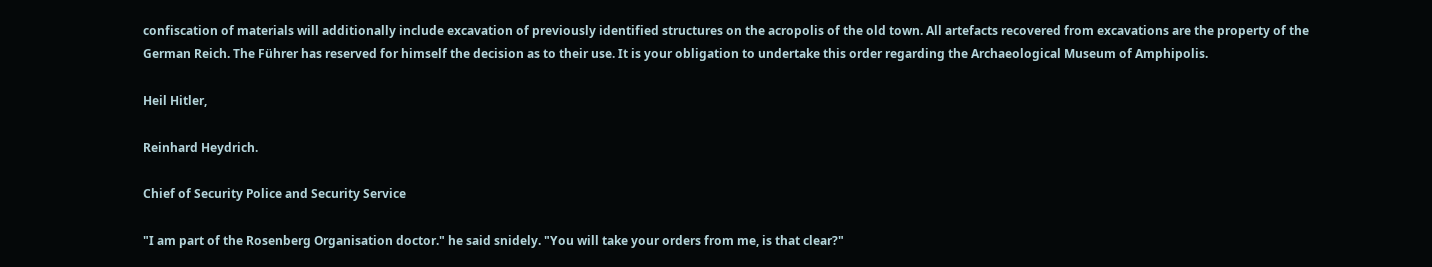confiscation of materials will additionally include excavation of previously identified structures on the acropolis of the old town. All artefacts recovered from excavations are the property of the German Reich. The Führer has reserved for himself the decision as to their use. It is your obligation to undertake this order regarding the Archaeological Museum of Amphipolis.

Heil Hitler,

Reinhard Heydrich.

Chief of Security Police and Security Service

"I am part of the Rosenberg Organisation doctor." he said snidely. "You will take your orders from me, is that clear?"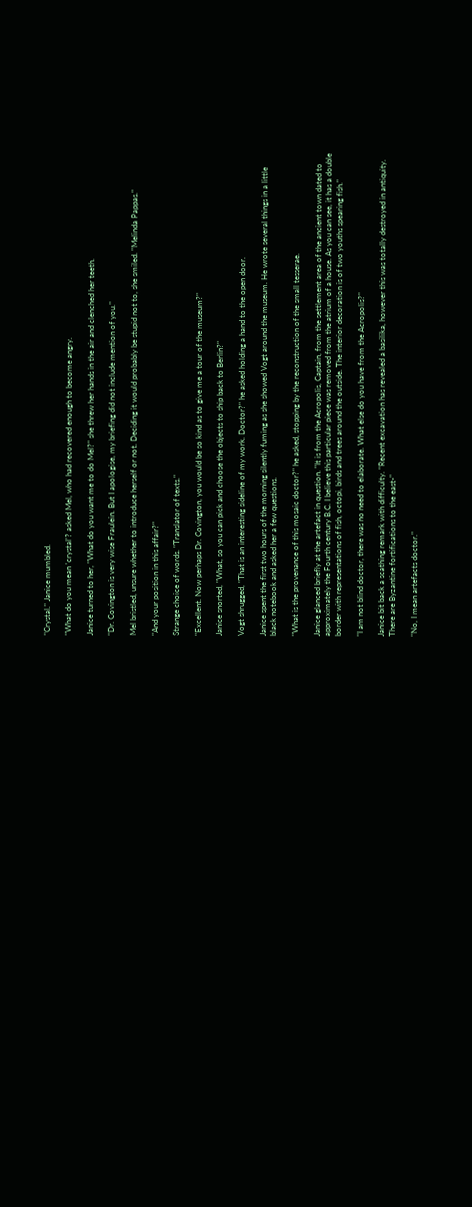"Crystal." Janice mumbled.

"What do you mean 'crystal'? asked Mel, who had recovered enough to become angry.

Janice turned to her, "What do you want me to do Mel?" she threw her hands in the air and clenched her teeth.

"Dr. Covington is very wise Fraulein. But I apologise, my briefing did not include mention of you."

Mel bristled, unsure whether to introduce herself or not. Deciding it would probably be stupid not to, she smiled. "Melinda Pappas."

"And your position in this affair?"

Strange choice of words. "Translator of texts."

"Excellent. Now perhaps Dr. Covington, you would be so kind as to give me a tour of the museum?"

Janice snorted, "What, so you can pick and choose the objects to ship back to Berlin?"

Vogt shrugged, "That is an interesting sideline of my work. Doctor?" he asked holding a hand to the open door.

Janice spent the first two hours of the morning silently fuming as she showed Vogt around the museum. He wrote several things in a little black notebook and asked her a few questions.

"What is the provenance of this mosaic doctor?" he asked, stopping by the reconstruction of the small tesserae.

Janice glanced briefly at the artefact in question. "It is from the Acropolis, Captain, from the settlement area of the ancient town dated to approximately the Fourth century B.C. I believe this particular piece was removed from the atrium of a house. As you can see, it has a double border with representations of fish, octopi, birds and trees around the outside. The interior decoration is of two youths spearing fish."

"I am not blind doctor, there was no need to elaborate. What else do you have from the Acropolis?"

Janice bit back a scathing remark with difficulty. "Recent excavation has revealed a basilika, however this was totally destroyed in antiquity. There are Byzantine fortifications to the east-"

"No, I mean artefacts doctor."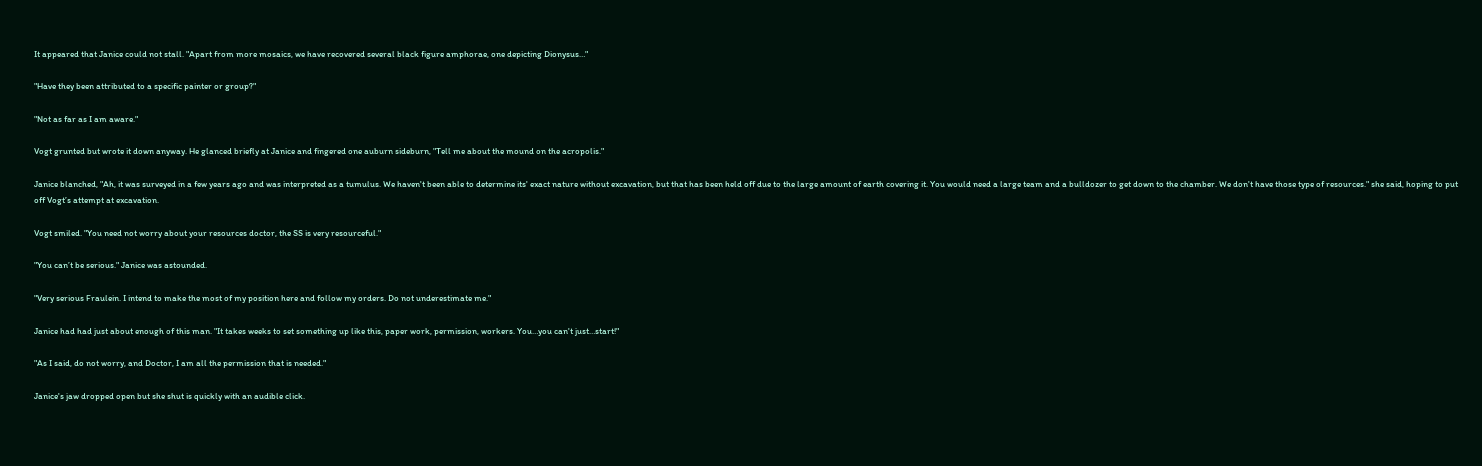It appeared that Janice could not stall. "Apart from more mosaics, we have recovered several black figure amphorae, one depicting Dionysus…"

"Have they been attributed to a specific painter or group?"

"Not as far as I am aware."

Vogt grunted but wrote it down anyway. He glanced briefly at Janice and fingered one auburn sideburn, "Tell me about the mound on the acropolis."

Janice blanched, "Ah, it was surveyed in a few years ago and was interpreted as a tumulus. We haven't been able to determine its' exact nature without excavation, but that has been held off due to the large amount of earth covering it. You would need a large team and a bulldozer to get down to the chamber. We don't have those type of resources." she said, hoping to put off Vogt’s attempt at excavation.

Vogt smiled. "You need not worry about your resources doctor, the SS is very resourceful."

"You can’t be serious." Janice was astounded.

"Very serious Fraulein. I intend to make the most of my position here and follow my orders. Do not underestimate me."

Janice had had just about enough of this man. "It takes weeks to set something up like this, paper work, permission, workers. You…you can't just…start!"

"As I said, do not worry, and Doctor, I am all the permission that is needed."

Janice's jaw dropped open but she shut is quickly with an audible click.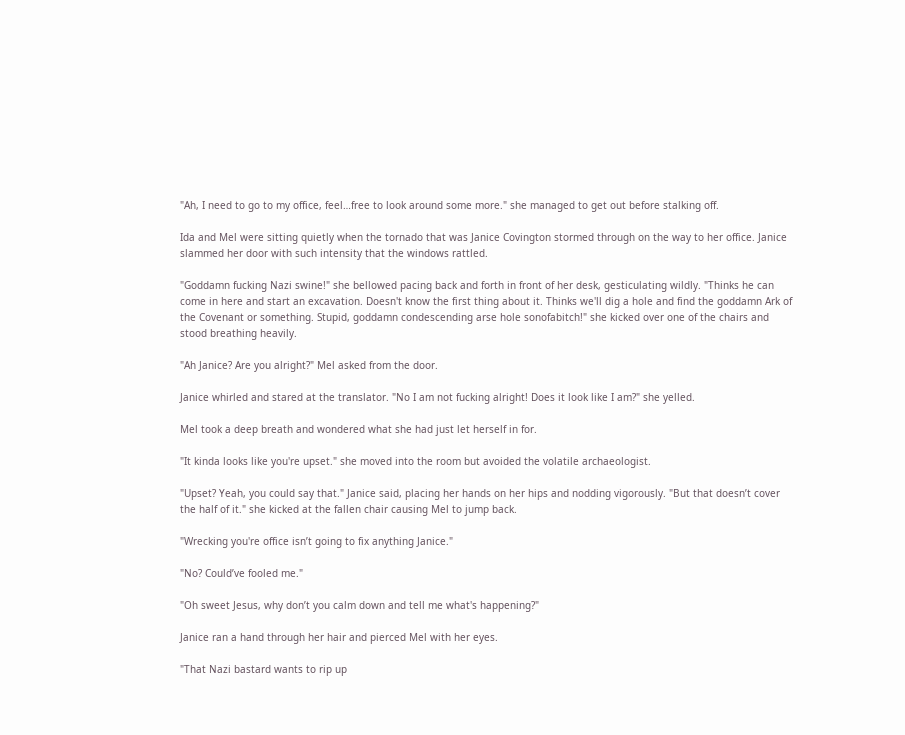"Ah, I need to go to my office, feel…free to look around some more." she managed to get out before stalking off.

Ida and Mel were sitting quietly when the tornado that was Janice Covington stormed through on the way to her office. Janice slammed her door with such intensity that the windows rattled.

"Goddamn fucking Nazi swine!" she bellowed pacing back and forth in front of her desk, gesticulating wildly. "Thinks he can come in here and start an excavation. Doesn't know the first thing about it. Thinks we'll dig a hole and find the goddamn Ark of the Covenant or something. Stupid, goddamn condescending arse hole sonofabitch!" she kicked over one of the chairs and stood breathing heavily.

"Ah Janice? Are you alright?" Mel asked from the door.

Janice whirled and stared at the translator. "No I am not fucking alright! Does it look like I am?" she yelled.

Mel took a deep breath and wondered what she had just let herself in for.

"It kinda looks like you're upset." she moved into the room but avoided the volatile archaeologist.

"Upset? Yeah, you could say that." Janice said, placing her hands on her hips and nodding vigorously. "But that doesn’t cover the half of it." she kicked at the fallen chair causing Mel to jump back.

"Wrecking you're office isn’t going to fix anything Janice."

"No? Could’ve fooled me."

"Oh sweet Jesus, why don’t you calm down and tell me what's happening?"

Janice ran a hand through her hair and pierced Mel with her eyes.

"That Nazi bastard wants to rip up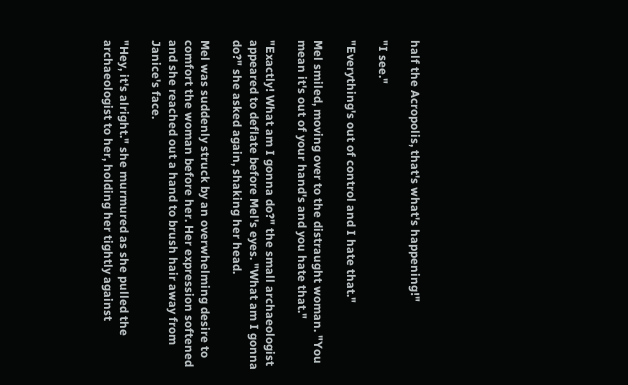half the Acropolis, that's what's happening!"

"I see."

"Everything's out of control and I hate that."

Mel smiled, moving over to the distraught woman. "You mean it's out of your hand's and you hate that."

"Exactly! What am I gonna do?" the small archaeologist appeared to deflate before Mel's eyes. "What am I gonna do?" she asked again, shaking her head.

Mel was suddenly struck by an overwhelming desire to comfort the woman before her. Her expression softened and she reached out a hand to brush hair away from Janice's face.

"Hey, it's alright." she murmured as she pulled the archaeologist to her, holding her tightly against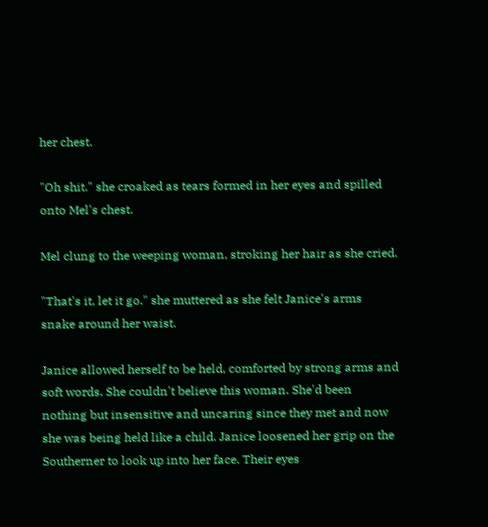her chest.

"Oh shit." she croaked as tears formed in her eyes and spilled onto Mel's chest.

Mel clung to the weeping woman, stroking her hair as she cried.

"That's it, let it go." she muttered as she felt Janice's arms snake around her waist.

Janice allowed herself to be held, comforted by strong arms and soft words. She couldn't believe this woman. She'd been nothing but insensitive and uncaring since they met and now she was being held like a child. Janice loosened her grip on the Southerner to look up into her face. Their eyes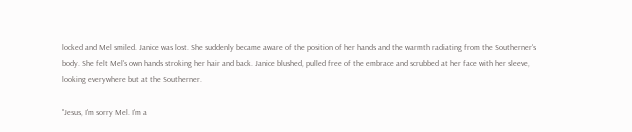locked and Mel smiled. Janice was lost. She suddenly became aware of the position of her hands and the warmth radiating from the Southerner's body. She felt Mel's own hands stroking her hair and back. Janice blushed, pulled free of the embrace and scrubbed at her face with her sleeve, looking everywhere but at the Southerner.

"Jesus, I'm sorry Mel. I'm a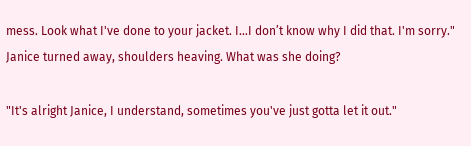mess. Look what I've done to your jacket. I…I don’t know why I did that. I'm sorry." Janice turned away, shoulders heaving. What was she doing?

"It's alright Janice, I understand, sometimes you've just gotta let it out."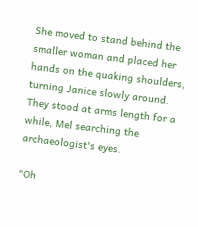She moved to stand behind the smaller woman and placed her hands on the quaking shoulders, turning Janice slowly around. They stood at arms length for a while, Mel searching the archaeologist's eyes.

"Oh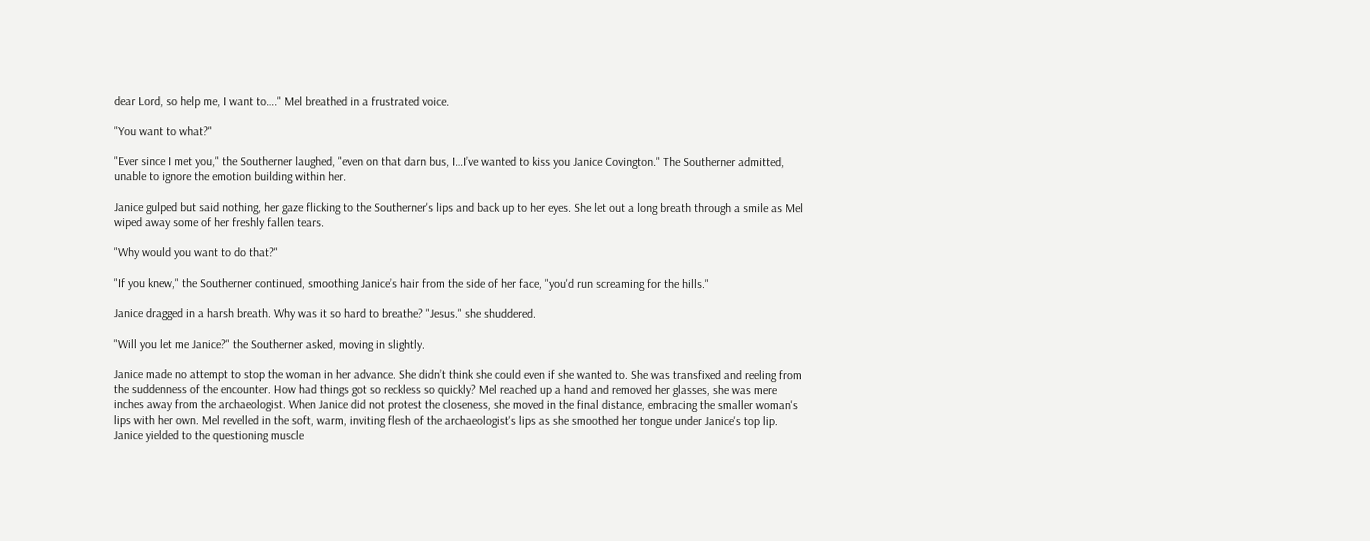dear Lord, so help me, I want to…." Mel breathed in a frustrated voice.

"You want to what?"

"Ever since I met you," the Southerner laughed, "even on that darn bus, I…I’ve wanted to kiss you Janice Covington." The Southerner admitted, unable to ignore the emotion building within her.

Janice gulped but said nothing, her gaze flicking to the Southerner's lips and back up to her eyes. She let out a long breath through a smile as Mel wiped away some of her freshly fallen tears.

"Why would you want to do that?"

"If you knew," the Southerner continued, smoothing Janice’s hair from the side of her face, "you'd run screaming for the hills."

Janice dragged in a harsh breath. Why was it so hard to breathe? "Jesus." she shuddered.

"Will you let me Janice?" the Southerner asked, moving in slightly.

Janice made no attempt to stop the woman in her advance. She didn’t think she could even if she wanted to. She was transfixed and reeling from the suddenness of the encounter. How had things got so reckless so quickly? Mel reached up a hand and removed her glasses, she was mere inches away from the archaeologist. When Janice did not protest the closeness, she moved in the final distance, embracing the smaller woman's lips with her own. Mel revelled in the soft, warm, inviting flesh of the archaeologist's lips as she smoothed her tongue under Janice's top lip. Janice yielded to the questioning muscle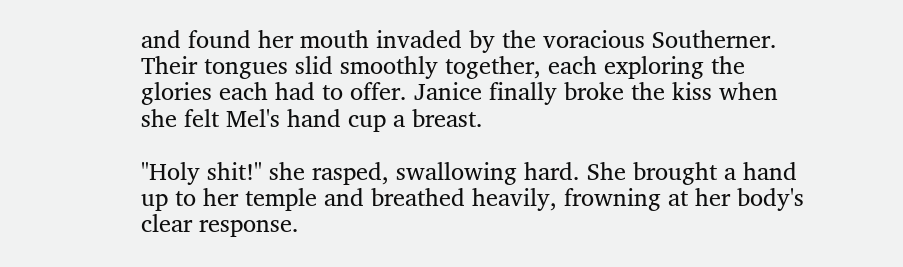and found her mouth invaded by the voracious Southerner. Their tongues slid smoothly together, each exploring the glories each had to offer. Janice finally broke the kiss when she felt Mel's hand cup a breast.

"Holy shit!" she rasped, swallowing hard. She brought a hand up to her temple and breathed heavily, frowning at her body's clear response.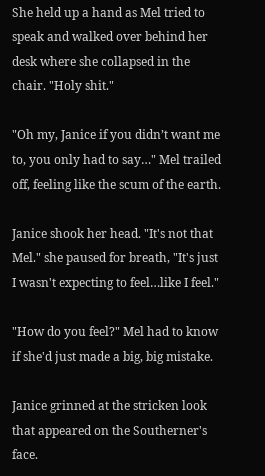She held up a hand as Mel tried to speak and walked over behind her desk where she collapsed in the chair. "Holy shit."

"Oh my, Janice if you didn’t want me to, you only had to say…" Mel trailed off, feeling like the scum of the earth.

Janice shook her head. "It's not that Mel." she paused for breath, "It's just I wasn't expecting to feel…like I feel."

"How do you feel?" Mel had to know if she'd just made a big, big mistake.

Janice grinned at the stricken look that appeared on the Southerner's face.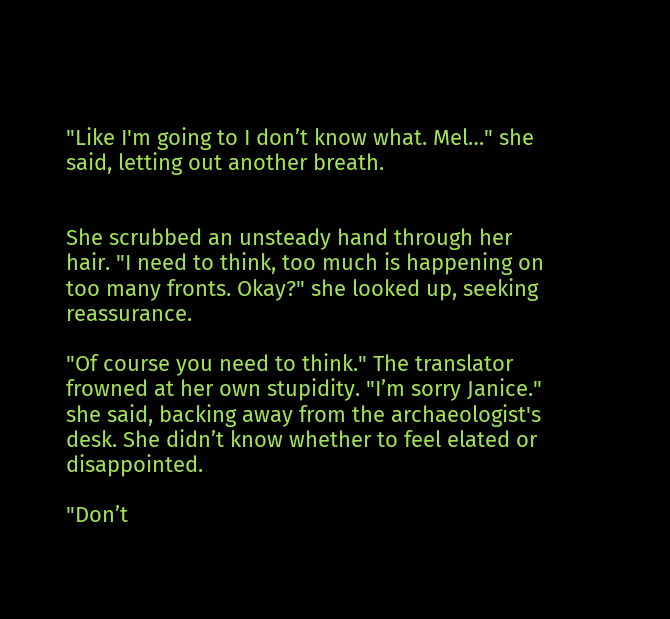"Like I'm going to I don’t know what. Mel…" she said, letting out another breath.


She scrubbed an unsteady hand through her hair. "I need to think, too much is happening on too many fronts. Okay?" she looked up, seeking reassurance.

"Of course you need to think." The translator frowned at her own stupidity. "I’m sorry Janice." she said, backing away from the archaeologist's desk. She didn’t know whether to feel elated or disappointed.

"Don’t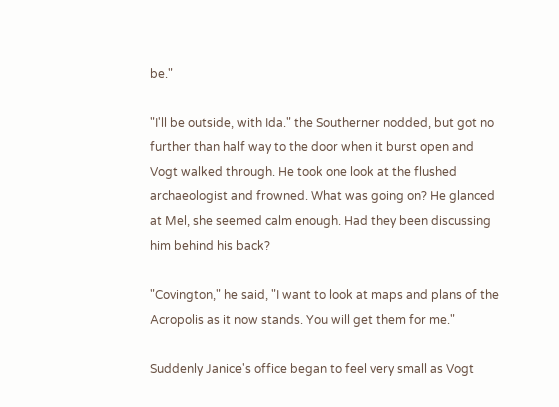be."

"I'll be outside, with Ida." the Southerner nodded, but got no further than half way to the door when it burst open and Vogt walked through. He took one look at the flushed archaeologist and frowned. What was going on? He glanced at Mel, she seemed calm enough. Had they been discussing him behind his back?

"Covington," he said, "I want to look at maps and plans of the Acropolis as it now stands. You will get them for me."

Suddenly Janice's office began to feel very small as Vogt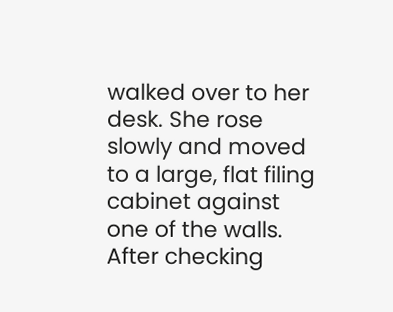walked over to her desk. She rose slowly and moved to a large, flat filing cabinet against one of the walls. After checking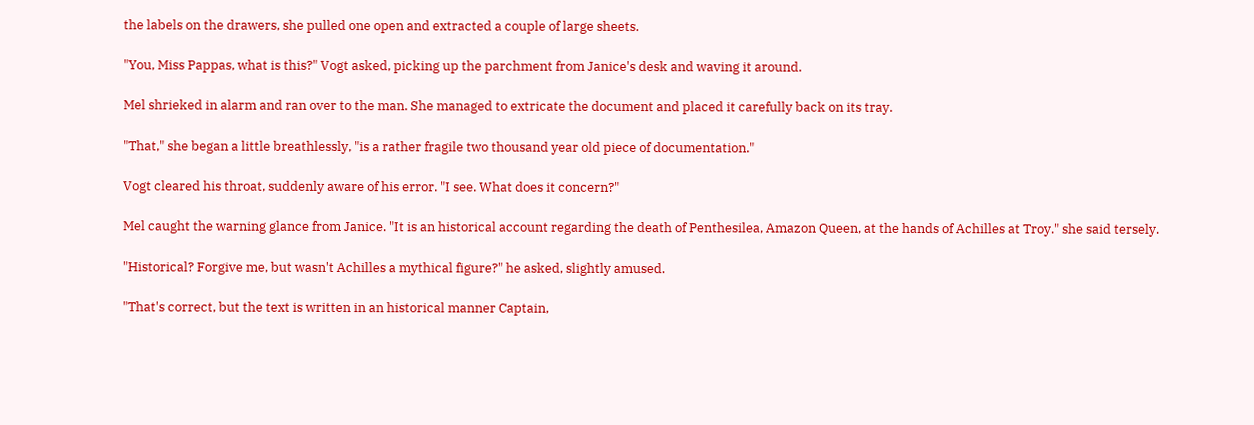the labels on the drawers, she pulled one open and extracted a couple of large sheets.

"You, Miss Pappas, what is this?" Vogt asked, picking up the parchment from Janice's desk and waving it around.

Mel shrieked in alarm and ran over to the man. She managed to extricate the document and placed it carefully back on its tray.

"That," she began a little breathlessly, "is a rather fragile two thousand year old piece of documentation."

Vogt cleared his throat, suddenly aware of his error. "I see. What does it concern?"

Mel caught the warning glance from Janice. "It is an historical account regarding the death of Penthesilea, Amazon Queen, at the hands of Achilles at Troy." she said tersely.

"Historical? Forgive me, but wasn't Achilles a mythical figure?" he asked, slightly amused.

"That's correct, but the text is written in an historical manner Captain,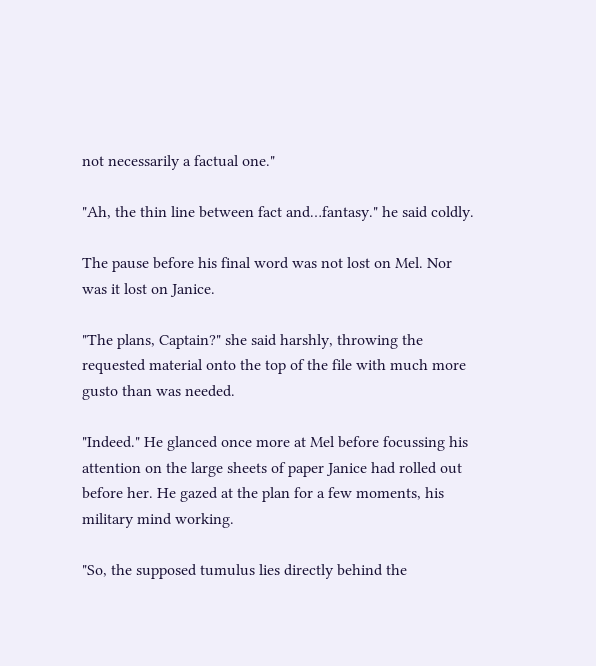not necessarily a factual one."

"Ah, the thin line between fact and…fantasy." he said coldly.

The pause before his final word was not lost on Mel. Nor was it lost on Janice.

"The plans, Captain?" she said harshly, throwing the requested material onto the top of the file with much more gusto than was needed.

"Indeed." He glanced once more at Mel before focussing his attention on the large sheets of paper Janice had rolled out before her. He gazed at the plan for a few moments, his military mind working.

"So, the supposed tumulus lies directly behind the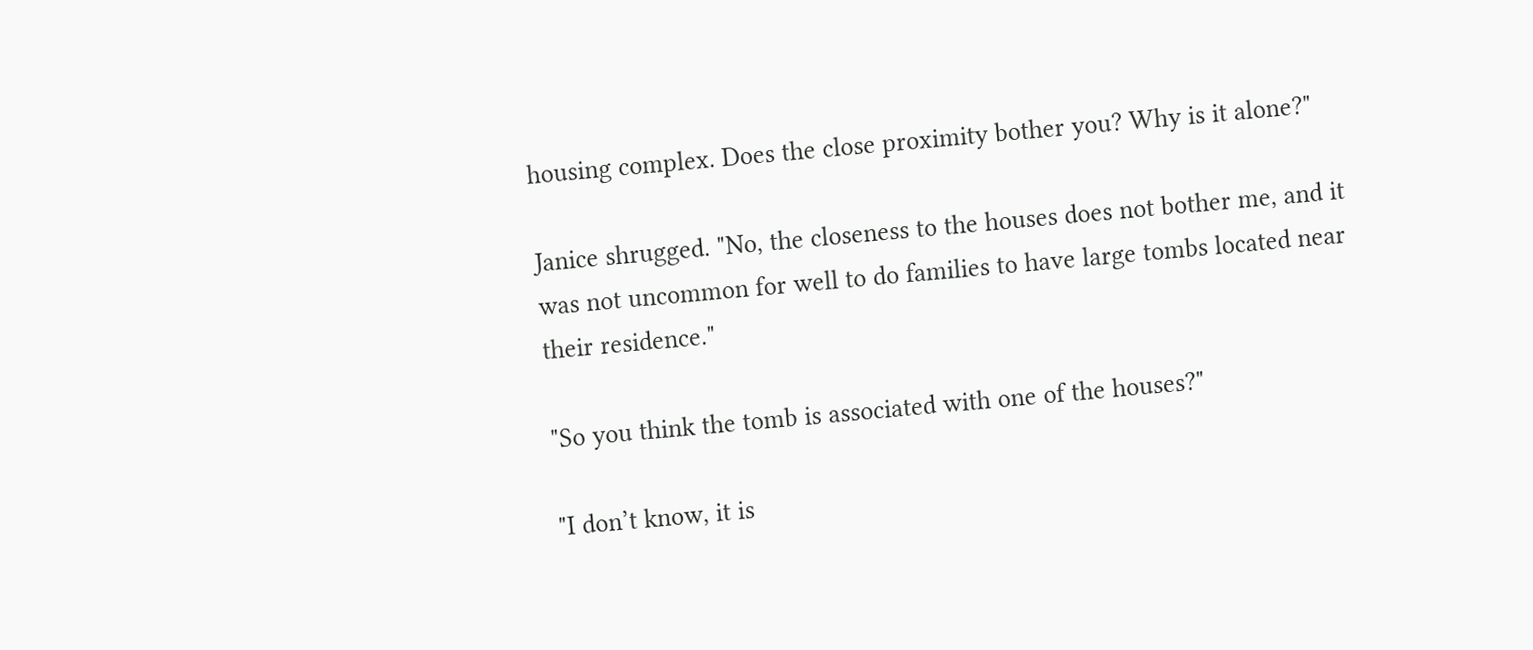housing complex. Does the close proximity bother you? Why is it alone?"

Janice shrugged. "No, the closeness to the houses does not bother me, and it was not uncommon for well to do families to have large tombs located near their residence."

"So you think the tomb is associated with one of the houses?"

"I don’t know, it is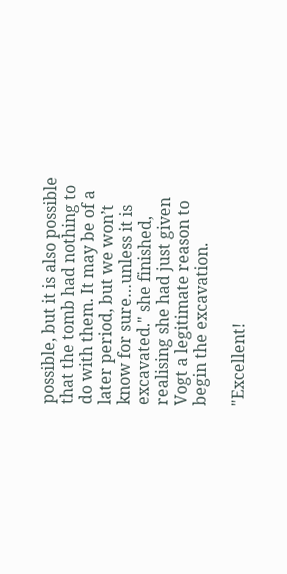possible, but it is also possible that the tomb had nothing to do with them. It may be of a later period, but we won’t know for sure…unless it is excavated." she finished, realising she had just given Vogt a legitimate reason to begin the excavation.

"Excellent!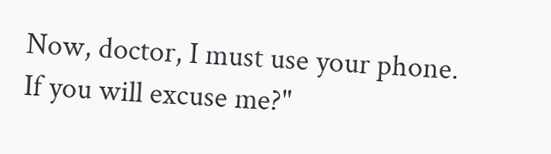Now, doctor, I must use your phone. If you will excuse me?"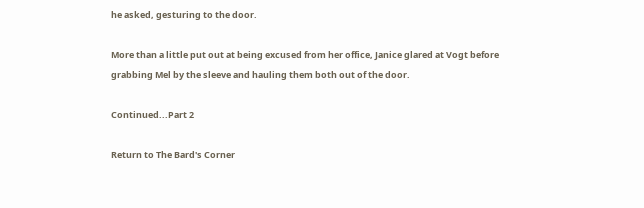he asked, gesturing to the door.

More than a little put out at being excused from her office, Janice glared at Vogt before grabbing Mel by the sleeve and hauling them both out of the door.

Continued...Part 2

Return to The Bard's Corner